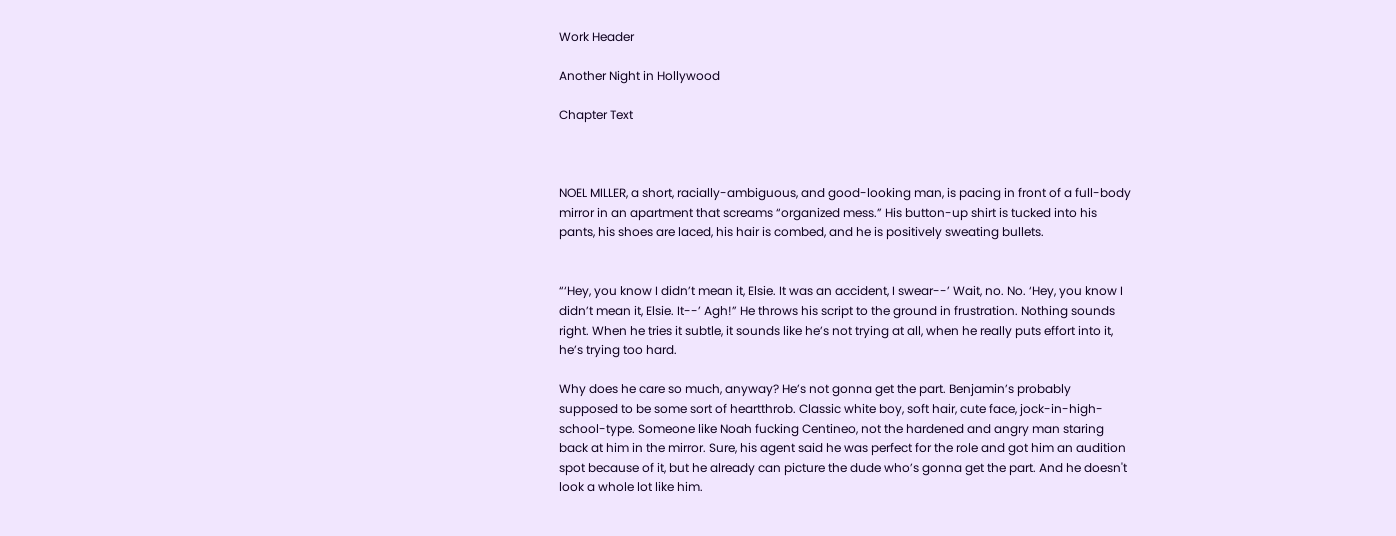Work Header

Another Night in Hollywood

Chapter Text



NOEL MILLER, a short, racially-ambiguous, and good-looking man, is pacing in front of a full-body mirror in an apartment that screams “organized mess.” His button-up shirt is tucked into his pants, his shoes are laced, his hair is combed, and he is positively sweating bullets.


“‘Hey, you know I didn’t mean it, Elsie. It was an accident, I swear--’ Wait, no. No. ‘Hey, you know I didn’t mean it, Elsie. It--’ Agh!” He throws his script to the ground in frustration. Nothing sounds right. When he tries it subtle, it sounds like he’s not trying at all, when he really puts effort into it, he’s trying too hard.

Why does he care so much, anyway? He’s not gonna get the part. Benjamin’s probably supposed to be some sort of heartthrob. Classic white boy, soft hair, cute face, jock-in-high-school-type. Someone like Noah fucking Centineo, not the hardened and angry man staring back at him in the mirror. Sure, his agent said he was perfect for the role and got him an audition spot because of it, but he already can picture the dude who’s gonna get the part. And he doesn't look a whole lot like him.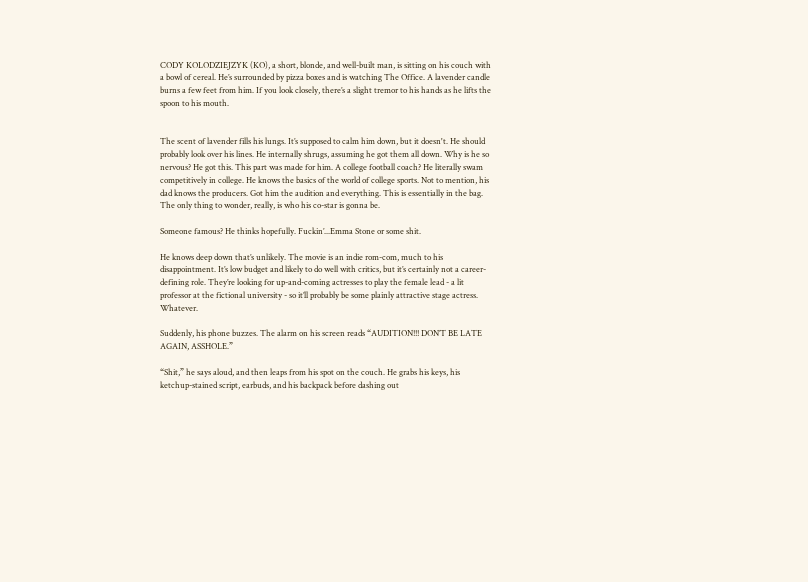CODY KOLODZIEJZYK (KO), a short, blonde, and well-built man, is sitting on his couch with a bowl of cereal. He’s surrounded by pizza boxes and is watching The Office. A lavender candle burns a few feet from him. If you look closely, there’s a slight tremor to his hands as he lifts the spoon to his mouth.


The scent of lavender fills his lungs. It’s supposed to calm him down, but it doesn't. He should probably look over his lines. He internally shrugs, assuming he got them all down. Why is he so nervous? He got this. This part was made for him. A college football coach? He literally swam competitively in college. He knows the basics of the world of college sports. Not to mention, his dad knows the producers. Got him the audition and everything. This is essentially in the bag. The only thing to wonder, really, is who his co-star is gonna be.

Someone famous? He thinks hopefully. Fuckin’...Emma Stone or some shit.

He knows deep down that’s unlikely. The movie is an indie rom-com, much to his disappointment. It’s low budget and likely to do well with critics, but it’s certainly not a career-defining role. They’re looking for up-and-coming actresses to play the female lead - a lit professor at the fictional university - so it’ll probably be some plainly attractive stage actress. Whatever.

Suddenly, his phone buzzes. The alarm on his screen reads “AUDITION!!! DON’T BE LATE AGAIN, ASSHOLE.”

“Shit,” he says aloud, and then leaps from his spot on the couch. He grabs his keys, his ketchup-stained script, earbuds, and his backpack before dashing out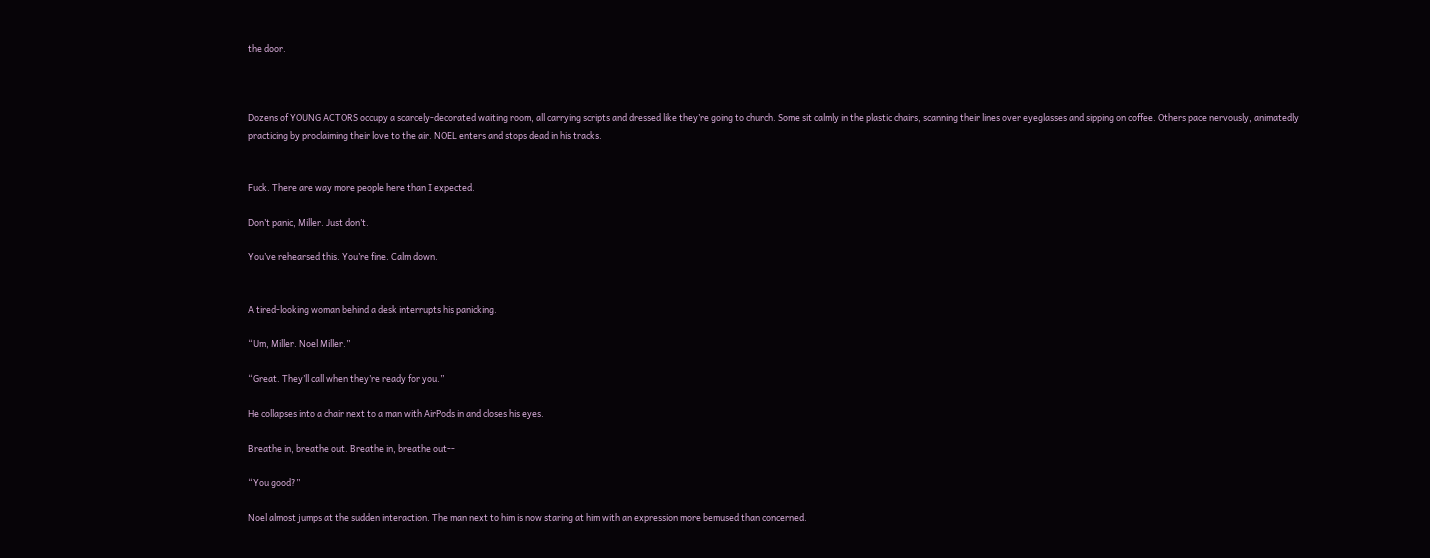the door.



Dozens of YOUNG ACTORS occupy a scarcely-decorated waiting room, all carrying scripts and dressed like they’re going to church. Some sit calmly in the plastic chairs, scanning their lines over eyeglasses and sipping on coffee. Others pace nervously, animatedly practicing by proclaiming their love to the air. NOEL enters and stops dead in his tracks.


Fuck. There are way more people here than I expected.

Don’t panic, Miller. Just don’t.

You’ve rehearsed this. You’re fine. Calm down.


A tired-looking woman behind a desk interrupts his panicking.

“Um, Miller. Noel Miller.”

“Great. They’ll call when they’re ready for you.”

He collapses into a chair next to a man with AirPods in and closes his eyes.

Breathe in, breathe out. Breathe in, breathe out--

“You good?”

Noel almost jumps at the sudden interaction. The man next to him is now staring at him with an expression more bemused than concerned.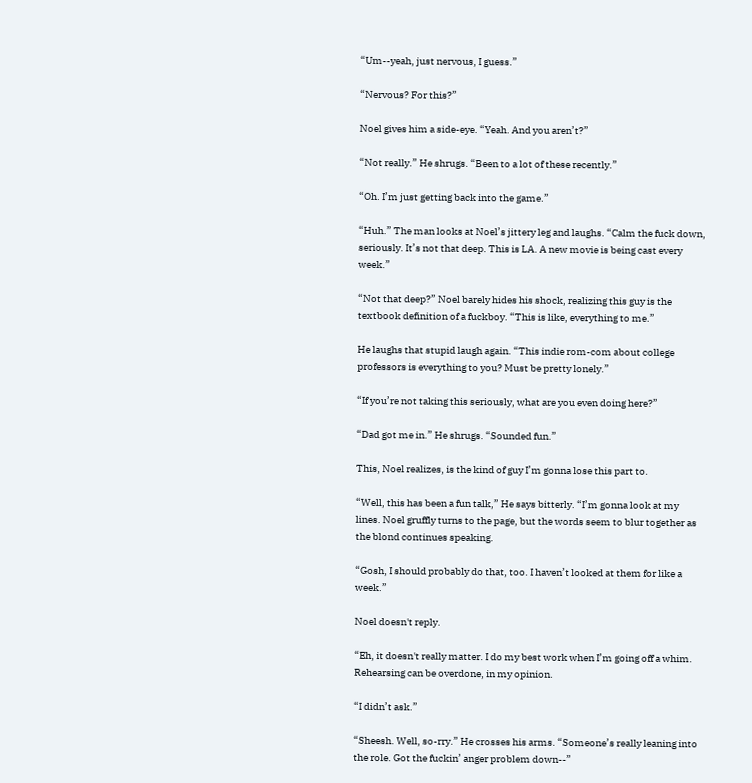“Um--yeah, just nervous, I guess.”

“Nervous? For this?”

Noel gives him a side-eye. “Yeah. And you aren’t?”

“Not really.” He shrugs. “Been to a lot of these recently.”

“Oh. I’m just getting back into the game.”

“Huh.” The man looks at Noel’s jittery leg and laughs. “Calm the fuck down, seriously. It’s not that deep. This is LA. A new movie is being cast every week.”

“Not that deep?” Noel barely hides his shock, realizing this guy is the textbook definition of a fuckboy. “This is like, everything to me.”

He laughs that stupid laugh again. “This indie rom-com about college professors is everything to you? Must be pretty lonely.”

“If you’re not taking this seriously, what are you even doing here?”

“Dad got me in.” He shrugs. “Sounded fun.”

This, Noel realizes, is the kind of guy I’m gonna lose this part to.

“Well, this has been a fun talk,” He says bitterly. “I’m gonna look at my lines. Noel gruffly turns to the page, but the words seem to blur together as the blond continues speaking.

“Gosh, I should probably do that, too. I haven’t looked at them for like a week.”

Noel doesn't reply.

“Eh, it doesn't really matter. I do my best work when I’m going off a whim. Rehearsing can be overdone, in my opinion.

“I didn’t ask.”

“Sheesh. Well, so-rry.” He crosses his arms. “Someone’s really leaning into the role. Got the fuckin’ anger problem down--”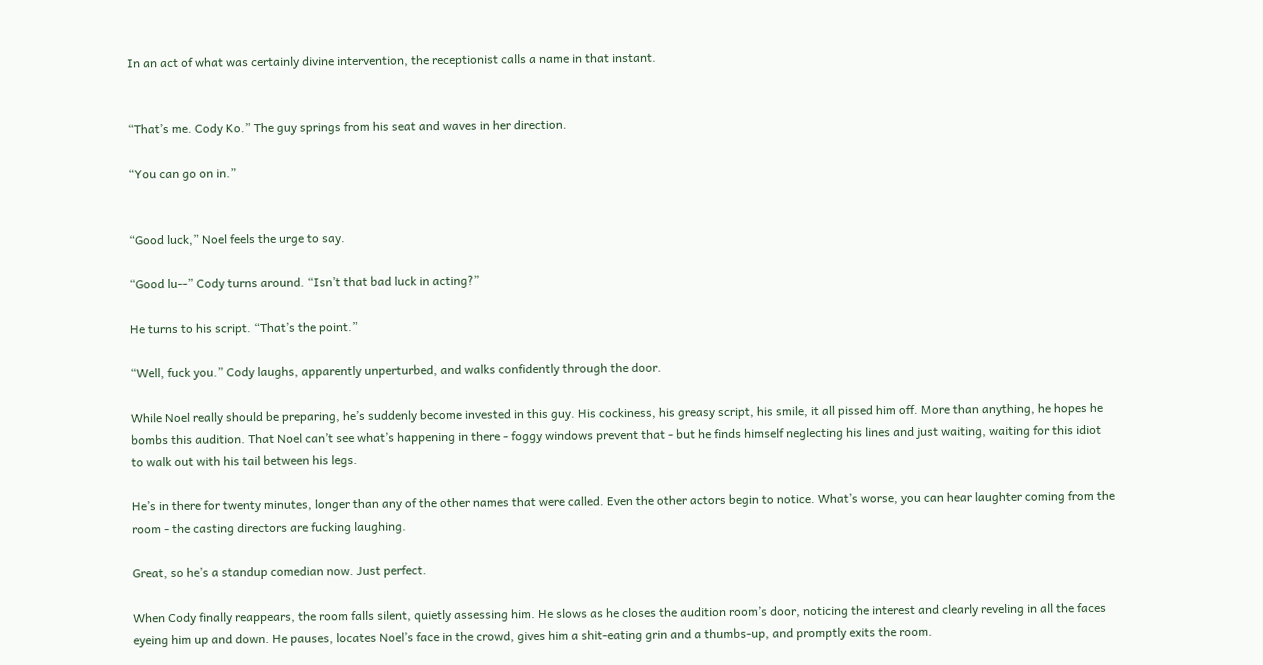In an act of what was certainly divine intervention, the receptionist calls a name in that instant.


“That’s me. Cody Ko.” The guy springs from his seat and waves in her direction.

“You can go on in.”


“Good luck,” Noel feels the urge to say.

“Good lu--” Cody turns around. “Isn’t that bad luck in acting?”

He turns to his script. “That’s the point.”

“Well, fuck you.” Cody laughs, apparently unperturbed, and walks confidently through the door.

While Noel really should be preparing, he’s suddenly become invested in this guy. His cockiness, his greasy script, his smile, it all pissed him off. More than anything, he hopes he bombs this audition. That Noel can’t see what’s happening in there - foggy windows prevent that - but he finds himself neglecting his lines and just waiting, waiting for this idiot to walk out with his tail between his legs.

He’s in there for twenty minutes, longer than any of the other names that were called. Even the other actors begin to notice. What’s worse, you can hear laughter coming from the room - the casting directors are fucking laughing.

Great, so he’s a standup comedian now. Just perfect.

When Cody finally reappears, the room falls silent, quietly assessing him. He slows as he closes the audition room’s door, noticing the interest and clearly reveling in all the faces eyeing him up and down. He pauses, locates Noel’s face in the crowd, gives him a shit-eating grin and a thumbs-up, and promptly exits the room.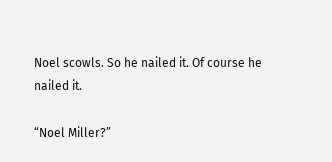Noel scowls. So he nailed it. Of course he nailed it.

“Noel Miller?”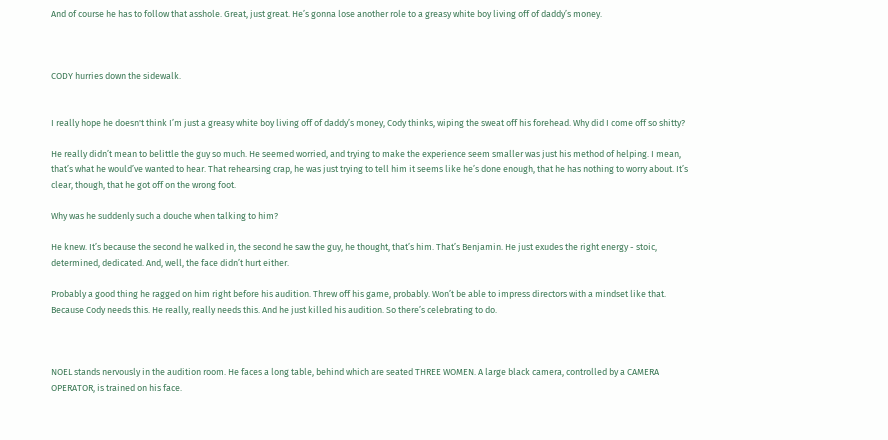And of course he has to follow that asshole. Great, just great. He’s gonna lose another role to a greasy white boy living off of daddy’s money.



CODY hurries down the sidewalk.


I really hope he doesn't think I’m just a greasy white boy living off of daddy’s money, Cody thinks, wiping the sweat off his forehead. Why did I come off so shitty?

He really didn’t mean to belittle the guy so much. He seemed worried, and trying to make the experience seem smaller was just his method of helping. I mean, that’s what he would’ve wanted to hear. That rehearsing crap, he was just trying to tell him it seems like he’s done enough, that he has nothing to worry about. It’s clear, though, that he got off on the wrong foot.

Why was he suddenly such a douche when talking to him?

He knew. It’s because the second he walked in, the second he saw the guy, he thought, that’s him. That’s Benjamin. He just exudes the right energy - stoic, determined, dedicated. And, well, the face didn’t hurt either.

Probably a good thing he ragged on him right before his audition. Threw off his game, probably. Won’t be able to impress directors with a mindset like that. Because Cody needs this. He really, really needs this. And he just killed his audition. So there’s celebrating to do.



NOEL stands nervously in the audition room. He faces a long table, behind which are seated THREE WOMEN. A large black camera, controlled by a CAMERA OPERATOR, is trained on his face.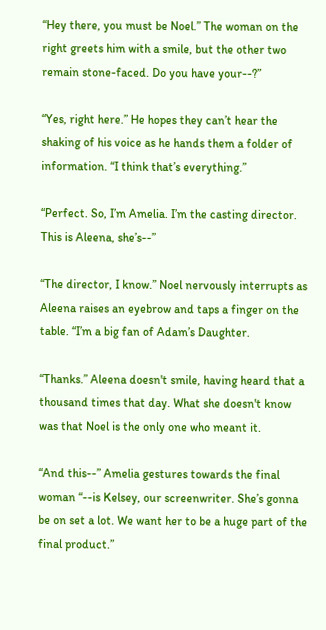“Hey there, you must be Noel.” The woman on the right greets him with a smile, but the other two remain stone-faced. Do you have your--?”

“Yes, right here.” He hopes they can’t hear the shaking of his voice as he hands them a folder of information. “I think that’s everything.”

“Perfect. So, I’m Amelia. I’m the casting director. This is Aleena, she’s--”

“The director, I know.” Noel nervously interrupts as Aleena raises an eyebrow and taps a finger on the table. “I’m a big fan of Adam’s Daughter.

“Thanks.” Aleena doesn't smile, having heard that a thousand times that day. What she doesn't know was that Noel is the only one who meant it.

“And this--” Amelia gestures towards the final woman “--is Kelsey, our screenwriter. She’s gonna be on set a lot. We want her to be a huge part of the final product.”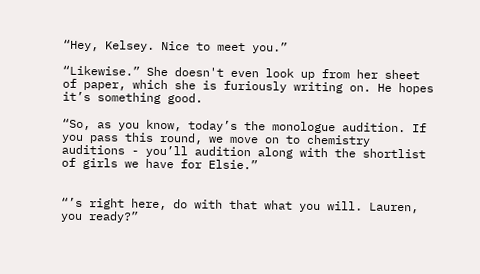“Hey, Kelsey. Nice to meet you.”

“Likewise.” She doesn't even look up from her sheet of paper, which she is furiously writing on. He hopes it’s something good.

“So, as you know, today’s the monologue audition. If you pass this round, we move on to chemistry auditions - you’ll audition along with the shortlist of girls we have for Elsie.”


“’s right here, do with that what you will. Lauren, you ready?”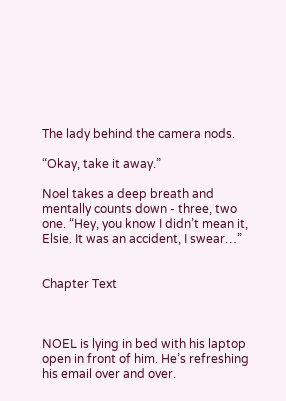The lady behind the camera nods.

“Okay, take it away.”

Noel takes a deep breath and mentally counts down - three, two one. “Hey, you know I didn’t mean it, Elsie. It was an accident, I swear…”


Chapter Text



NOEL is lying in bed with his laptop open in front of him. He’s refreshing his email over and over.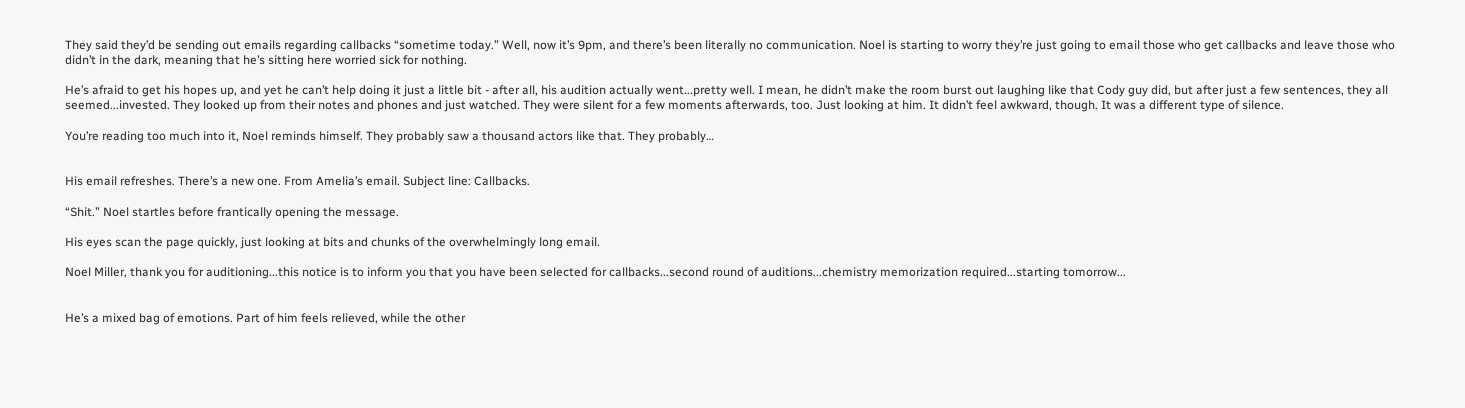They said they’d be sending out emails regarding callbacks “sometime today.” Well, now it’s 9pm, and there’s been literally no communication. Noel is starting to worry they’re just going to email those who get callbacks and leave those who didn’t in the dark, meaning that he’s sitting here worried sick for nothing.

He’s afraid to get his hopes up, and yet he can’t help doing it just a little bit - after all, his audition actually went...pretty well. I mean, he didn’t make the room burst out laughing like that Cody guy did, but after just a few sentences, they all seemed...invested. They looked up from their notes and phones and just watched. They were silent for a few moments afterwards, too. Just looking at him. It didn’t feel awkward, though. It was a different type of silence.

You’re reading too much into it, Noel reminds himself. They probably saw a thousand actors like that. They probably…


His email refreshes. There’s a new one. From Amelia’s email. Subject line: Callbacks.

“Shit.” Noel startles before frantically opening the message.

His eyes scan the page quickly, just looking at bits and chunks of the overwhelmingly long email.

Noel Miller, thank you for auditioning...this notice is to inform you that you have been selected for callbacks...second round of auditions...chemistry memorization required...starting tomorrow...


He’s a mixed bag of emotions. Part of him feels relieved, while the other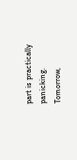part is practically panicking. Tomorrow,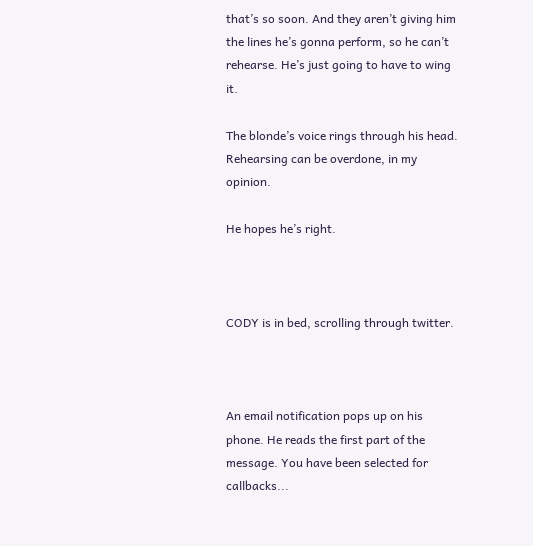that’s so soon. And they aren’t giving him the lines he’s gonna perform, so he can’t rehearse. He’s just going to have to wing it.

The blonde’s voice rings through his head. Rehearsing can be overdone, in my opinion.

He hopes he’s right.



CODY is in bed, scrolling through twitter.



An email notification pops up on his phone. He reads the first part of the message. You have been selected for callbacks...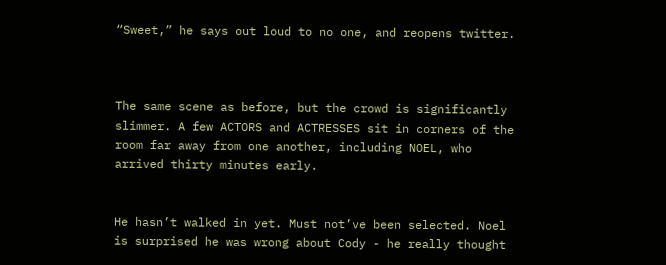“Sweet,” he says out loud to no one, and reopens twitter.



The same scene as before, but the crowd is significantly slimmer. A few ACTORS and ACTRESSES sit in corners of the room far away from one another, including NOEL, who arrived thirty minutes early.


He hasn’t walked in yet. Must not’ve been selected. Noel is surprised he was wrong about Cody - he really thought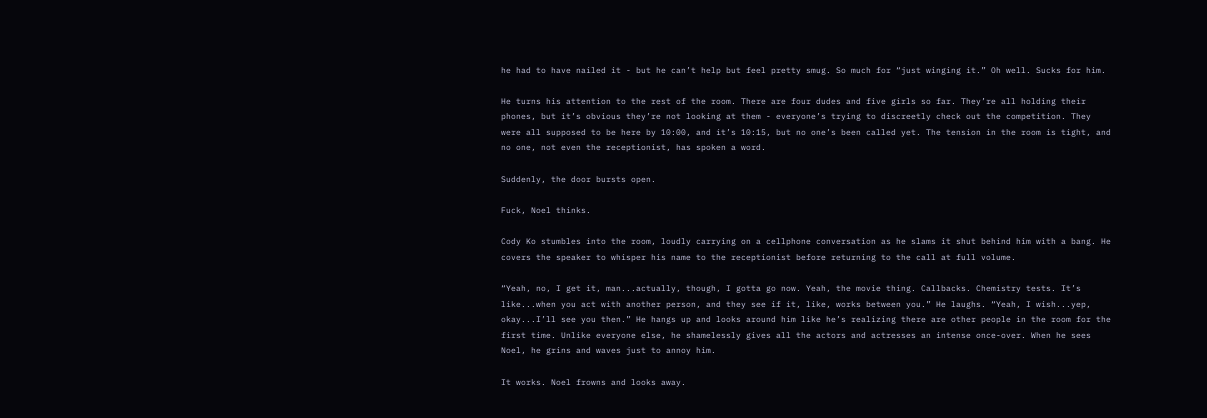he had to have nailed it - but he can’t help but feel pretty smug. So much for “just winging it.” Oh well. Sucks for him.

He turns his attention to the rest of the room. There are four dudes and five girls so far. They’re all holding their phones, but it’s obvious they’re not looking at them - everyone’s trying to discreetly check out the competition. They were all supposed to be here by 10:00, and it’s 10:15, but no one’s been called yet. The tension in the room is tight, and no one, not even the receptionist, has spoken a word.

Suddenly, the door bursts open.

Fuck, Noel thinks.

Cody Ko stumbles into the room, loudly carrying on a cellphone conversation as he slams it shut behind him with a bang. He covers the speaker to whisper his name to the receptionist before returning to the call at full volume.

“Yeah, no, I get it, man...actually, though, I gotta go now. Yeah, the movie thing. Callbacks. Chemistry tests. It’s like...when you act with another person, and they see if it, like, works between you.” He laughs. “Yeah, I wish...yep, okay...I’ll see you then.” He hangs up and looks around him like he’s realizing there are other people in the room for the first time. Unlike everyone else, he shamelessly gives all the actors and actresses an intense once-over. When he sees Noel, he grins and waves just to annoy him.

It works. Noel frowns and looks away.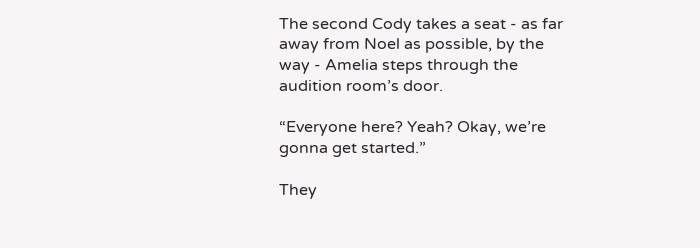The second Cody takes a seat - as far away from Noel as possible, by the way - Amelia steps through the audition room’s door.

“Everyone here? Yeah? Okay, we’re gonna get started.”

They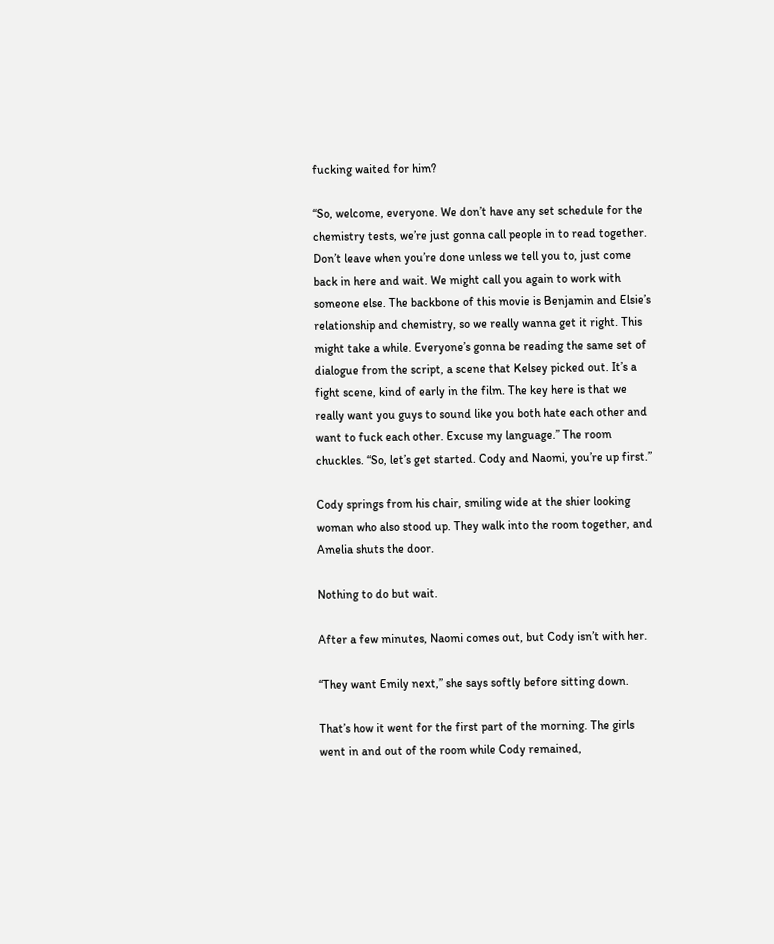fucking waited for him?

“So, welcome, everyone. We don’t have any set schedule for the chemistry tests, we’re just gonna call people in to read together. Don’t leave when you’re done unless we tell you to, just come back in here and wait. We might call you again to work with someone else. The backbone of this movie is Benjamin and Elsie’s relationship and chemistry, so we really wanna get it right. This might take a while. Everyone’s gonna be reading the same set of dialogue from the script, a scene that Kelsey picked out. It’s a fight scene, kind of early in the film. The key here is that we really want you guys to sound like you both hate each other and want to fuck each other. Excuse my language.” The room chuckles. “So, let’s get started. Cody and Naomi, you’re up first.”

Cody springs from his chair, smiling wide at the shier looking woman who also stood up. They walk into the room together, and Amelia shuts the door.

Nothing to do but wait.

After a few minutes, Naomi comes out, but Cody isn’t with her.

“They want Emily next,” she says softly before sitting down.

That’s how it went for the first part of the morning. The girls went in and out of the room while Cody remained,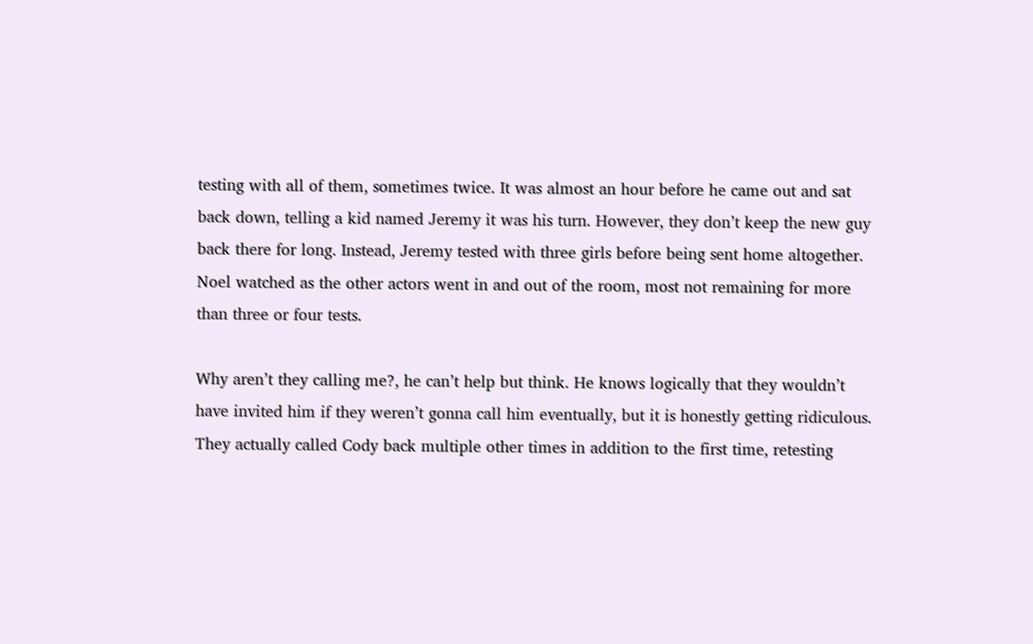testing with all of them, sometimes twice. It was almost an hour before he came out and sat back down, telling a kid named Jeremy it was his turn. However, they don’t keep the new guy back there for long. Instead, Jeremy tested with three girls before being sent home altogether. Noel watched as the other actors went in and out of the room, most not remaining for more than three or four tests.

Why aren’t they calling me?, he can’t help but think. He knows logically that they wouldn’t have invited him if they weren’t gonna call him eventually, but it is honestly getting ridiculous. They actually called Cody back multiple other times in addition to the first time, retesting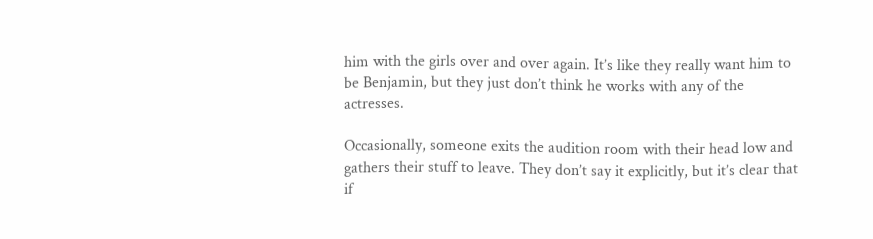him with the girls over and over again. It’s like they really want him to be Benjamin, but they just don’t think he works with any of the actresses.

Occasionally, someone exits the audition room with their head low and gathers their stuff to leave. They don’t say it explicitly, but it’s clear that if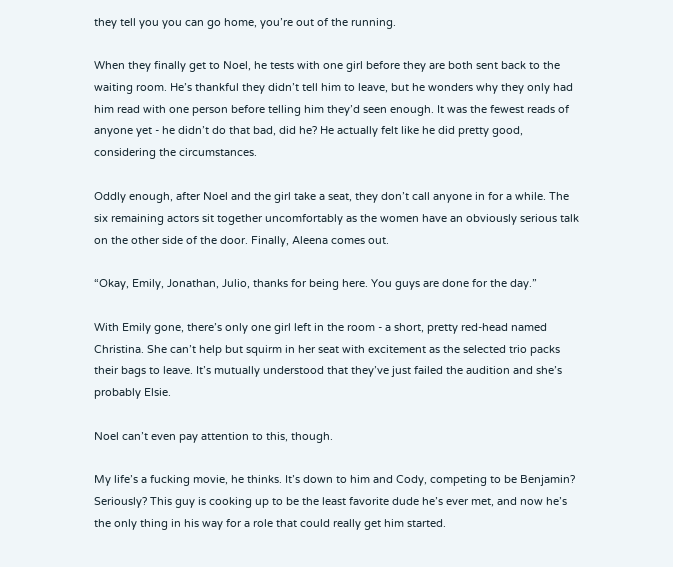they tell you you can go home, you’re out of the running.

When they finally get to Noel, he tests with one girl before they are both sent back to the waiting room. He’s thankful they didn’t tell him to leave, but he wonders why they only had him read with one person before telling him they’d seen enough. It was the fewest reads of anyone yet - he didn’t do that bad, did he? He actually felt like he did pretty good, considering the circumstances.

Oddly enough, after Noel and the girl take a seat, they don’t call anyone in for a while. The six remaining actors sit together uncomfortably as the women have an obviously serious talk on the other side of the door. Finally, Aleena comes out.

“Okay, Emily, Jonathan, Julio, thanks for being here. You guys are done for the day.”

With Emily gone, there’s only one girl left in the room - a short, pretty red-head named Christina. She can’t help but squirm in her seat with excitement as the selected trio packs their bags to leave. It’s mutually understood that they’ve just failed the audition and she’s probably Elsie.

Noel can’t even pay attention to this, though.

My life’s a fucking movie, he thinks. It’s down to him and Cody, competing to be Benjamin? Seriously? This guy is cooking up to be the least favorite dude he’s ever met, and now he’s the only thing in his way for a role that could really get him started.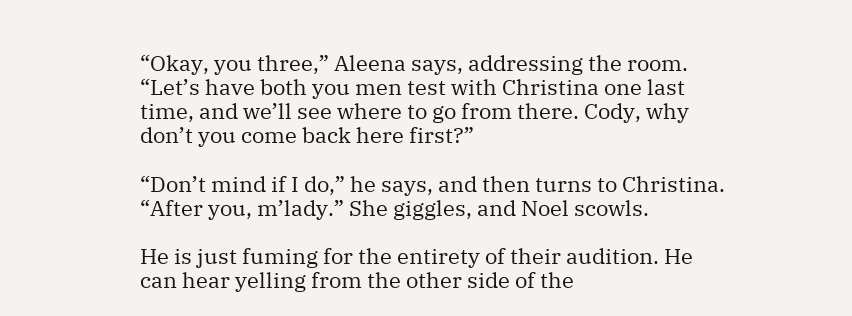“Okay, you three,” Aleena says, addressing the room. “Let’s have both you men test with Christina one last time, and we’ll see where to go from there. Cody, why don’t you come back here first?”

“Don’t mind if I do,” he says, and then turns to Christina. “After you, m’lady.” She giggles, and Noel scowls.

He is just fuming for the entirety of their audition. He can hear yelling from the other side of the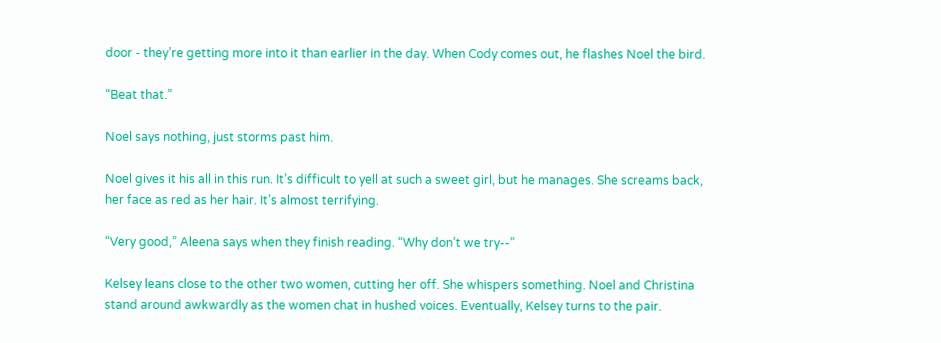door - they’re getting more into it than earlier in the day. When Cody comes out, he flashes Noel the bird.

“Beat that.”

Noel says nothing, just storms past him.

Noel gives it his all in this run. It’s difficult to yell at such a sweet girl, but he manages. She screams back, her face as red as her hair. It’s almost terrifying.

“Very good,” Aleena says when they finish reading. “Why don’t we try--”

Kelsey leans close to the other two women, cutting her off. She whispers something. Noel and Christina stand around awkwardly as the women chat in hushed voices. Eventually, Kelsey turns to the pair.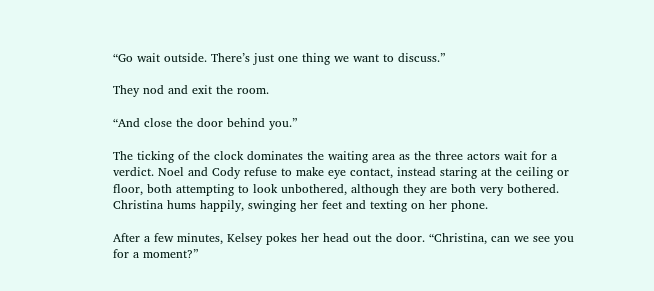“Go wait outside. There’s just one thing we want to discuss.”

They nod and exit the room.

“And close the door behind you.”

The ticking of the clock dominates the waiting area as the three actors wait for a verdict. Noel and Cody refuse to make eye contact, instead staring at the ceiling or floor, both attempting to look unbothered, although they are both very bothered. Christina hums happily, swinging her feet and texting on her phone.

After a few minutes, Kelsey pokes her head out the door. “Christina, can we see you for a moment?”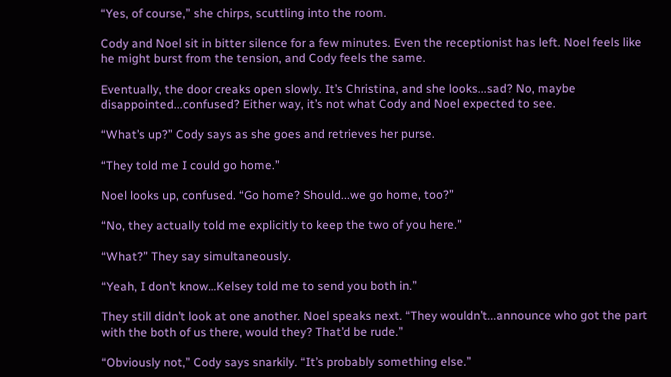“Yes, of course,” she chirps, scuttling into the room.

Cody and Noel sit in bitter silence for a few minutes. Even the receptionist has left. Noel feels like he might burst from the tension, and Cody feels the same.

Eventually, the door creaks open slowly. It’s Christina, and she looks...sad? No, maybe disappointed...confused? Either way, it’s not what Cody and Noel expected to see.

“What’s up?” Cody says as she goes and retrieves her purse.

“They told me I could go home.”

Noel looks up, confused. “Go home? Should...we go home, too?”

“No, they actually told me explicitly to keep the two of you here.”

“What?” They say simultaneously.

“Yeah, I don’t know…Kelsey told me to send you both in.”

They still didn’t look at one another. Noel speaks next. “They wouldn’t...announce who got the part with the both of us there, would they? That’d be rude.”

“Obviously not,” Cody says snarkily. “It’s probably something else.”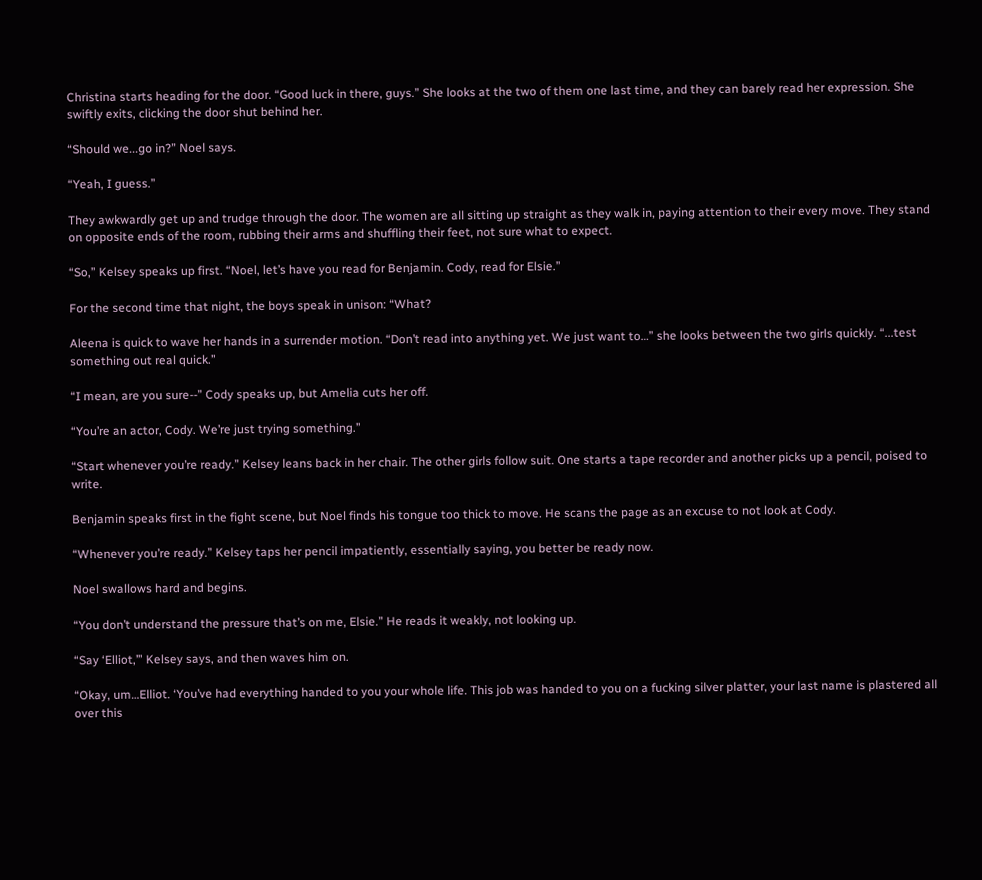Christina starts heading for the door. “Good luck in there, guys.” She looks at the two of them one last time, and they can barely read her expression. She swiftly exits, clicking the door shut behind her.

“Should we...go in?” Noel says.

“Yeah, I guess.”

They awkwardly get up and trudge through the door. The women are all sitting up straight as they walk in, paying attention to their every move. They stand on opposite ends of the room, rubbing their arms and shuffling their feet, not sure what to expect.

“So,” Kelsey speaks up first. “Noel, let’s have you read for Benjamin. Cody, read for Elsie.”

For the second time that night, the boys speak in unison: “What?

Aleena is quick to wave her hands in a surrender motion. “Don’t read into anything yet. We just want to…” she looks between the two girls quickly. “...test something out real quick.”

“I mean, are you sure--” Cody speaks up, but Amelia cuts her off.

“You’re an actor, Cody. We’re just trying something.”

“Start whenever you’re ready.” Kelsey leans back in her chair. The other girls follow suit. One starts a tape recorder and another picks up a pencil, poised to write.

Benjamin speaks first in the fight scene, but Noel finds his tongue too thick to move. He scans the page as an excuse to not look at Cody.

“Whenever you’re ready.” Kelsey taps her pencil impatiently, essentially saying, you better be ready now.

Noel swallows hard and begins.

“You don’t understand the pressure that’s on me, Elsie.” He reads it weakly, not looking up.

“Say ‘Elliot,’” Kelsey says, and then waves him on.

“Okay, um…Elliot. ‘You’ve had everything handed to you your whole life. This job was handed to you on a fucking silver platter, your last name is plastered all over this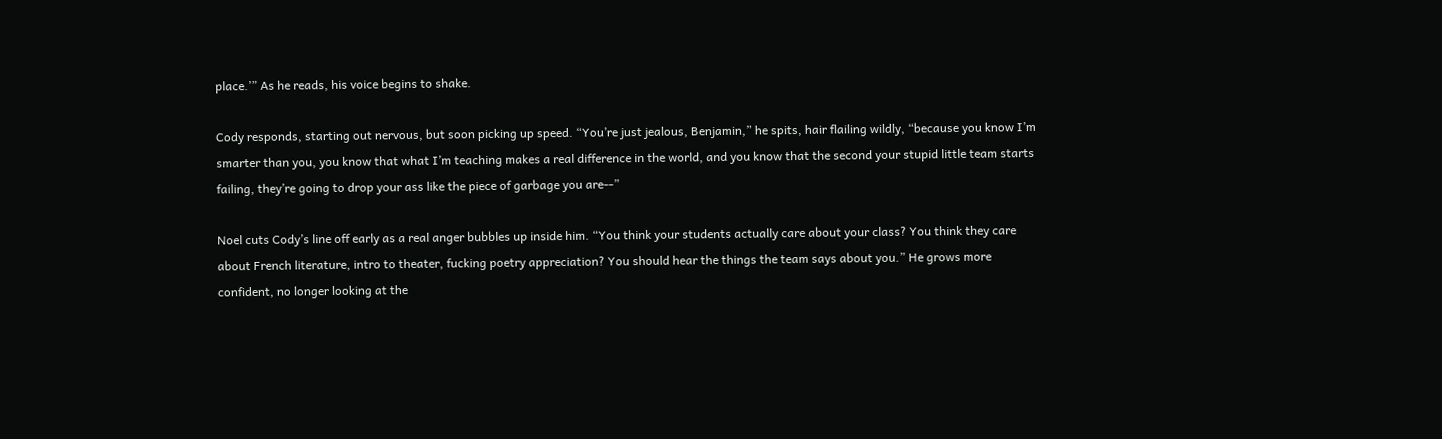place.’” As he reads, his voice begins to shake.

Cody responds, starting out nervous, but soon picking up speed. “You’re just jealous, Benjamin,” he spits, hair flailing wildly, “because you know I’m smarter than you, you know that what I’m teaching makes a real difference in the world, and you know that the second your stupid little team starts failing, they’re going to drop your ass like the piece of garbage you are--”

Noel cuts Cody’s line off early as a real anger bubbles up inside him. “You think your students actually care about your class? You think they care about French literature, intro to theater, fucking poetry appreciation? You should hear the things the team says about you.” He grows more confident, no longer looking at the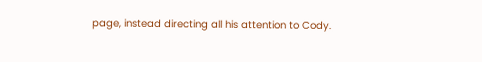page, instead directing all his attention to Cody.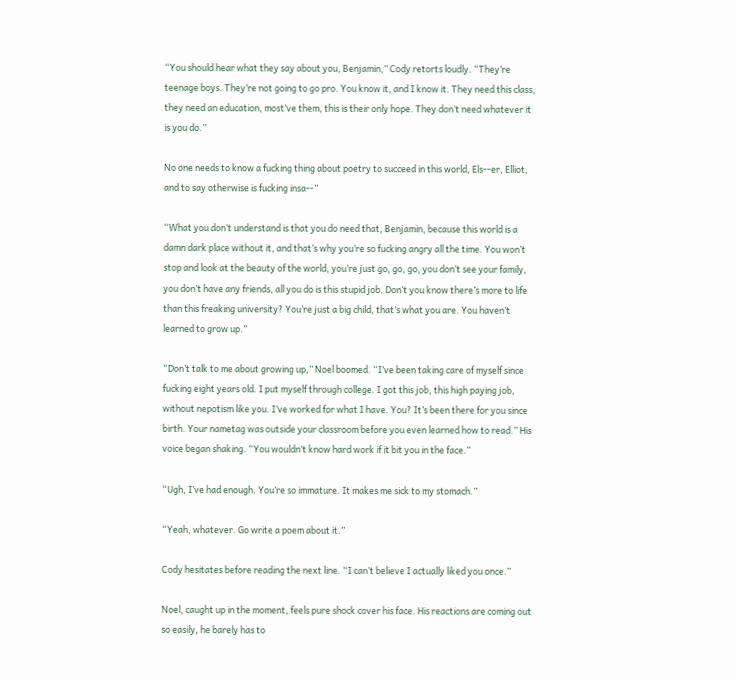“You should hear what they say about you, Benjamin,” Cody retorts loudly. “They’re teenage boys. They’re not going to go pro. You know it, and I know it. They need this class, they need an education, most’ve them, this is their only hope. They don’t need whatever it is you do.”

No one needs to know a fucking thing about poetry to succeed in this world, Els--er, Elliot, and to say otherwise is fucking insa--”

“What you don’t understand is that you do need that, Benjamin, because this world is a damn dark place without it, and that’s why you’re so fucking angry all the time. You won’t stop and look at the beauty of the world, you’re just go, go, go, you don’t see your family, you don’t have any friends, all you do is this stupid job. Don’t you know there’s more to life than this freaking university? You’re just a big child, that’s what you are. You haven’t learned to grow up.”

“Don’t talk to me about growing up,” Noel boomed. “I’ve been taking care of myself since fucking eight years old. I put myself through college. I got this job, this high paying job, without nepotism like you. I’ve worked for what I have. You? It’s been there for you since birth. Your nametag was outside your classroom before you even learned how to read.” His voice began shaking. “You wouldn’t know hard work if it bit you in the face.”

“Ugh, I’ve had enough. You’re so immature. It makes me sick to my stomach.”

“Yeah, whatever. Go write a poem about it.”

Cody hesitates before reading the next line. “I can’t believe I actually liked you once.”

Noel, caught up in the moment, feels pure shock cover his face. His reactions are coming out so easily, he barely has to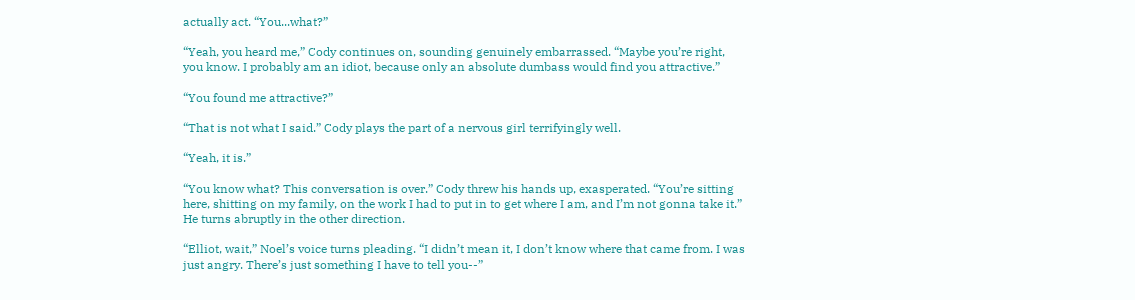actually act. “You...what?”

“Yeah, you heard me,” Cody continues on, sounding genuinely embarrassed. “Maybe you’re right, you know. I probably am an idiot, because only an absolute dumbass would find you attractive.”

“You found me attractive?”

“That is not what I said.” Cody plays the part of a nervous girl terrifyingly well.

“Yeah, it is.”

“You know what? This conversation is over.” Cody threw his hands up, exasperated. “You’re sitting here, shitting on my family, on the work I had to put in to get where I am, and I’m not gonna take it.” He turns abruptly in the other direction.

“Elliot, wait,” Noel’s voice turns pleading. “I didn’t mean it, I don’t know where that came from. I was just angry. There’s just something I have to tell you--”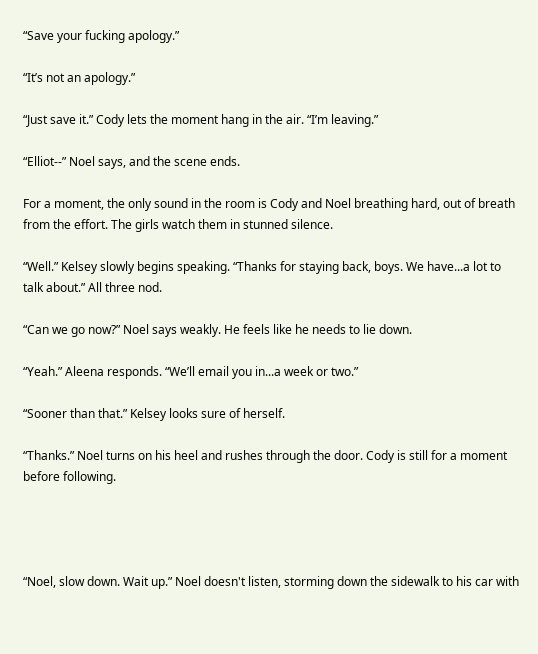“Save your fucking apology.”

“It’s not an apology.”

“Just save it.” Cody lets the moment hang in the air. “I’m leaving.”

“Elliot--” Noel says, and the scene ends.

For a moment, the only sound in the room is Cody and Noel breathing hard, out of breath from the effort. The girls watch them in stunned silence.

“Well.” Kelsey slowly begins speaking. “Thanks for staying back, boys. We have...a lot to talk about.” All three nod.

“Can we go now?” Noel says weakly. He feels like he needs to lie down.

“Yeah.” Aleena responds. “We’ll email you in...a week or two.”

“Sooner than that.” Kelsey looks sure of herself.

“Thanks.” Noel turns on his heel and rushes through the door. Cody is still for a moment before following.




“Noel, slow down. Wait up.” Noel doesn't listen, storming down the sidewalk to his car with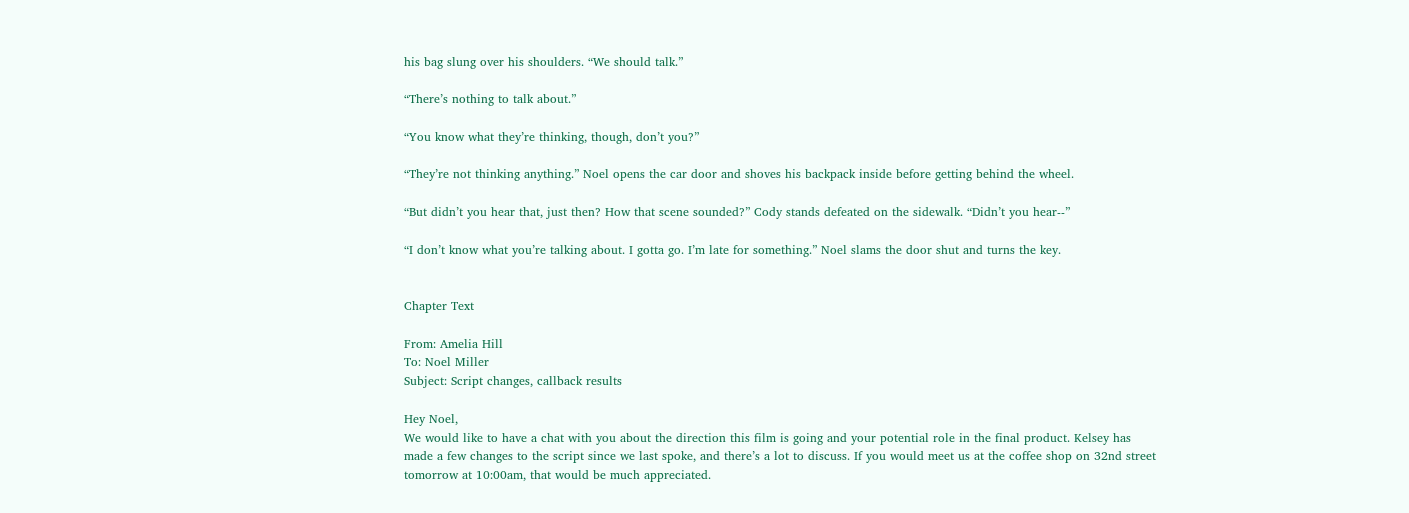his bag slung over his shoulders. “We should talk.”

“There’s nothing to talk about.”

“You know what they’re thinking, though, don’t you?”

“They’re not thinking anything.” Noel opens the car door and shoves his backpack inside before getting behind the wheel.

“But didn’t you hear that, just then? How that scene sounded?” Cody stands defeated on the sidewalk. “Didn’t you hear--”

“I don’t know what you’re talking about. I gotta go. I’m late for something.” Noel slams the door shut and turns the key.


Chapter Text

From: Amelia Hill
To: Noel Miller
Subject: Script changes, callback results

Hey Noel,
We would like to have a chat with you about the direction this film is going and your potential role in the final product. Kelsey has made a few changes to the script since we last spoke, and there’s a lot to discuss. If you would meet us at the coffee shop on 32nd street tomorrow at 10:00am, that would be much appreciated.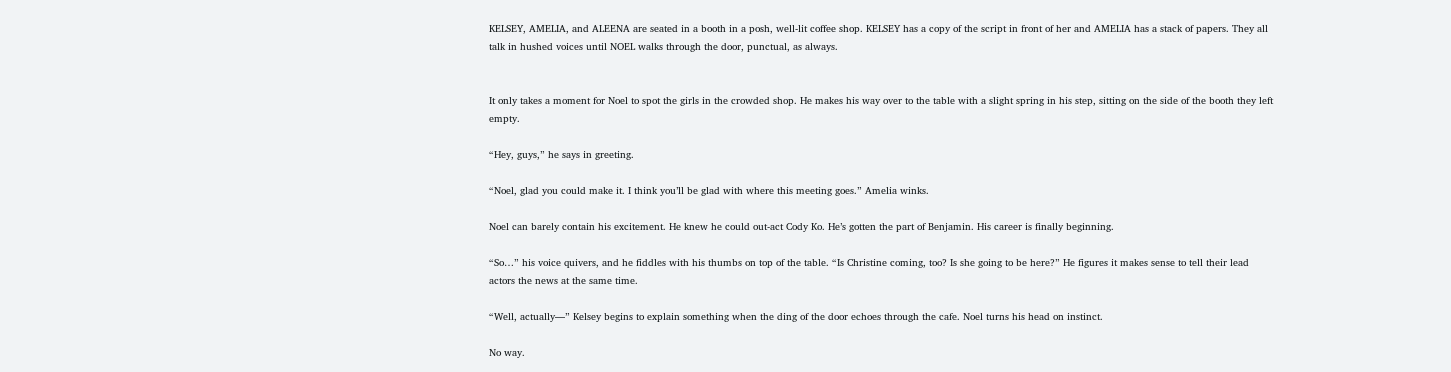KELSEY, AMELIA, and ALEENA are seated in a booth in a posh, well-lit coffee shop. KELSEY has a copy of the script in front of her and AMELIA has a stack of papers. They all talk in hushed voices until NOEL walks through the door, punctual, as always.


It only takes a moment for Noel to spot the girls in the crowded shop. He makes his way over to the table with a slight spring in his step, sitting on the side of the booth they left empty.

“Hey, guys,” he says in greeting.

“Noel, glad you could make it. I think you’ll be glad with where this meeting goes.” Amelia winks.

Noel can barely contain his excitement. He knew he could out-act Cody Ko. He’s gotten the part of Benjamin. His career is finally beginning.

“So…” his voice quivers, and he fiddles with his thumbs on top of the table. “Is Christine coming, too? Is she going to be here?” He figures it makes sense to tell their lead actors the news at the same time.

“Well, actually—” Kelsey begins to explain something when the ding of the door echoes through the cafe. Noel turns his head on instinct.

No way.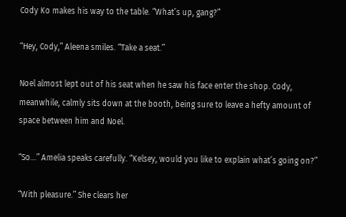Cody Ko makes his way to the table. “What’s up, gang?”

“Hey, Cody,” Aleena smiles. “Take a seat.”

Noel almost lept out of his seat when he saw his face enter the shop. Cody, meanwhile, calmly sits down at the booth, being sure to leave a hefty amount of space between him and Noel.

“So…” Amelia speaks carefully. “Kelsey, would you like to explain what’s going on?”

“With pleasure.” She clears her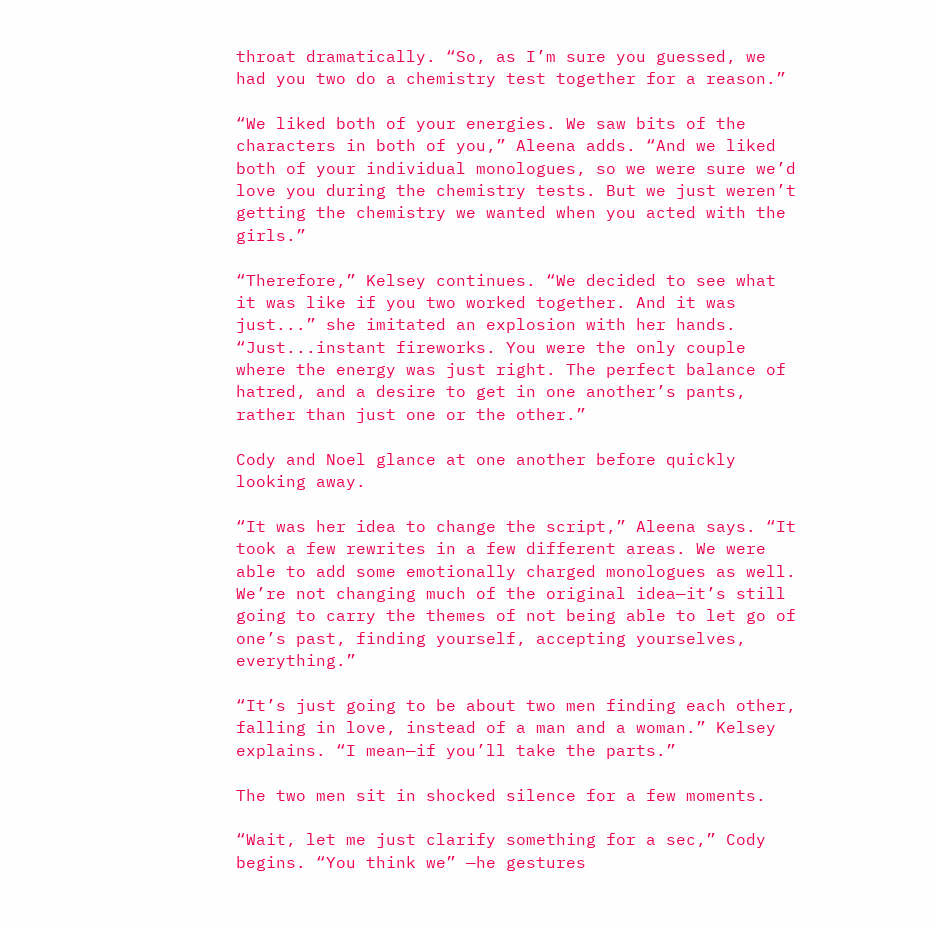throat dramatically. “So, as I’m sure you guessed, we had you two do a chemistry test together for a reason.”

“We liked both of your energies. We saw bits of the characters in both of you,” Aleena adds. “And we liked both of your individual monologues, so we were sure we’d love you during the chemistry tests. But we just weren’t getting the chemistry we wanted when you acted with the girls.”

“Therefore,” Kelsey continues. “We decided to see what it was like if you two worked together. And it was just...” she imitated an explosion with her hands. “Just...instant fireworks. You were the only couple where the energy was just right. The perfect balance of hatred, and a desire to get in one another’s pants, rather than just one or the other.”

Cody and Noel glance at one another before quickly looking away.

“It was her idea to change the script,” Aleena says. “It took a few rewrites in a few different areas. We were able to add some emotionally charged monologues as well. We’re not changing much of the original idea—it’s still going to carry the themes of not being able to let go of one’s past, finding yourself, accepting yourselves, everything.”

“It’s just going to be about two men finding each other, falling in love, instead of a man and a woman.” Kelsey explains. “I mean—if you’ll take the parts.”

The two men sit in shocked silence for a few moments.

“Wait, let me just clarify something for a sec,” Cody begins. “You think we” —he gestures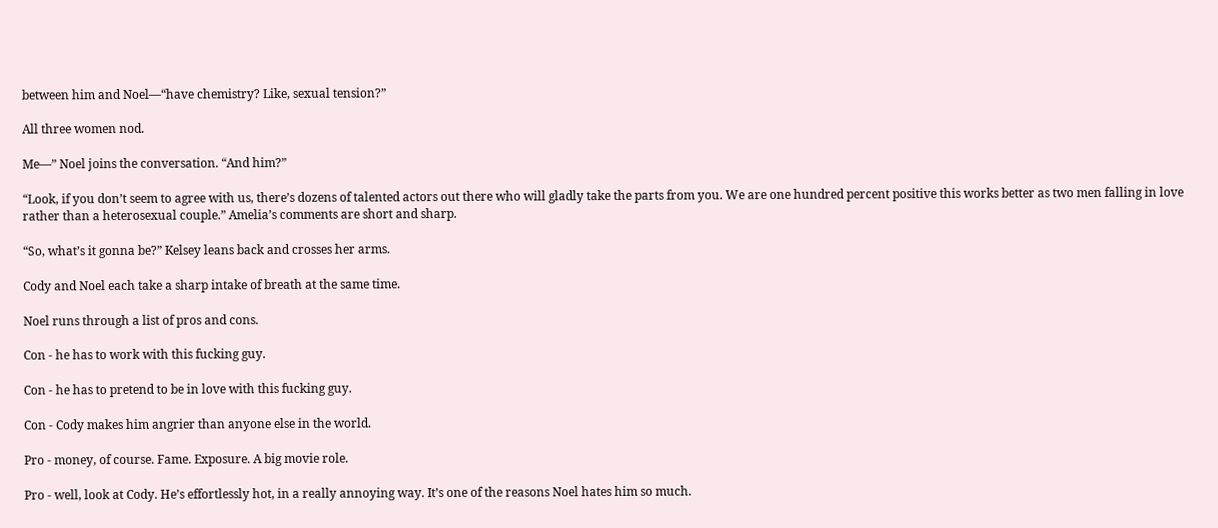between him and Noel—“have chemistry? Like, sexual tension?”

All three women nod.

Me—” Noel joins the conversation. “And him?”

“Look, if you don’t seem to agree with us, there’s dozens of talented actors out there who will gladly take the parts from you. We are one hundred percent positive this works better as two men falling in love rather than a heterosexual couple.” Amelia’s comments are short and sharp.

“So, what’s it gonna be?” Kelsey leans back and crosses her arms.

Cody and Noel each take a sharp intake of breath at the same time.

Noel runs through a list of pros and cons.

Con - he has to work with this fucking guy.

Con - he has to pretend to be in love with this fucking guy.

Con - Cody makes him angrier than anyone else in the world.

Pro - money, of course. Fame. Exposure. A big movie role.

Pro - well, look at Cody. He’s effortlessly hot, in a really annoying way. It’s one of the reasons Noel hates him so much.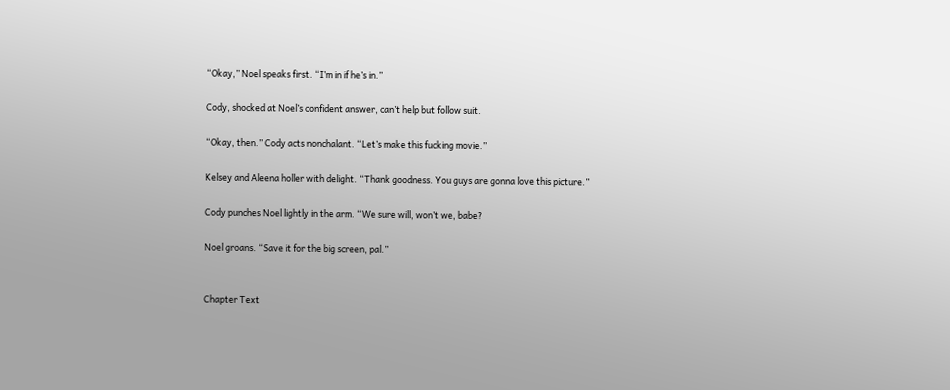“Okay,” Noel speaks first. “I’m in if he’s in.”

Cody, shocked at Noel’s confident answer, can’t help but follow suit.

“Okay, then.” Cody acts nonchalant. “Let’s make this fucking movie.”

Kelsey and Aleena holler with delight. “Thank goodness. You guys are gonna love this picture.”

Cody punches Noel lightly in the arm. “We sure will, won’t we, babe?

Noel groans. “Save it for the big screen, pal.”


Chapter Text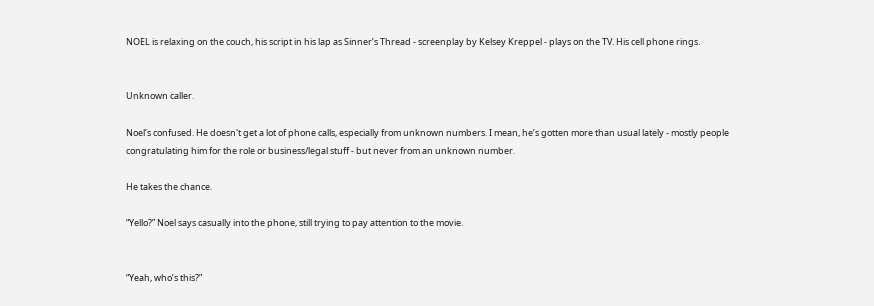NOEL is relaxing on the couch, his script in his lap as Sinner’s Thread - screenplay by Kelsey Kreppel - plays on the TV. His cell phone rings.


Unknown caller.

Noel’s confused. He doesn't get a lot of phone calls, especially from unknown numbers. I mean, he’s gotten more than usual lately - mostly people congratulating him for the role or business/legal stuff - but never from an unknown number.

He takes the chance.

“Yello?” Noel says casually into the phone, still trying to pay attention to the movie.


“Yeah, who’s this?”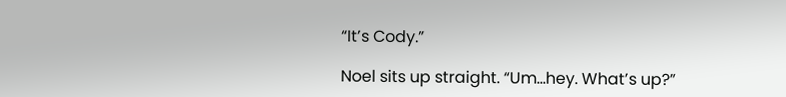“It’s Cody.”

Noel sits up straight. “Um...hey. What’s up?”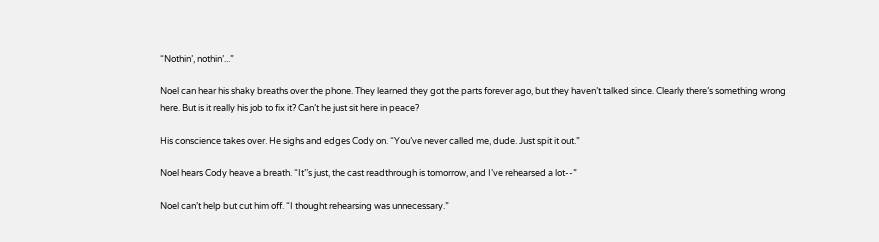“Nothin’, nothin’...”

Noel can hear his shaky breaths over the phone. They learned they got the parts forever ago, but they haven’t talked since. Clearly there’s something wrong here. But is it really his job to fix it? Can’t he just sit here in peace?

His conscience takes over. He sighs and edges Cody on. “You’ve never called me, dude. Just spit it out.”

Noel hears Cody heave a breath. “It’’s just, the cast readthrough is tomorrow, and I’ve rehearsed a lot--”

Noel can’t help but cut him off. “I thought rehearsing was unnecessary.”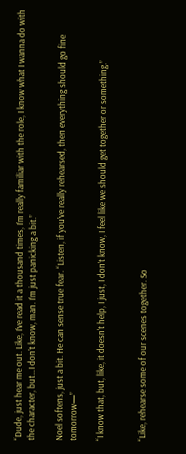“Dude, just hear me out. Like, I’ve read it a thousand times, I’m really familiar with the role, I know what I wanna do with the character, but…I don’t know, man. I’m just panicking a bit.”

Noel softens, just a bit. He can sense true fear. “Listen, if you’ve really rehearsed, then everything should go fine tomorrow—”

“I know that, but, like, it doesn't help, I just, I don’t know, I feel like we should get together or something.”


“Like, rehearse some of our scenes together. So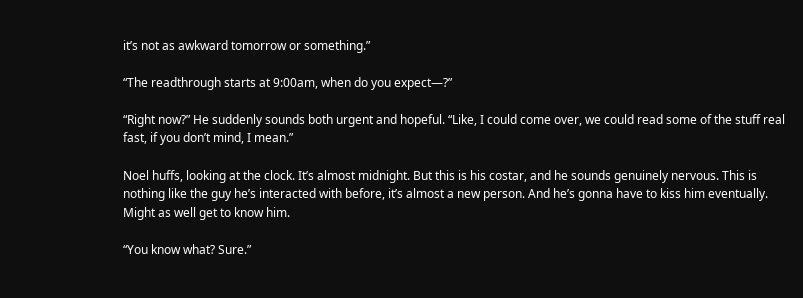it’s not as awkward tomorrow or something.”

“The readthrough starts at 9:00am, when do you expect—?”

“Right now?” He suddenly sounds both urgent and hopeful. “Like, I could come over, we could read some of the stuff real fast, if you don’t mind, I mean.”

Noel huffs, looking at the clock. It’s almost midnight. But this is his costar, and he sounds genuinely nervous. This is nothing like the guy he’s interacted with before, it’s almost a new person. And he’s gonna have to kiss him eventually. Might as well get to know him.

“You know what? Sure.”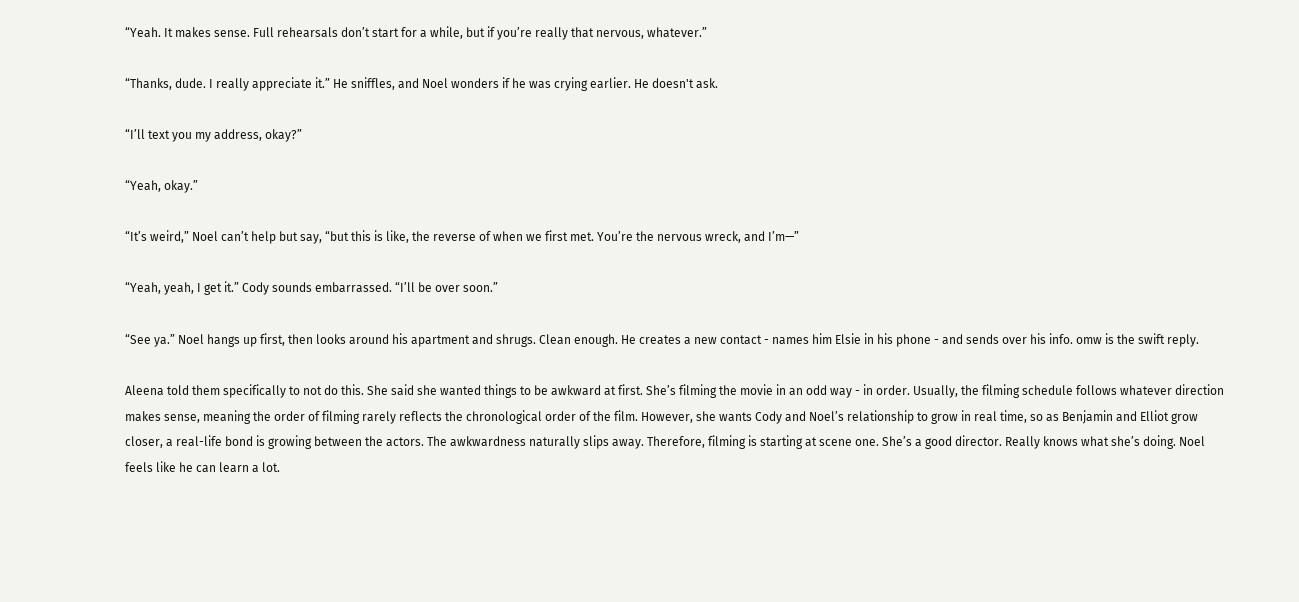“Yeah. It makes sense. Full rehearsals don’t start for a while, but if you’re really that nervous, whatever.”

“Thanks, dude. I really appreciate it.” He sniffles, and Noel wonders if he was crying earlier. He doesn't ask.

“I’ll text you my address, okay?”

“Yeah, okay.”

“It’s weird,” Noel can’t help but say, “but this is like, the reverse of when we first met. You’re the nervous wreck, and I’m—”

“Yeah, yeah, I get it.” Cody sounds embarrassed. “I’ll be over soon.”

“See ya.” Noel hangs up first, then looks around his apartment and shrugs. Clean enough. He creates a new contact - names him Elsie in his phone - and sends over his info. omw is the swift reply.

Aleena told them specifically to not do this. She said she wanted things to be awkward at first. She’s filming the movie in an odd way - in order. Usually, the filming schedule follows whatever direction makes sense, meaning the order of filming rarely reflects the chronological order of the film. However, she wants Cody and Noel’s relationship to grow in real time, so as Benjamin and Elliot grow closer, a real-life bond is growing between the actors. The awkwardness naturally slips away. Therefore, filming is starting at scene one. She’s a good director. Really knows what she’s doing. Noel feels like he can learn a lot.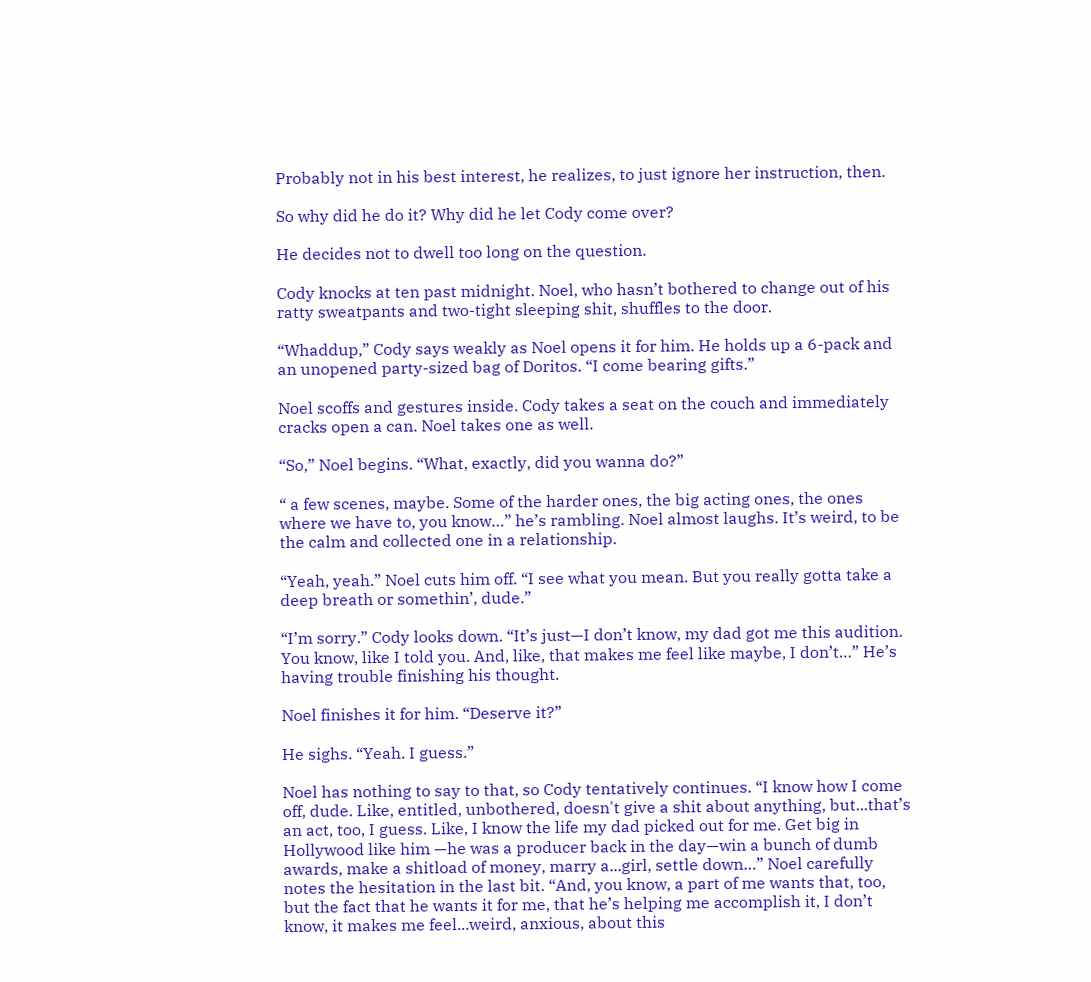Probably not in his best interest, he realizes, to just ignore her instruction, then.

So why did he do it? Why did he let Cody come over?

He decides not to dwell too long on the question.

Cody knocks at ten past midnight. Noel, who hasn’t bothered to change out of his ratty sweatpants and two-tight sleeping shit, shuffles to the door.

“Whaddup,” Cody says weakly as Noel opens it for him. He holds up a 6-pack and an unopened party-sized bag of Doritos. “I come bearing gifts.”

Noel scoffs and gestures inside. Cody takes a seat on the couch and immediately cracks open a can. Noel takes one as well.

“So,” Noel begins. “What, exactly, did you wanna do?”

“ a few scenes, maybe. Some of the harder ones, the big acting ones, the ones where we have to, you know…” he’s rambling. Noel almost laughs. It’s weird, to be the calm and collected one in a relationship.

“Yeah, yeah.” Noel cuts him off. “I see what you mean. But you really gotta take a deep breath or somethin’, dude.”

“I’m sorry.” Cody looks down. “It’s just—I don’t know, my dad got me this audition. You know, like I told you. And, like, that makes me feel like maybe, I don’t…” He’s having trouble finishing his thought.

Noel finishes it for him. “Deserve it?”

He sighs. “Yeah. I guess.”

Noel has nothing to say to that, so Cody tentatively continues. “I know how I come off, dude. Like, entitled, unbothered, doesn't give a shit about anything, but...that’s an act, too, I guess. Like, I know the life my dad picked out for me. Get big in Hollywood like him —he was a producer back in the day—win a bunch of dumb awards, make a shitload of money, marry a...girl, settle down…” Noel carefully notes the hesitation in the last bit. “And, you know, a part of me wants that, too, but the fact that he wants it for me, that he’s helping me accomplish it, I don’t know, it makes me feel...weird, anxious, about this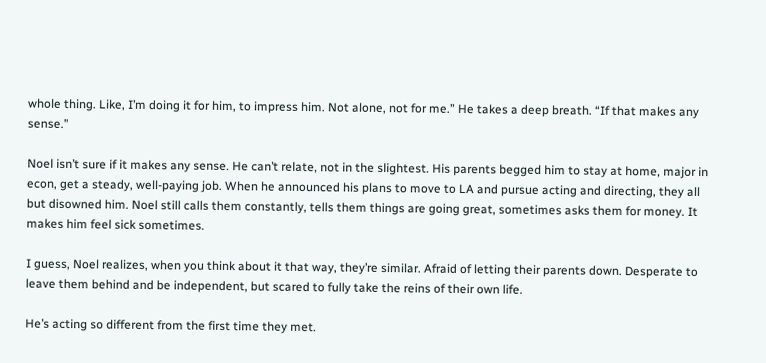whole thing. Like, I’m doing it for him, to impress him. Not alone, not for me.” He takes a deep breath. “If that makes any sense.”

Noel isn’t sure if it makes any sense. He can’t relate, not in the slightest. His parents begged him to stay at home, major in econ, get a steady, well-paying job. When he announced his plans to move to LA and pursue acting and directing, they all but disowned him. Noel still calls them constantly, tells them things are going great, sometimes asks them for money. It makes him feel sick sometimes.

I guess, Noel realizes, when you think about it that way, they’re similar. Afraid of letting their parents down. Desperate to leave them behind and be independent, but scared to fully take the reins of their own life.

He’s acting so different from the first time they met.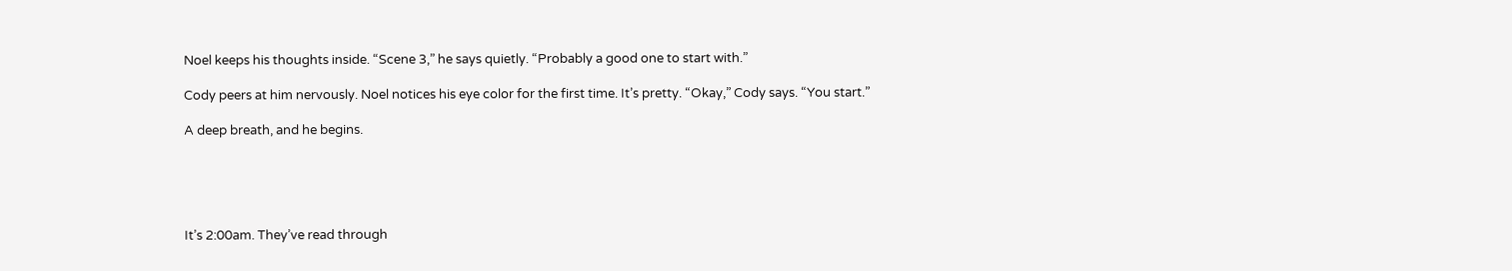Noel keeps his thoughts inside. “Scene 3,” he says quietly. “Probably a good one to start with.”

Cody peers at him nervously. Noel notices his eye color for the first time. It’s pretty. “Okay,” Cody says. “You start.”

A deep breath, and he begins.





It’s 2:00am. They’ve read through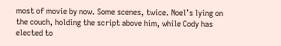most of movie by now. Some scenes, twice. Noel’s lying on the couch, holding the script above him, while Cody has elected to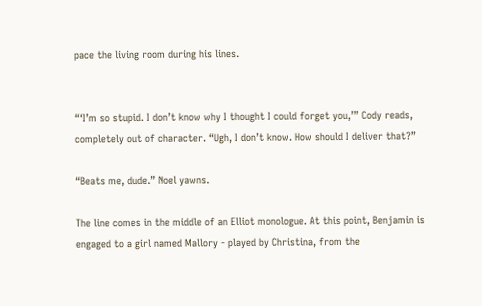pace the living room during his lines.


“‘I’m so stupid. I don’t know why I thought I could forget you,’” Cody reads, completely out of character. “Ugh, I don’t know. How should I deliver that?”

“Beats me, dude.” Noel yawns.

The line comes in the middle of an Elliot monologue. At this point, Benjamin is engaged to a girl named Mallory - played by Christina, from the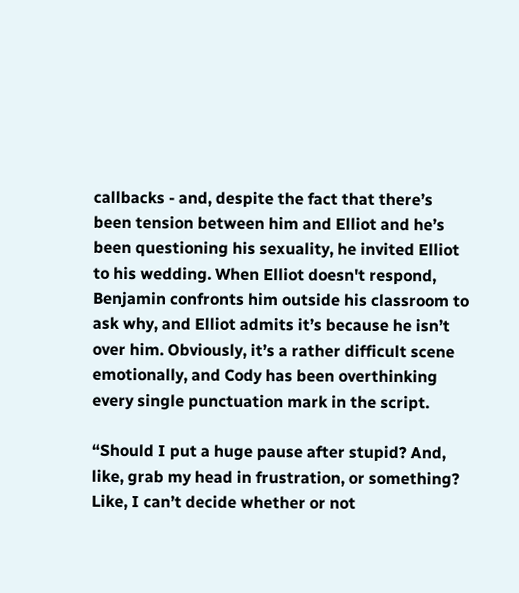callbacks - and, despite the fact that there’s been tension between him and Elliot and he’s been questioning his sexuality, he invited Elliot to his wedding. When Elliot doesn't respond, Benjamin confronts him outside his classroom to ask why, and Elliot admits it’s because he isn’t over him. Obviously, it’s a rather difficult scene emotionally, and Cody has been overthinking every single punctuation mark in the script.

“Should I put a huge pause after stupid? And, like, grab my head in frustration, or something? Like, I can’t decide whether or not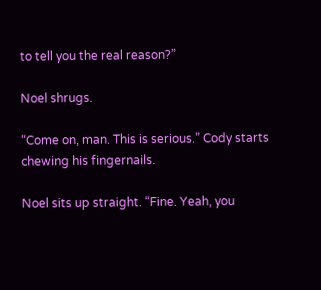to tell you the real reason?”

Noel shrugs.

“Come on, man. This is serious.” Cody starts chewing his fingernails.

Noel sits up straight. “Fine. Yeah, you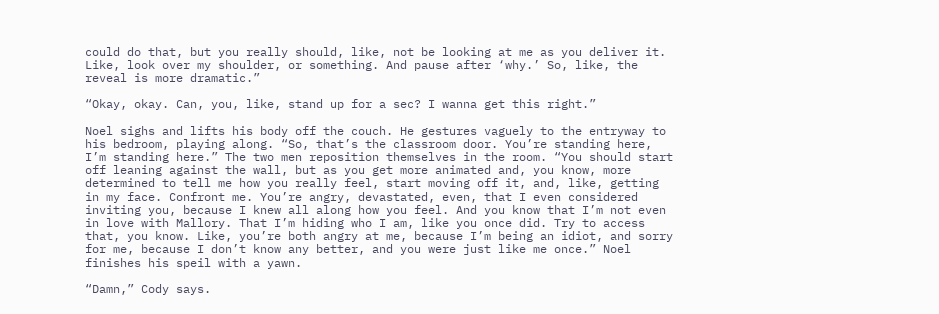could do that, but you really should, like, not be looking at me as you deliver it. Like, look over my shoulder, or something. And pause after ‘why.’ So, like, the reveal is more dramatic.”

“Okay, okay. Can, you, like, stand up for a sec? I wanna get this right.”

Noel sighs and lifts his body off the couch. He gestures vaguely to the entryway to his bedroom, playing along. “So, that’s the classroom door. You’re standing here, I’m standing here.” The two men reposition themselves in the room. “You should start off leaning against the wall, but as you get more animated and, you know, more determined to tell me how you really feel, start moving off it, and, like, getting in my face. Confront me. You’re angry, devastated, even, that I even considered inviting you, because I knew all along how you feel. And you know that I’m not even in love with Mallory. That I’m hiding who I am, like you once did. Try to access that, you know. Like, you’re both angry at me, because I’m being an idiot, and sorry for me, because I don’t know any better, and you were just like me once.” Noel finishes his speil with a yawn.

“Damn,” Cody says.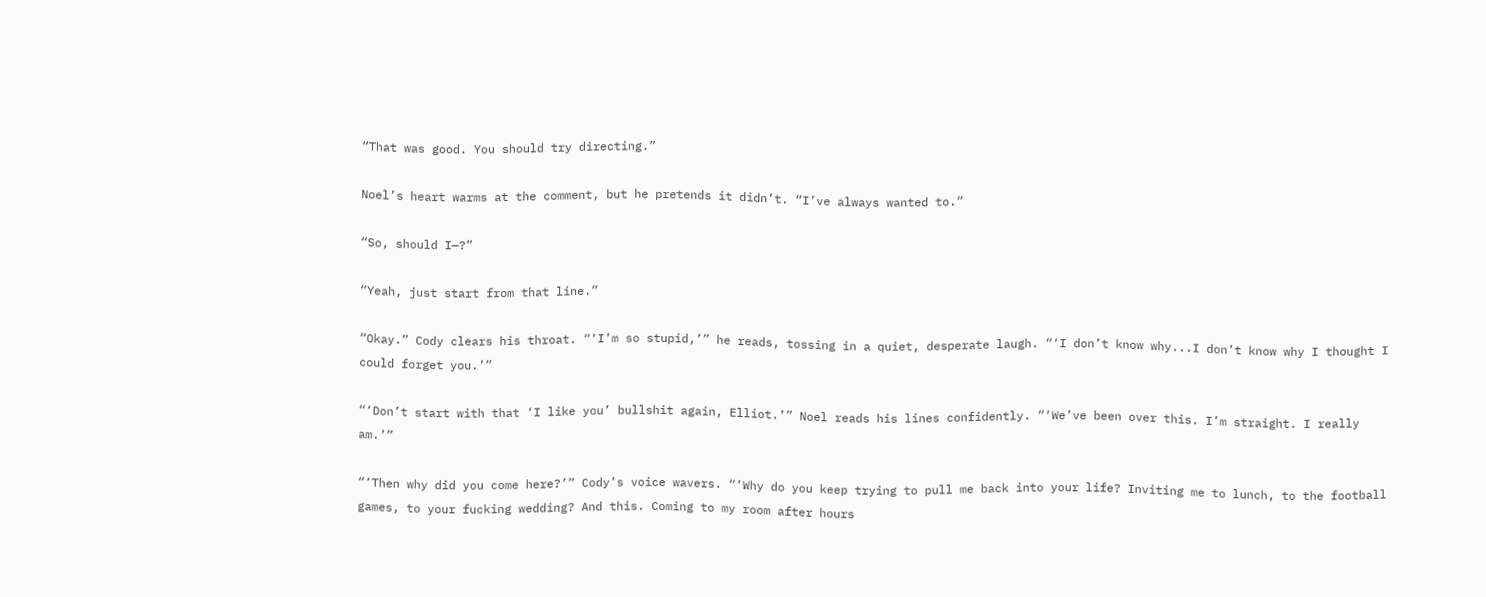“That was good. You should try directing.”

Noel’s heart warms at the comment, but he pretends it didn’t. “I’ve always wanted to.”

“So, should I—?”

“Yeah, just start from that line.”

“Okay.” Cody clears his throat. “‘I’m so stupid,’” he reads, tossing in a quiet, desperate laugh. “‘I don’t know why...I don’t know why I thought I could forget you.’”

“‘Don’t start with that ‘I like you’ bullshit again, Elliot.’” Noel reads his lines confidently. “‘We’ve been over this. I’m straight. I really am.’”

“‘Then why did you come here?’” Cody’s voice wavers. “‘Why do you keep trying to pull me back into your life? Inviting me to lunch, to the football games, to your fucking wedding? And this. Coming to my room after hours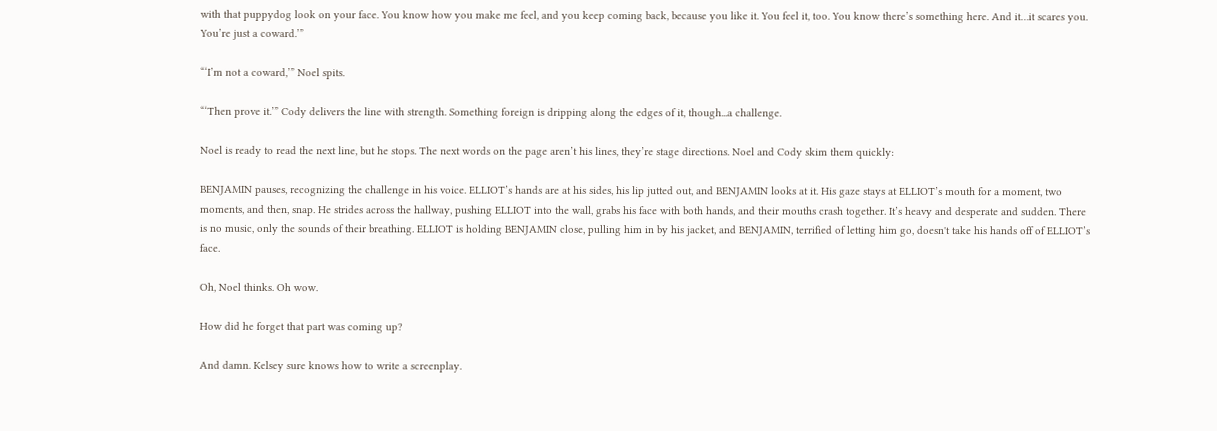with that puppydog look on your face. You know how you make me feel, and you keep coming back, because you like it. You feel it, too. You know there’s something here. And it…it scares you. You’re just a coward.’”

“‘I’m not a coward,’” Noel spits.

“‘Then prove it.’” Cody delivers the line with strength. Something foreign is dripping along the edges of it, though...a challenge.

Noel is ready to read the next line, but he stops. The next words on the page aren’t his lines, they’re stage directions. Noel and Cody skim them quickly:

BENJAMIN pauses, recognizing the challenge in his voice. ELLIOT’s hands are at his sides, his lip jutted out, and BENJAMIN looks at it. His gaze stays at ELLIOT’s mouth for a moment, two moments, and then, snap. He strides across the hallway, pushing ELLIOT into the wall, grabs his face with both hands, and their mouths crash together. It’s heavy and desperate and sudden. There is no music, only the sounds of their breathing. ELLIOT is holding BENJAMIN close, pulling him in by his jacket, and BENJAMIN, terrified of letting him go, doesn't take his hands off of ELLIOT’s face.

Oh, Noel thinks. Oh wow.

How did he forget that part was coming up?

And damn. Kelsey sure knows how to write a screenplay.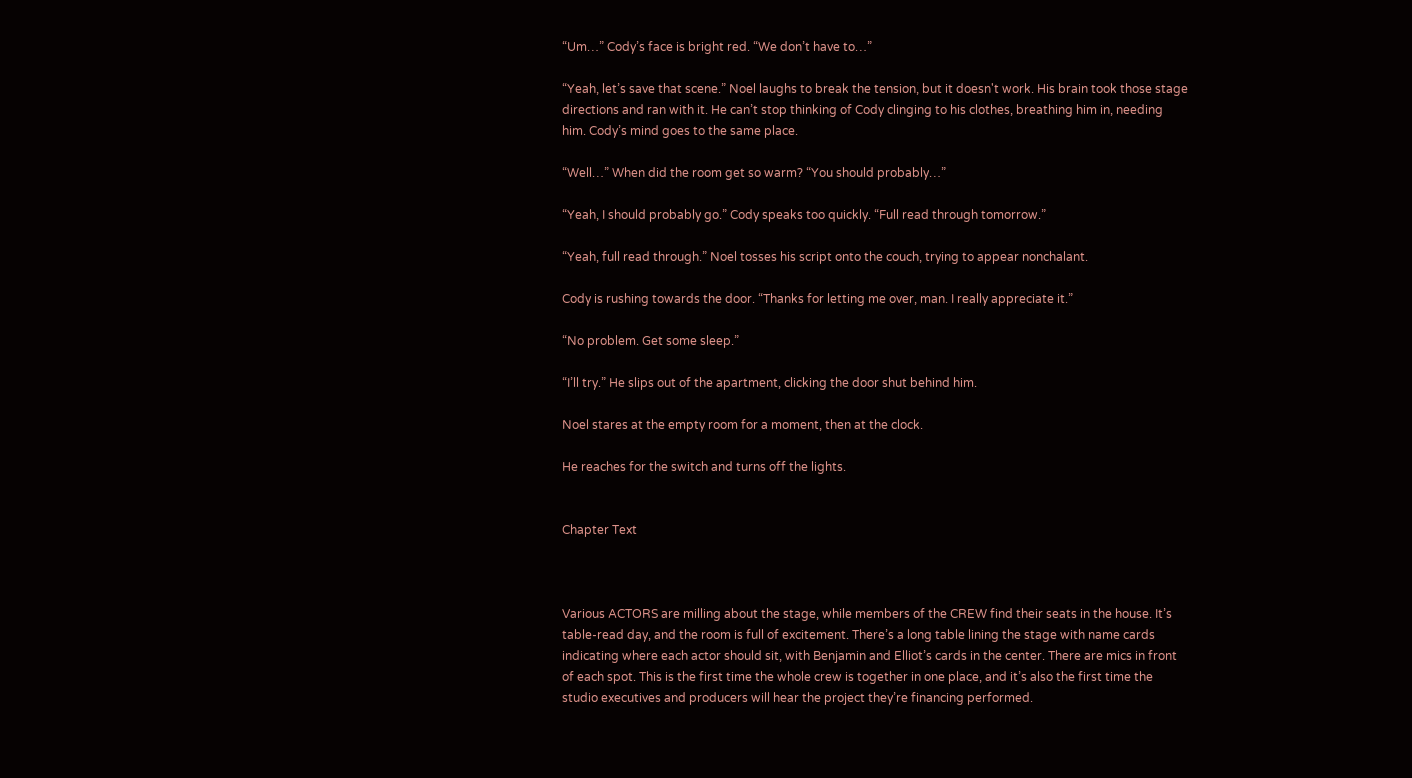“Um…” Cody’s face is bright red. “We don’t have to…”

“Yeah, let’s save that scene.” Noel laughs to break the tension, but it doesn't work. His brain took those stage directions and ran with it. He can’t stop thinking of Cody clinging to his clothes, breathing him in, needing him. Cody’s mind goes to the same place.

“Well…” When did the room get so warm? “You should probably…”

“Yeah, I should probably go.” Cody speaks too quickly. “Full read through tomorrow.”

“Yeah, full read through.” Noel tosses his script onto the couch, trying to appear nonchalant.

Cody is rushing towards the door. “Thanks for letting me over, man. I really appreciate it.”

“No problem. Get some sleep.”

“I’ll try.” He slips out of the apartment, clicking the door shut behind him.

Noel stares at the empty room for a moment, then at the clock.

He reaches for the switch and turns off the lights.


Chapter Text



Various ACTORS are milling about the stage, while members of the CREW find their seats in the house. It’s table-read day, and the room is full of excitement. There’s a long table lining the stage with name cards indicating where each actor should sit, with Benjamin and Elliot’s cards in the center. There are mics in front of each spot. This is the first time the whole crew is together in one place, and it’s also the first time the studio executives and producers will hear the project they’re financing performed.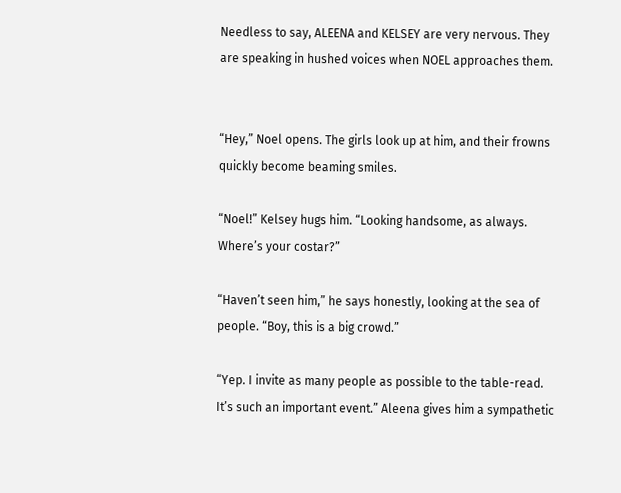Needless to say, ALEENA and KELSEY are very nervous. They are speaking in hushed voices when NOEL approaches them.


“Hey,” Noel opens. The girls look up at him, and their frowns quickly become beaming smiles.

“Noel!” Kelsey hugs him. “Looking handsome, as always. Where’s your costar?”

“Haven’t seen him,” he says honestly, looking at the sea of people. “Boy, this is a big crowd.”

“Yep. I invite as many people as possible to the table-read. It’s such an important event.” Aleena gives him a sympathetic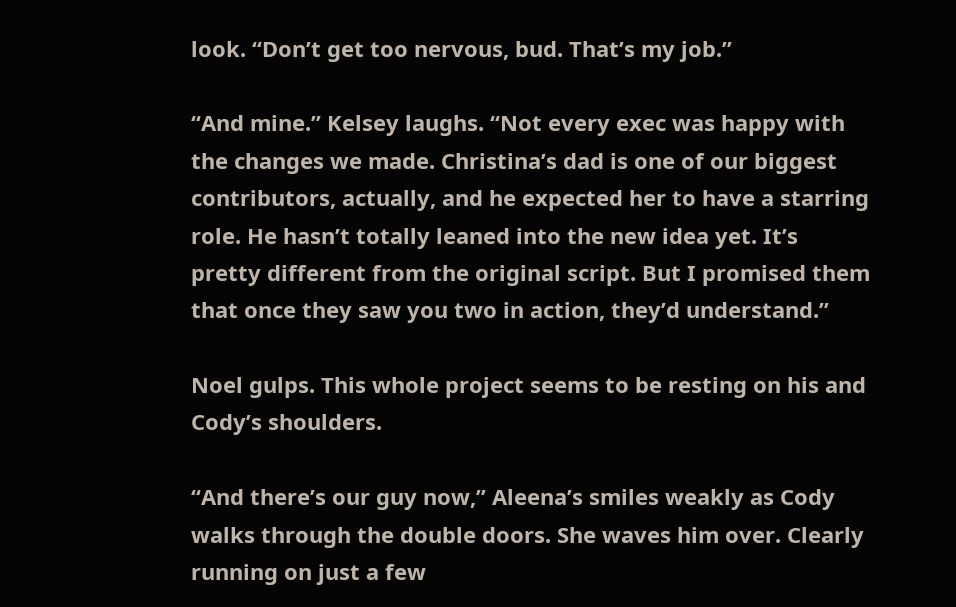look. “Don’t get too nervous, bud. That’s my job.”

“And mine.” Kelsey laughs. “Not every exec was happy with the changes we made. Christina’s dad is one of our biggest contributors, actually, and he expected her to have a starring role. He hasn’t totally leaned into the new idea yet. It’s pretty different from the original script. But I promised them that once they saw you two in action, they’d understand.”

Noel gulps. This whole project seems to be resting on his and Cody’s shoulders.

“And there’s our guy now,” Aleena’s smiles weakly as Cody walks through the double doors. She waves him over. Clearly running on just a few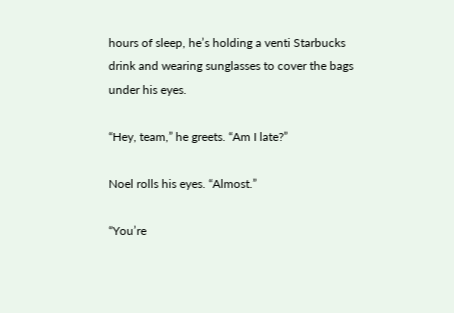hours of sleep, he’s holding a venti Starbucks drink and wearing sunglasses to cover the bags under his eyes.

“Hey, team,” he greets. “Am I late?”

Noel rolls his eyes. “Almost.”

“You’re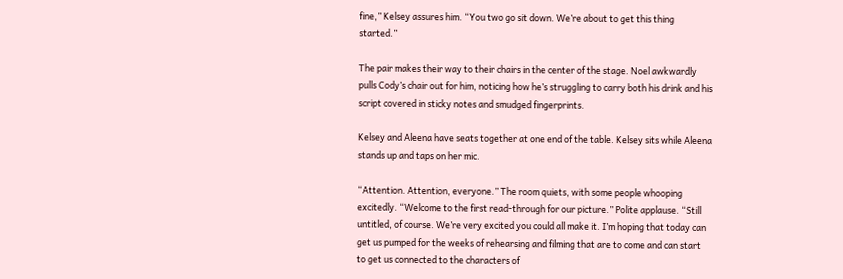fine,” Kelsey assures him. “You two go sit down. We’re about to get this thing started.”

The pair makes their way to their chairs in the center of the stage. Noel awkwardly pulls Cody’s chair out for him, noticing how he’s struggling to carry both his drink and his script covered in sticky notes and smudged fingerprints.

Kelsey and Aleena have seats together at one end of the table. Kelsey sits while Aleena stands up and taps on her mic.

“Attention. Attention, everyone.” The room quiets, with some people whooping excitedly. “Welcome to the first read-through for our picture.” Polite applause. “Still untitled, of course. We’re very excited you could all make it. I’m hoping that today can get us pumped for the weeks of rehearsing and filming that are to come and can start to get us connected to the characters of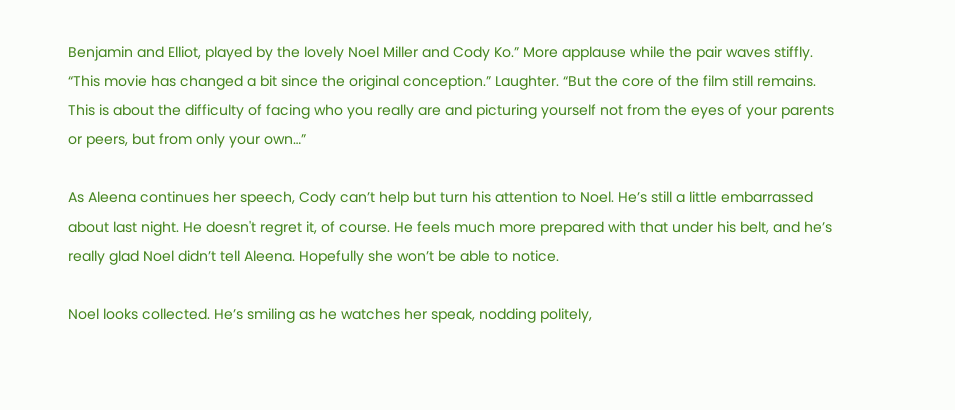Benjamin and Elliot, played by the lovely Noel Miller and Cody Ko.” More applause while the pair waves stiffly. “This movie has changed a bit since the original conception.” Laughter. “But the core of the film still remains. This is about the difficulty of facing who you really are and picturing yourself not from the eyes of your parents or peers, but from only your own…”

As Aleena continues her speech, Cody can’t help but turn his attention to Noel. He’s still a little embarrassed about last night. He doesn't regret it, of course. He feels much more prepared with that under his belt, and he’s really glad Noel didn’t tell Aleena. Hopefully she won’t be able to notice.

Noel looks collected. He’s smiling as he watches her speak, nodding politely,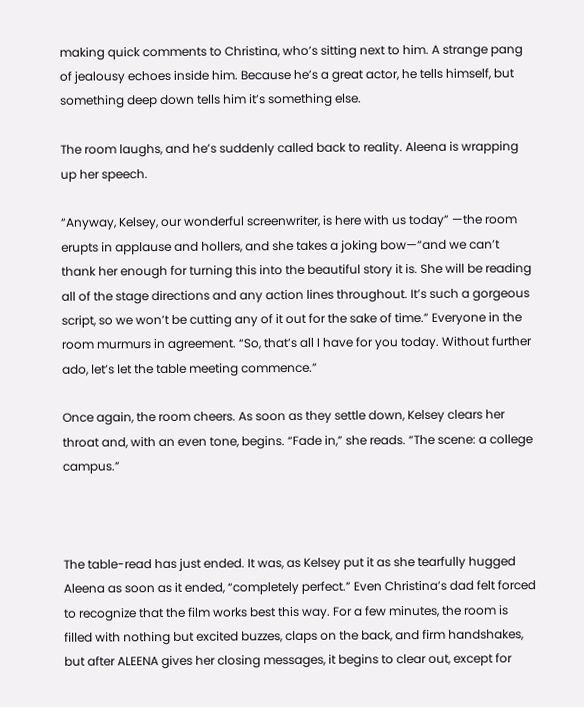making quick comments to Christina, who’s sitting next to him. A strange pang of jealousy echoes inside him. Because he’s a great actor, he tells himself, but something deep down tells him it’s something else.

The room laughs, and he’s suddenly called back to reality. Aleena is wrapping up her speech.

“Anyway, Kelsey, our wonderful screenwriter, is here with us today” —the room erupts in applause and hollers, and she takes a joking bow—“and we can’t thank her enough for turning this into the beautiful story it is. She will be reading all of the stage directions and any action lines throughout. It’s such a gorgeous script, so we won’t be cutting any of it out for the sake of time.” Everyone in the room murmurs in agreement. “So, that’s all I have for you today. Without further ado, let’s let the table meeting commence.”

Once again, the room cheers. As soon as they settle down, Kelsey clears her throat and, with an even tone, begins. “Fade in,” she reads. “The scene: a college campus.”



The table-read has just ended. It was, as Kelsey put it as she tearfully hugged Aleena as soon as it ended, “completely perfect.” Even Christina’s dad felt forced to recognize that the film works best this way. For a few minutes, the room is filled with nothing but excited buzzes, claps on the back, and firm handshakes, but after ALEENA gives her closing messages, it begins to clear out, except for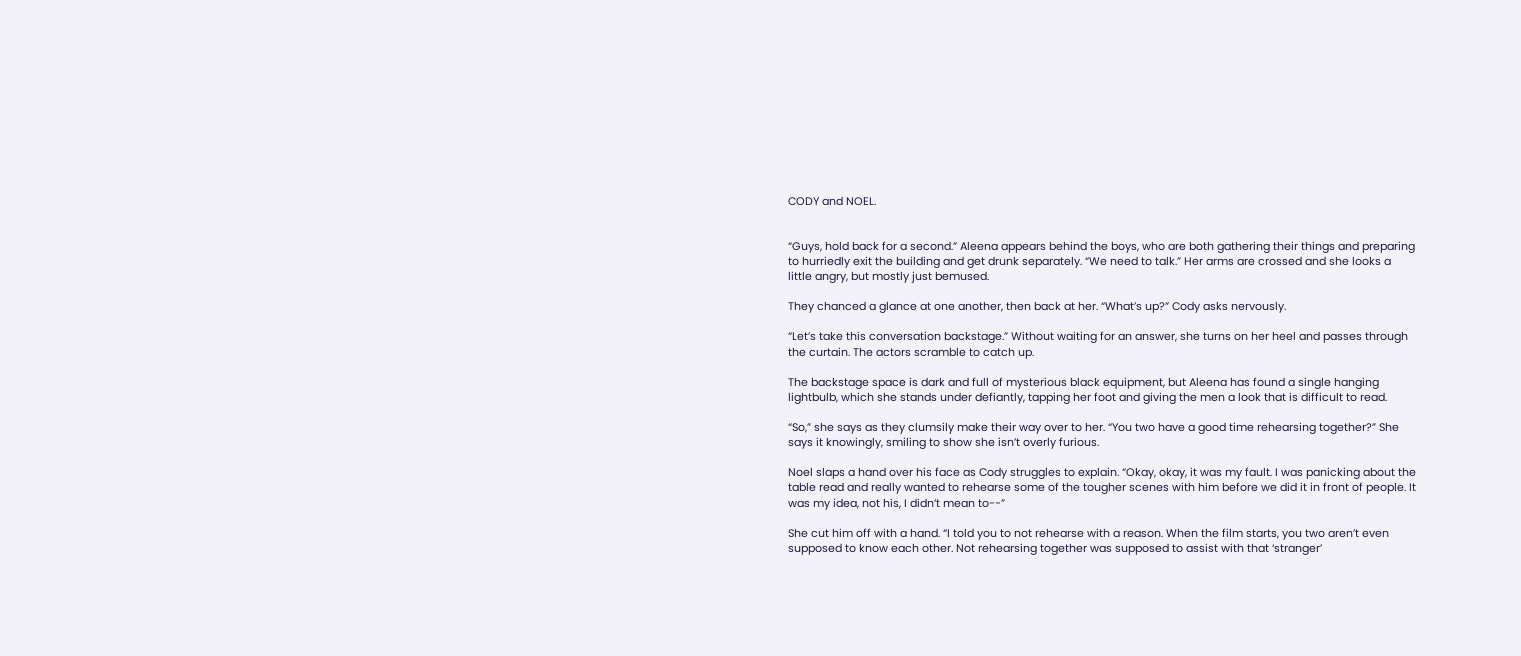CODY and NOEL.


“Guys, hold back for a second.” Aleena appears behind the boys, who are both gathering their things and preparing to hurriedly exit the building and get drunk separately. “We need to talk.” Her arms are crossed and she looks a little angry, but mostly just bemused.

They chanced a glance at one another, then back at her. “What’s up?” Cody asks nervously.

“Let’s take this conversation backstage.” Without waiting for an answer, she turns on her heel and passes through the curtain. The actors scramble to catch up.

The backstage space is dark and full of mysterious black equipment, but Aleena has found a single hanging lightbulb, which she stands under defiantly, tapping her foot and giving the men a look that is difficult to read.

“So,” she says as they clumsily make their way over to her. “You two have a good time rehearsing together?” She says it knowingly, smiling to show she isn’t overly furious.

Noel slaps a hand over his face as Cody struggles to explain. “Okay, okay, it was my fault. I was panicking about the table read and really wanted to rehearse some of the tougher scenes with him before we did it in front of people. It was my idea, not his, I didn’t mean to--”

She cut him off with a hand. “I told you to not rehearse with a reason. When the film starts, you two aren’t even supposed to know each other. Not rehearsing together was supposed to assist with that ‘stranger’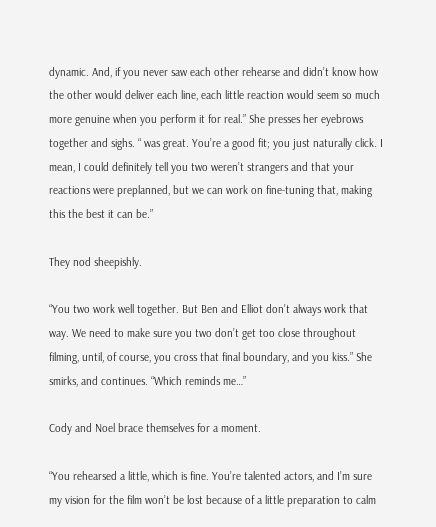dynamic. And, if you never saw each other rehearse and didn’t know how the other would deliver each line, each little reaction would seem so much more genuine when you perform it for real.” She presses her eyebrows together and sighs. “ was great. You’re a good fit; you just naturally click. I mean, I could definitely tell you two weren’t strangers and that your reactions were preplanned, but we can work on fine-tuning that, making this the best it can be.”

They nod sheepishly.

“You two work well together. But Ben and Elliot don’t always work that way. We need to make sure you two don’t get too close throughout filming, until, of course, you cross that final boundary, and you kiss.” She smirks, and continues. “Which reminds me…”

Cody and Noel brace themselves for a moment.

“You rehearsed a little, which is fine. You’re talented actors, and I’m sure my vision for the film won’t be lost because of a little preparation to calm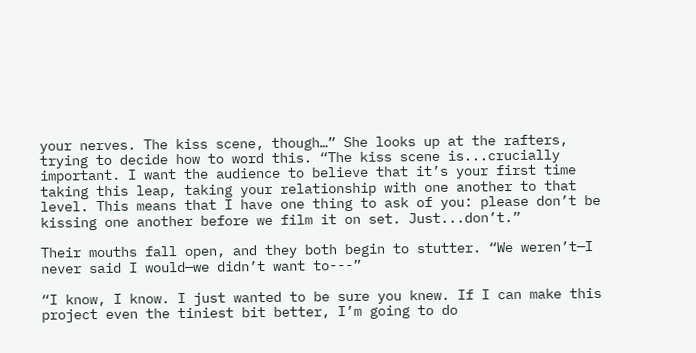your nerves. The kiss scene, though…” She looks up at the rafters, trying to decide how to word this. “The kiss scene is...crucially important. I want the audience to believe that it’s your first time taking this leap, taking your relationship with one another to that level. This means that I have one thing to ask of you: please don’t be kissing one another before we film it on set. Just...don’t.”

Their mouths fall open, and they both begin to stutter. “We weren’t—I never said I would—we didn’t want to---”

“I know, I know. I just wanted to be sure you knew. If I can make this project even the tiniest bit better, I’m going to do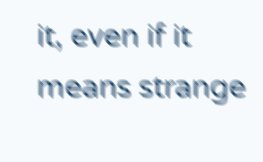it, even if it means strange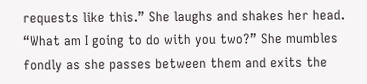requests like this.” She laughs and shakes her head. “What am I going to do with you two?” She mumbles fondly as she passes between them and exits the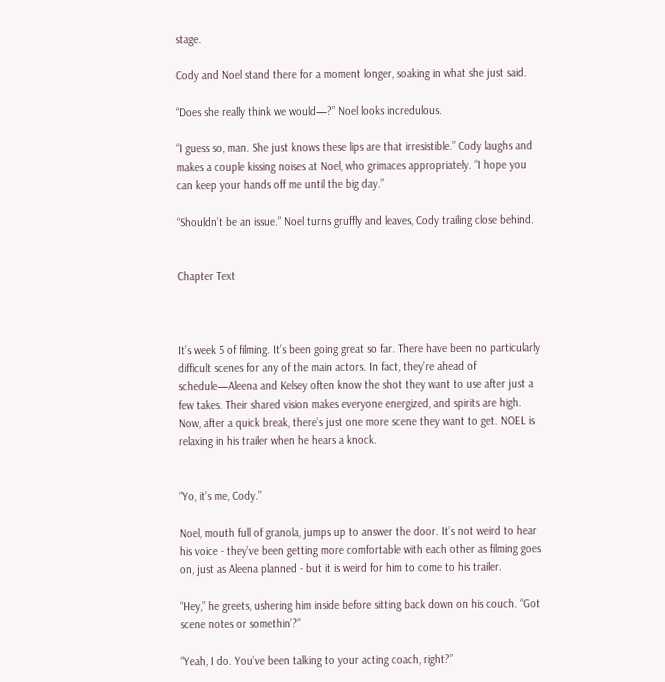stage.

Cody and Noel stand there for a moment longer, soaking in what she just said.

“Does she really think we would—?” Noel looks incredulous.

“I guess so, man. She just knows these lips are that irresistible.” Cody laughs and makes a couple kissing noises at Noel, who grimaces appropriately. “I hope you can keep your hands off me until the big day.”

“Shouldn’t be an issue.” Noel turns gruffly and leaves, Cody trailing close behind.


Chapter Text



It’s week 5 of filming. It’s been going great so far. There have been no particularly difficult scenes for any of the main actors. In fact, they’re ahead of schedule—Aleena and Kelsey often know the shot they want to use after just a few takes. Their shared vision makes everyone energized, and spirits are high. Now, after a quick break, there’s just one more scene they want to get. NOEL is relaxing in his trailer when he hears a knock.


“Yo, it’s me, Cody.”

Noel, mouth full of granola, jumps up to answer the door. It’s not weird to hear his voice - they’ve been getting more comfortable with each other as filming goes on, just as Aleena planned - but it is weird for him to come to his trailer.

“Hey,” he greets, ushering him inside before sitting back down on his couch. “Got scene notes or somethin’?”

“Yeah, I do. You’ve been talking to your acting coach, right?”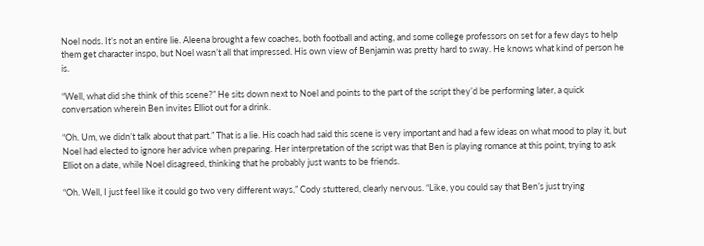Noel nods. It’s not an entire lie. Aleena brought a few coaches, both football and acting, and some college professors on set for a few days to help them get character inspo, but Noel wasn’t all that impressed. His own view of Benjamin was pretty hard to sway. He knows what kind of person he is.

“Well, what did she think of this scene?” He sits down next to Noel and points to the part of the script they’d be performing later, a quick conversation wherein Ben invites Elliot out for a drink.

“Oh. Um, we didn’t talk about that part.” That is a lie. His coach had said this scene is very important and had a few ideas on what mood to play it, but Noel had elected to ignore her advice when preparing. Her interpretation of the script was that Ben is playing romance at this point, trying to ask Elliot on a date, while Noel disagreed, thinking that he probably just wants to be friends.

“Oh. Well, I just feel like it could go two very different ways,” Cody stuttered, clearly nervous. “Like, you could say that Ben’s just trying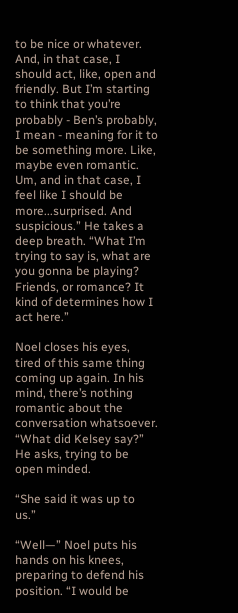to be nice or whatever. And, in that case, I should act, like, open and friendly. But I’m starting to think that you’re probably - Ben’s probably, I mean - meaning for it to be something more. Like, maybe even romantic. Um, and in that case, I feel like I should be more...surprised. And suspicious.” He takes a deep breath. “What I’m trying to say is, what are you gonna be playing? Friends, or romance? It kind of determines how I act here.”

Noel closes his eyes, tired of this same thing coming up again. In his mind, there’s nothing romantic about the conversation whatsoever. “What did Kelsey say?” He asks, trying to be open minded.

“She said it was up to us.”

“Well—” Noel puts his hands on his knees, preparing to defend his position. “I would be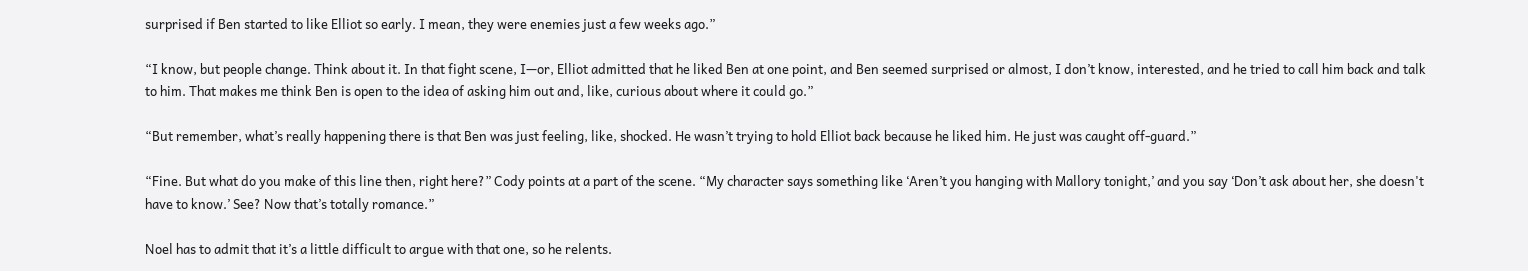surprised if Ben started to like Elliot so early. I mean, they were enemies just a few weeks ago.”

“I know, but people change. Think about it. In that fight scene, I—or, Elliot admitted that he liked Ben at one point, and Ben seemed surprised or almost, I don’t know, interested, and he tried to call him back and talk to him. That makes me think Ben is open to the idea of asking him out and, like, curious about where it could go.”

“But remember, what’s really happening there is that Ben was just feeling, like, shocked. He wasn’t trying to hold Elliot back because he liked him. He just was caught off-guard.”

“Fine. But what do you make of this line then, right here?” Cody points at a part of the scene. “My character says something like ‘Aren’t you hanging with Mallory tonight,’ and you say ‘Don’t ask about her, she doesn't have to know.’ See? Now that’s totally romance.”

Noel has to admit that it’s a little difficult to argue with that one, so he relents.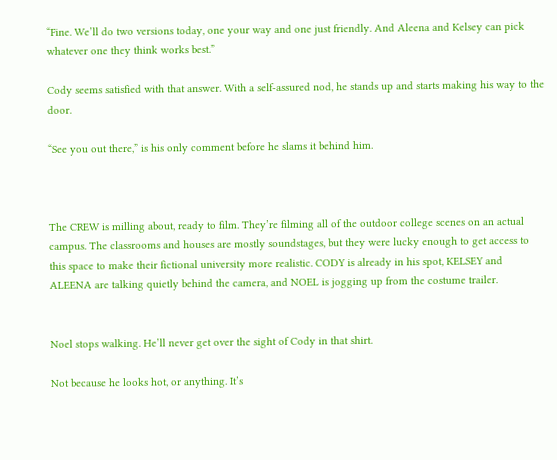“Fine. We’ll do two versions today, one your way and one just friendly. And Aleena and Kelsey can pick whatever one they think works best.”

Cody seems satisfied with that answer. With a self-assured nod, he stands up and starts making his way to the door.

“See you out there,” is his only comment before he slams it behind him.



The CREW is milling about, ready to film. They’re filming all of the outdoor college scenes on an actual campus. The classrooms and houses are mostly soundstages, but they were lucky enough to get access to this space to make their fictional university more realistic. CODY is already in his spot, KELSEY and ALEENA are talking quietly behind the camera, and NOEL is jogging up from the costume trailer.


Noel stops walking. He’ll never get over the sight of Cody in that shirt.

Not because he looks hot, or anything. It’s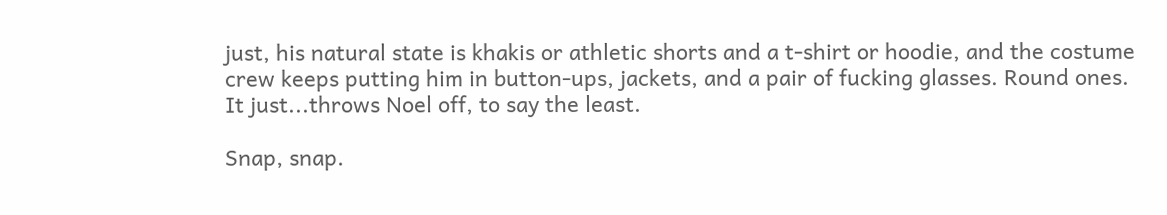just, his natural state is khakis or athletic shorts and a t-shirt or hoodie, and the costume crew keeps putting him in button-ups, jackets, and a pair of fucking glasses. Round ones. It just...throws Noel off, to say the least.

Snap, snap.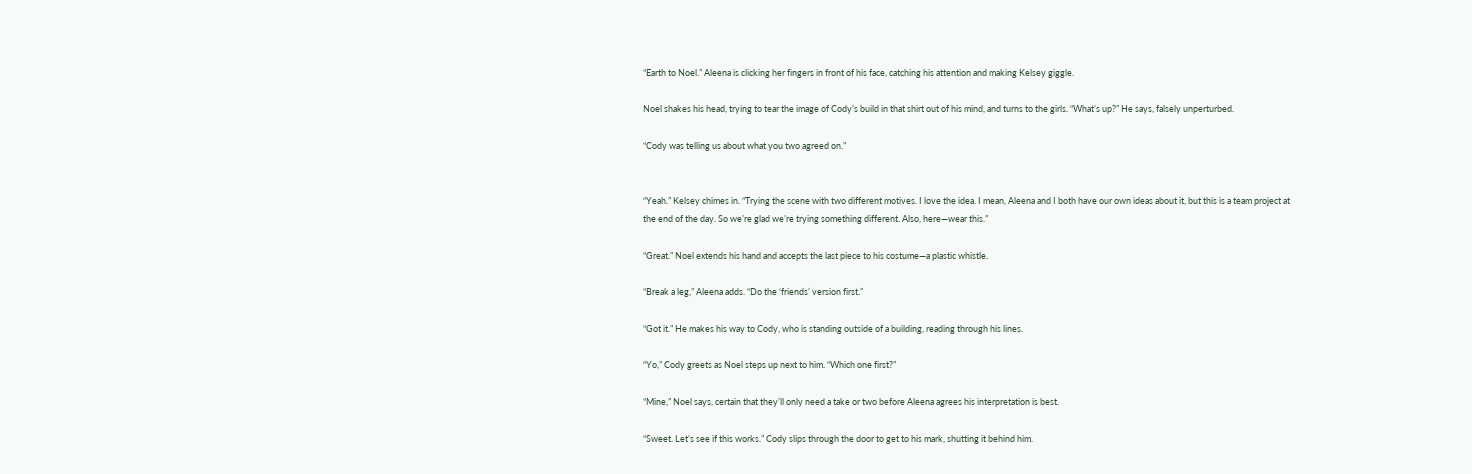“Earth to Noel.” Aleena is clicking her fingers in front of his face, catching his attention and making Kelsey giggle.

Noel shakes his head, trying to tear the image of Cody’s build in that shirt out of his mind, and turns to the girls. “What’s up?” He says, falsely unperturbed.

“Cody was telling us about what you two agreed on.”


“Yeah.” Kelsey chimes in. “Trying the scene with two different motives. I love the idea. I mean, Aleena and I both have our own ideas about it, but this is a team project at the end of the day. So we’re glad we’re trying something different. Also, here—wear this.”

“Great.” Noel extends his hand and accepts the last piece to his costume—a plastic whistle.

“Break a leg,” Aleena adds. “Do the ‘friends’ version first.”

“Got it.” He makes his way to Cody, who is standing outside of a building, reading through his lines.

“Yo,” Cody greets as Noel steps up next to him. “Which one first?”

“Mine,” Noel says, certain that they’ll only need a take or two before Aleena agrees his interpretation is best.

“Sweet. Let’s see if this works.” Cody slips through the door to get to his mark, shutting it behind him.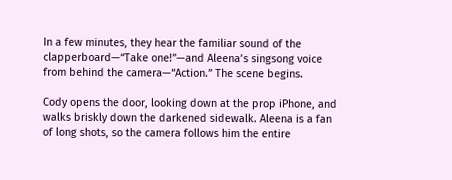In a few minutes, they hear the familiar sound of the clapperboard—“Take one!”—and Aleena’s singsong voice from behind the camera—“Action.” The scene begins.

Cody opens the door, looking down at the prop iPhone, and walks briskly down the darkened sidewalk. Aleena is a fan of long shots, so the camera follows him the entire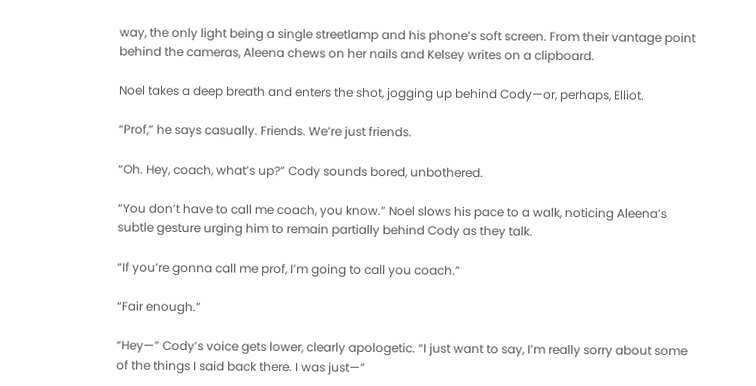way, the only light being a single streetlamp and his phone’s soft screen. From their vantage point behind the cameras, Aleena chews on her nails and Kelsey writes on a clipboard.

Noel takes a deep breath and enters the shot, jogging up behind Cody—or, perhaps, Elliot.

“Prof,” he says casually. Friends. We’re just friends.

“Oh. Hey, coach, what’s up?” Cody sounds bored, unbothered.

“You don’t have to call me coach, you know.” Noel slows his pace to a walk, noticing Aleena’s subtle gesture urging him to remain partially behind Cody as they talk.

“If you’re gonna call me prof, I’m going to call you coach.”

“Fair enough.”

“Hey—” Cody’s voice gets lower, clearly apologetic. “I just want to say, I’m really sorry about some of the things I said back there. I was just—”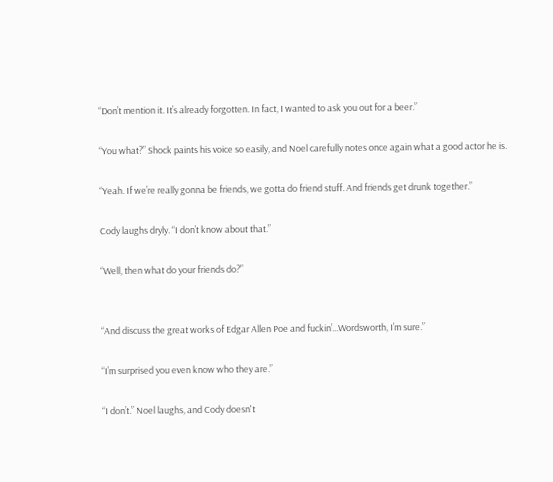“Don’t mention it. It’s already forgotten. In fact, I wanted to ask you out for a beer.”

“You what?” Shock paints his voice so easily, and Noel carefully notes once again what a good actor he is.

“Yeah. If we’re really gonna be friends, we gotta do friend stuff. And friends get drunk together.”

Cody laughs dryly. “I don’t know about that.”

“Well, then what do your friends do?”


“And discuss the great works of Edgar Allen Poe and fuckin’...Wordsworth, I’m sure.”

“I’m surprised you even know who they are.”

“I don’t.” Noel laughs, and Cody doesn't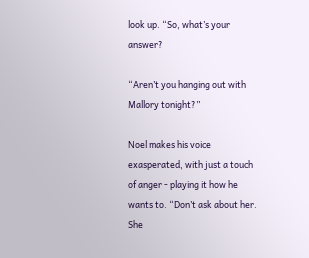look up. “So, what’s your answer?

“Aren’t you hanging out with Mallory tonight?”

Noel makes his voice exasperated, with just a touch of anger - playing it how he wants to. “Don’t ask about her. She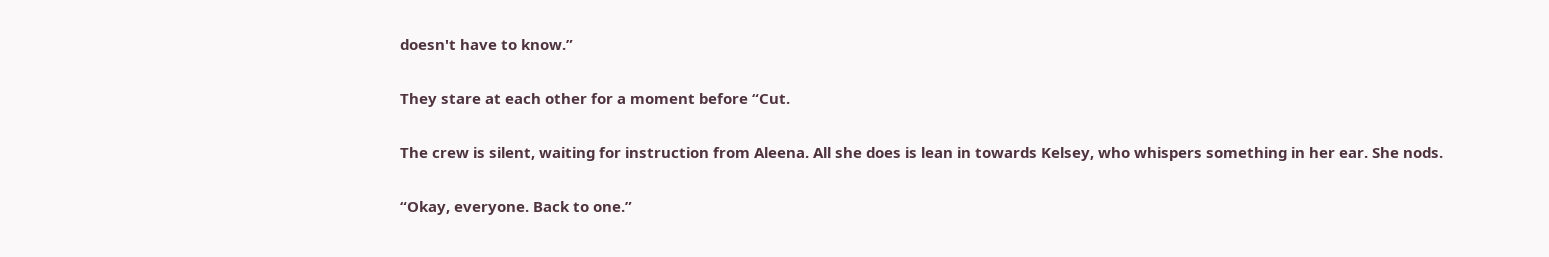doesn't have to know.”

They stare at each other for a moment before “Cut.

The crew is silent, waiting for instruction from Aleena. All she does is lean in towards Kelsey, who whispers something in her ear. She nods.

“Okay, everyone. Back to one.”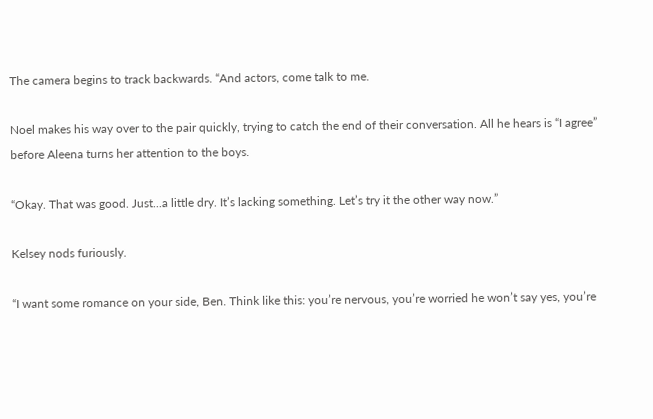The camera begins to track backwards. “And actors, come talk to me.

Noel makes his way over to the pair quickly, trying to catch the end of their conversation. All he hears is “I agree” before Aleena turns her attention to the boys.

“Okay. That was good. Just...a little dry. It’s lacking something. Let’s try it the other way now.”

Kelsey nods furiously.

“I want some romance on your side, Ben. Think like this: you’re nervous, you’re worried he won’t say yes, you’re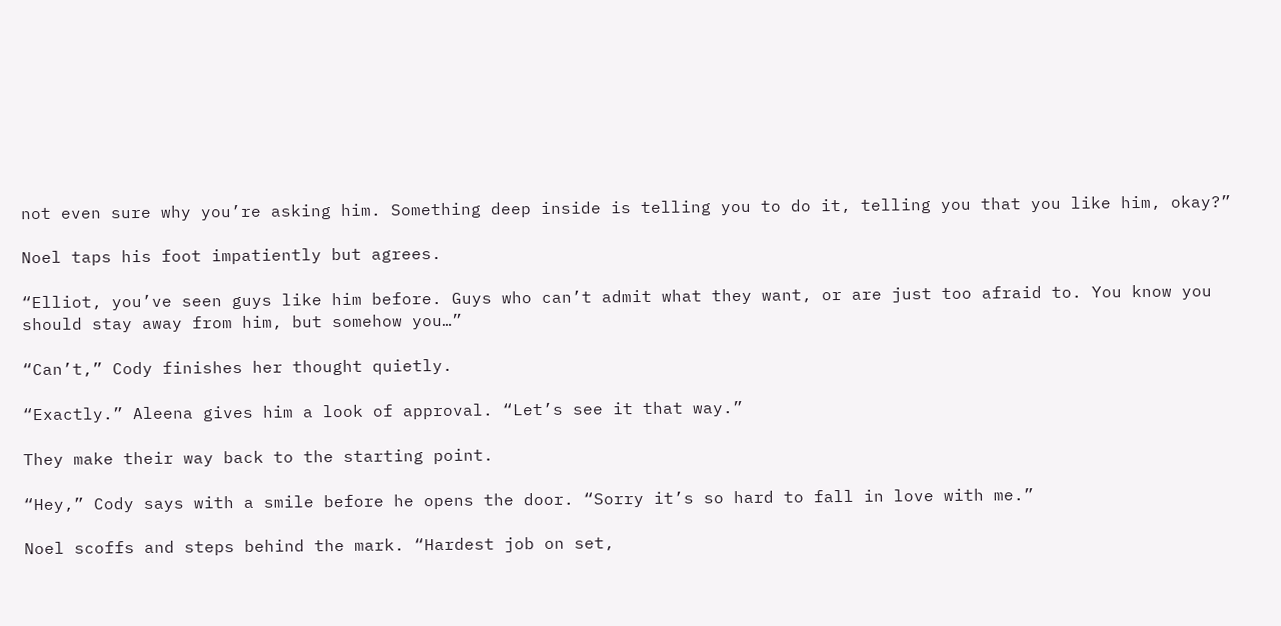not even sure why you’re asking him. Something deep inside is telling you to do it, telling you that you like him, okay?”

Noel taps his foot impatiently but agrees.

“Elliot, you’ve seen guys like him before. Guys who can’t admit what they want, or are just too afraid to. You know you should stay away from him, but somehow you…”

“Can’t,” Cody finishes her thought quietly.

“Exactly.” Aleena gives him a look of approval. “Let’s see it that way.”

They make their way back to the starting point.

“Hey,” Cody says with a smile before he opens the door. “Sorry it’s so hard to fall in love with me.”

Noel scoffs and steps behind the mark. “Hardest job on set,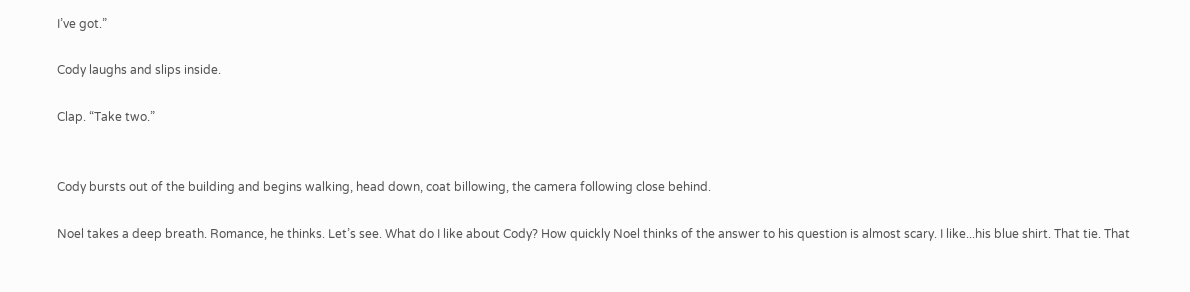I’ve got.”

Cody laughs and slips inside.

Clap. “Take two.”


Cody bursts out of the building and begins walking, head down, coat billowing, the camera following close behind.

Noel takes a deep breath. Romance, he thinks. Let’s see. What do I like about Cody? How quickly Noel thinks of the answer to his question is almost scary. I like...his blue shirt. That tie. That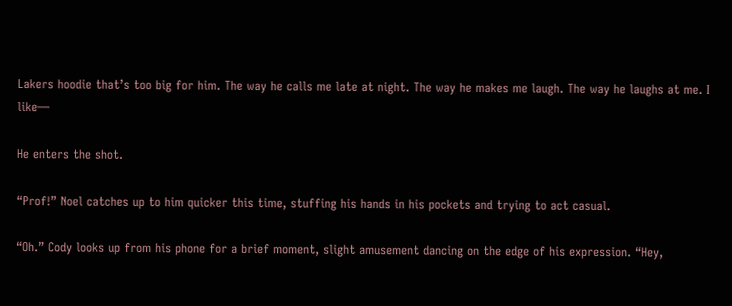Lakers hoodie that’s too big for him. The way he calls me late at night. The way he makes me laugh. The way he laughs at me. I like—

He enters the shot.

“Prof!” Noel catches up to him quicker this time, stuffing his hands in his pockets and trying to act casual.

“Oh.” Cody looks up from his phone for a brief moment, slight amusement dancing on the edge of his expression. “Hey,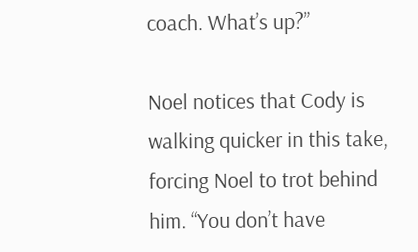coach. What’s up?”

Noel notices that Cody is walking quicker in this take, forcing Noel to trot behind him. “You don’t have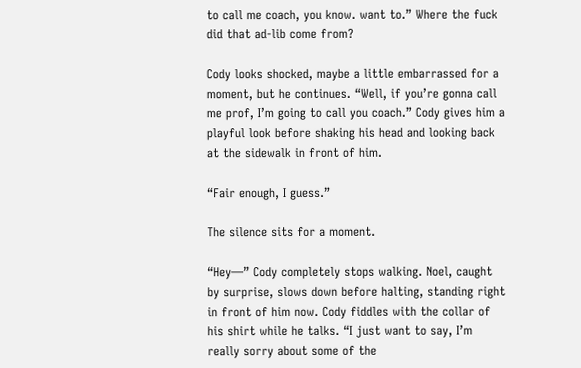to call me coach, you know. want to.” Where the fuck did that ad-lib come from?

Cody looks shocked, maybe a little embarrassed for a moment, but he continues. “Well, if you’re gonna call me prof, I’m going to call you coach.” Cody gives him a playful look before shaking his head and looking back at the sidewalk in front of him.

“Fair enough, I guess.”

The silence sits for a moment.

“Hey—” Cody completely stops walking. Noel, caught by surprise, slows down before halting, standing right in front of him now. Cody fiddles with the collar of his shirt while he talks. “I just want to say, I’m really sorry about some of the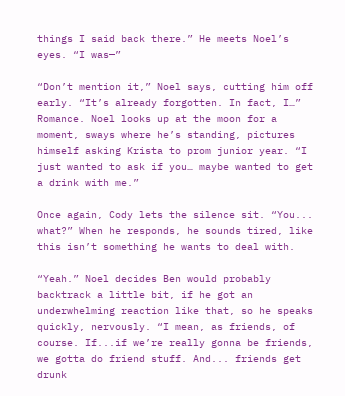things I said back there.” He meets Noel’s eyes. “I was—”

“Don’t mention it,” Noel says, cutting him off early. “It’s already forgotten. In fact, I…” Romance. Noel looks up at the moon for a moment, sways where he’s standing, pictures himself asking Krista to prom junior year. “I just wanted to ask if you… maybe wanted to get a drink with me.”

Once again, Cody lets the silence sit. “You... what?” When he responds, he sounds tired, like this isn’t something he wants to deal with.

“Yeah.” Noel decides Ben would probably backtrack a little bit, if he got an underwhelming reaction like that, so he speaks quickly, nervously. “I mean, as friends, of course. If...if we’re really gonna be friends, we gotta do friend stuff. And... friends get drunk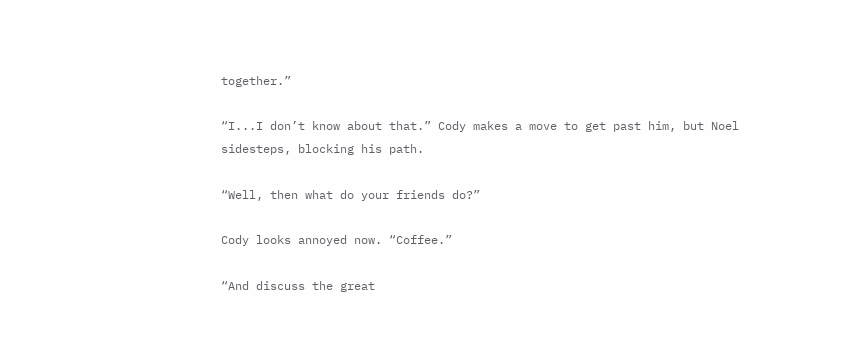together.”

“I...I don’t know about that.” Cody makes a move to get past him, but Noel sidesteps, blocking his path.

“Well, then what do your friends do?”

Cody looks annoyed now. “Coffee.”

“And discuss the great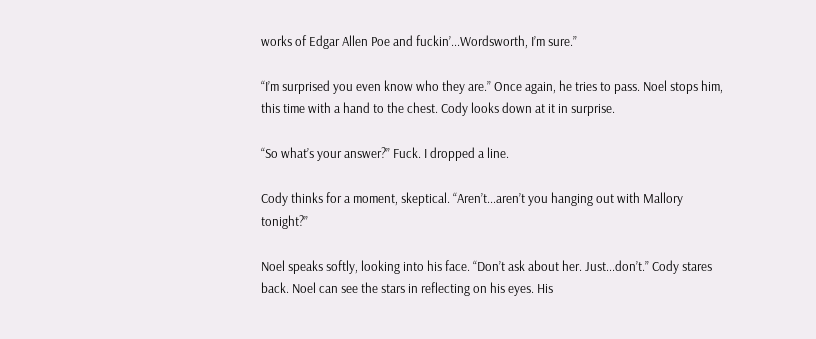works of Edgar Allen Poe and fuckin’...Wordsworth, I’m sure.”

“I’m surprised you even know who they are.” Once again, he tries to pass. Noel stops him, this time with a hand to the chest. Cody looks down at it in surprise.

“So what’s your answer?” Fuck. I dropped a line.

Cody thinks for a moment, skeptical. “Aren’t...aren’t you hanging out with Mallory tonight?”

Noel speaks softly, looking into his face. “Don’t ask about her. Just...don’t.” Cody stares back. Noel can see the stars in reflecting on his eyes. His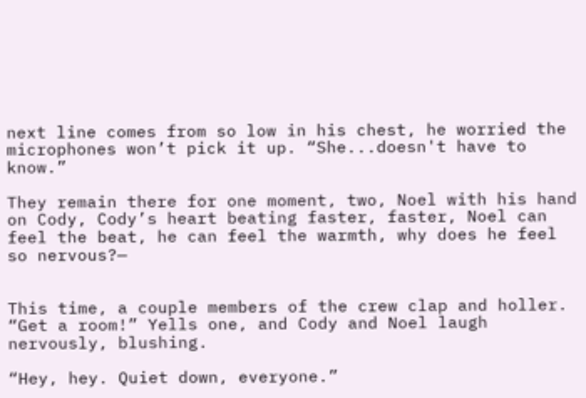next line comes from so low in his chest, he worried the microphones won’t pick it up. “She...doesn't have to know.”

They remain there for one moment, two, Noel with his hand on Cody, Cody’s heart beating faster, faster, Noel can feel the beat, he can feel the warmth, why does he feel so nervous?—


This time, a couple members of the crew clap and holler. “Get a room!” Yells one, and Cody and Noel laugh nervously, blushing.

“Hey, hey. Quiet down, everyone.”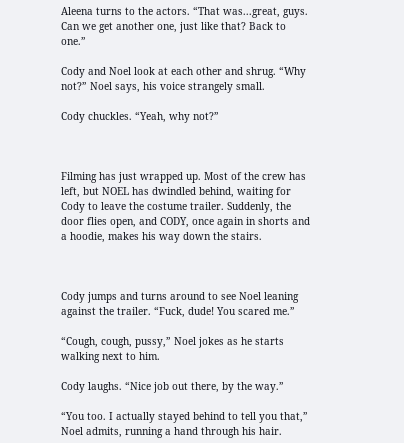Aleena turns to the actors. “That was...great, guys. Can we get another one, just like that? Back to one.”

Cody and Noel look at each other and shrug. “Why not?” Noel says, his voice strangely small.

Cody chuckles. “Yeah, why not?”



Filming has just wrapped up. Most of the crew has left, but NOEL has dwindled behind, waiting for Cody to leave the costume trailer. Suddenly, the door flies open, and CODY, once again in shorts and a hoodie, makes his way down the stairs.



Cody jumps and turns around to see Noel leaning against the trailer. “Fuck, dude! You scared me.”

“Cough, cough, pussy,” Noel jokes as he starts walking next to him.

Cody laughs. “Nice job out there, by the way.”

“You too. I actually stayed behind to tell you that,” Noel admits, running a hand through his hair.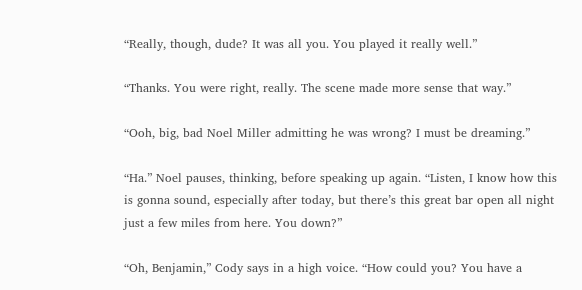“Really, though, dude? It was all you. You played it really well.”

“Thanks. You were right, really. The scene made more sense that way.”

“Ooh, big, bad Noel Miller admitting he was wrong? I must be dreaming.”

“Ha.” Noel pauses, thinking, before speaking up again. “Listen, I know how this is gonna sound, especially after today, but there’s this great bar open all night just a few miles from here. You down?”

“Oh, Benjamin,” Cody says in a high voice. “How could you? You have a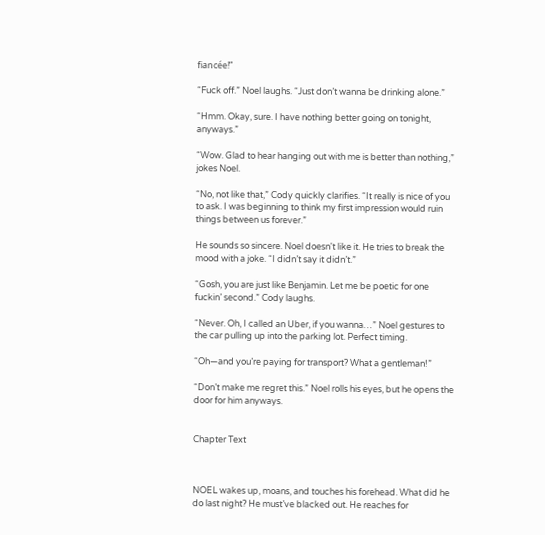fiancée!”

“Fuck off.” Noel laughs. “Just don’t wanna be drinking alone.”

“Hmm. Okay, sure. I have nothing better going on tonight, anyways.”

“Wow. Glad to hear hanging out with me is better than nothing,” jokes Noel.

“No, not like that,” Cody quickly clarifies. “It really is nice of you to ask. I was beginning to think my first impression would ruin things between us forever.”

He sounds so sincere. Noel doesn't like it. He tries to break the mood with a joke. “I didn’t say it didn’t.”

“Gosh, you are just like Benjamin. Let me be poetic for one fuckin’ second.” Cody laughs.

“Never. Oh, I called an Uber, if you wanna…” Noel gestures to the car pulling up into the parking lot. Perfect timing.

“Oh—and you’re paying for transport? What a gentleman!”

“Don’t make me regret this.” Noel rolls his eyes, but he opens the door for him anyways.


Chapter Text



NOEL wakes up, moans, and touches his forehead. What did he do last night? He must’ve blacked out. He reaches for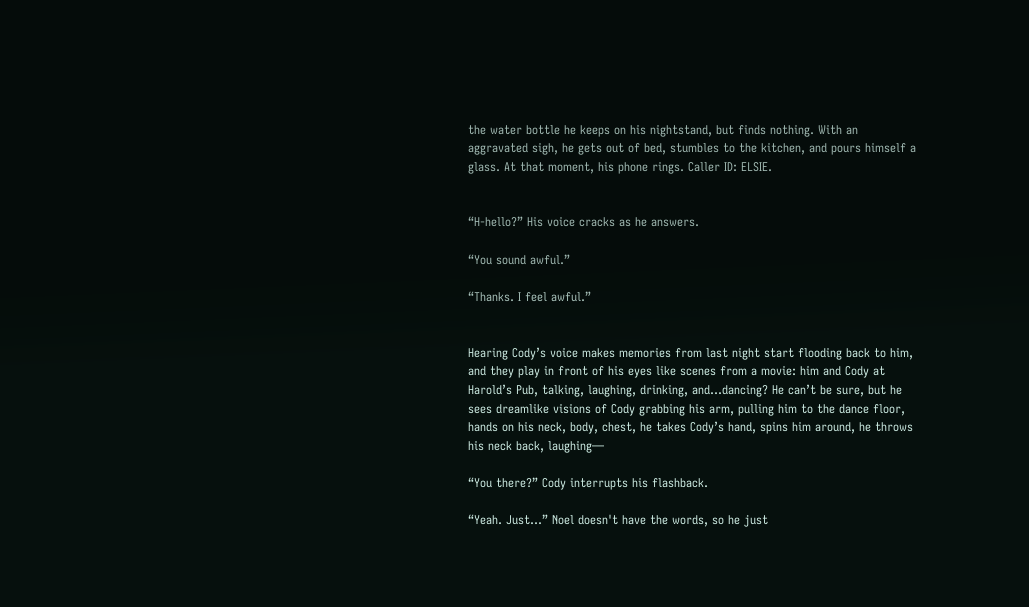the water bottle he keeps on his nightstand, but finds nothing. With an aggravated sigh, he gets out of bed, stumbles to the kitchen, and pours himself a glass. At that moment, his phone rings. Caller ID: ELSIE.


“H-hello?” His voice cracks as he answers.

“You sound awful.”

“Thanks. I feel awful.”


Hearing Cody’s voice makes memories from last night start flooding back to him, and they play in front of his eyes like scenes from a movie: him and Cody at Harold’s Pub, talking, laughing, drinking, and...dancing? He can’t be sure, but he sees dreamlike visions of Cody grabbing his arm, pulling him to the dance floor, hands on his neck, body, chest, he takes Cody’s hand, spins him around, he throws his neck back, laughing—

“You there?” Cody interrupts his flashback.

“Yeah. Just…” Noel doesn't have the words, so he just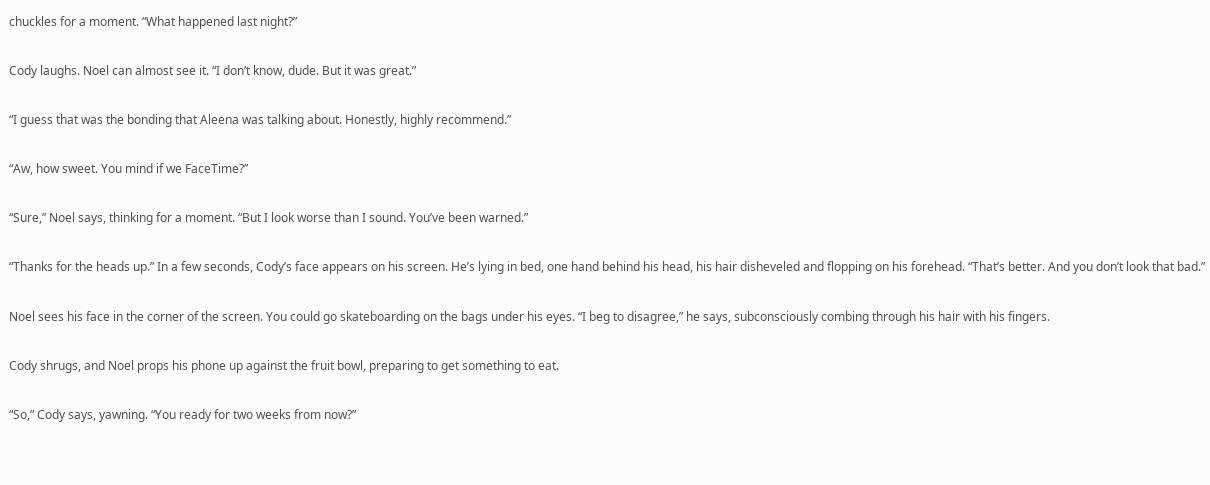chuckles for a moment. “What happened last night?”

Cody laughs. Noel can almost see it. “I don’t know, dude. But it was great.”

“I guess that was the bonding that Aleena was talking about. Honestly, highly recommend.”

“Aw, how sweet. You mind if we FaceTime?”

“Sure,” Noel says, thinking for a moment. “But I look worse than I sound. You’ve been warned.”

“Thanks for the heads up.” In a few seconds, Cody’s face appears on his screen. He’s lying in bed, one hand behind his head, his hair disheveled and flopping on his forehead. “That’s better. And you don’t look that bad.”

Noel sees his face in the corner of the screen. You could go skateboarding on the bags under his eyes. “I beg to disagree,” he says, subconsciously combing through his hair with his fingers.

Cody shrugs, and Noel props his phone up against the fruit bowl, preparing to get something to eat.

“So,” Cody says, yawning. “You ready for two weeks from now?”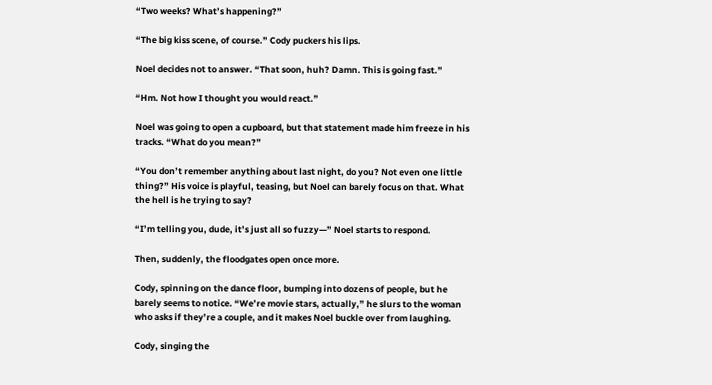“Two weeks? What’s happening?”

“The big kiss scene, of course.” Cody puckers his lips.

Noel decides not to answer. “That soon, huh? Damn. This is going fast.”

“Hm. Not how I thought you would react.”

Noel was going to open a cupboard, but that statement made him freeze in his tracks. “What do you mean?”

“You don’t remember anything about last night, do you? Not even one little thing?” His voice is playful, teasing, but Noel can barely focus on that. What the hell is he trying to say?

“I’m telling you, dude, it’s just all so fuzzy—” Noel starts to respond.

Then, suddenly, the floodgates open once more.

Cody, spinning on the dance floor, bumping into dozens of people, but he barely seems to notice. “We’re movie stars, actually,” he slurs to the woman who asks if they’re a couple, and it makes Noel buckle over from laughing.

Cody, singing the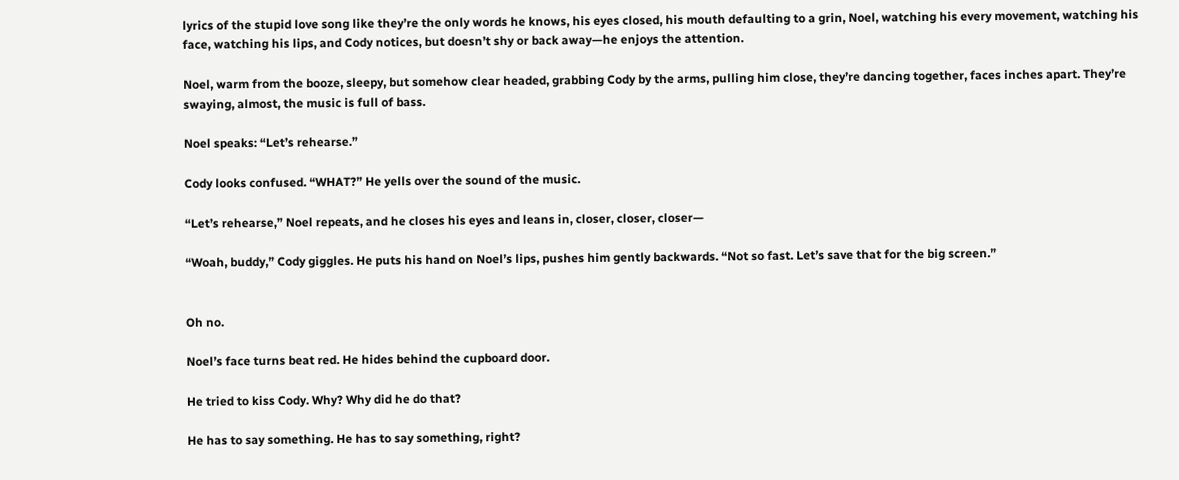lyrics of the stupid love song like they’re the only words he knows, his eyes closed, his mouth defaulting to a grin, Noel, watching his every movement, watching his face, watching his lips, and Cody notices, but doesn’t shy or back away—he enjoys the attention.

Noel, warm from the booze, sleepy, but somehow clear headed, grabbing Cody by the arms, pulling him close, they’re dancing together, faces inches apart. They’re swaying, almost, the music is full of bass.

Noel speaks: “Let’s rehearse.”

Cody looks confused. “WHAT?” He yells over the sound of the music.

“Let’s rehearse,” Noel repeats, and he closes his eyes and leans in, closer, closer, closer—

“Woah, buddy,” Cody giggles. He puts his hand on Noel’s lips, pushes him gently backwards. “Not so fast. Let’s save that for the big screen.”


Oh no.

Noel’s face turns beat red. He hides behind the cupboard door.

He tried to kiss Cody. Why? Why did he do that?

He has to say something. He has to say something, right?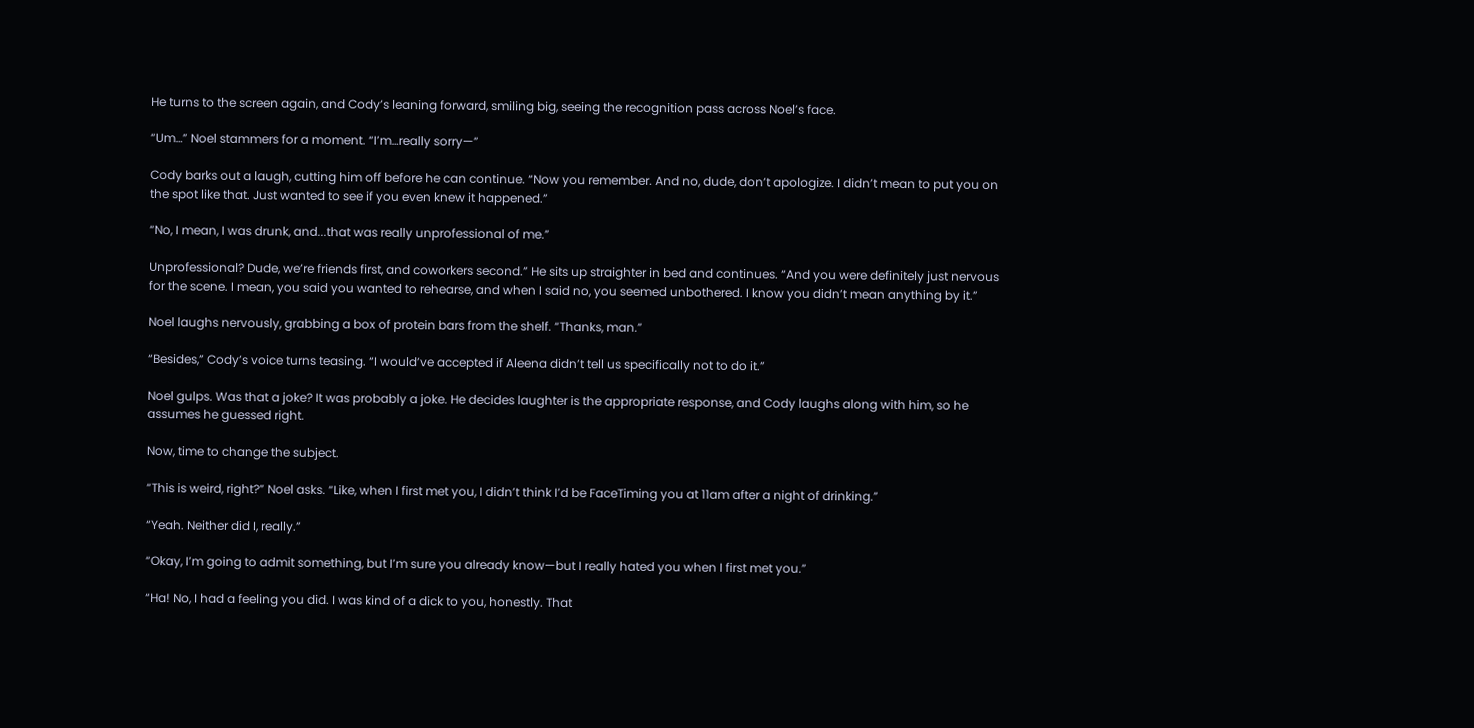He turns to the screen again, and Cody’s leaning forward, smiling big, seeing the recognition pass across Noel’s face.

“Um…” Noel stammers for a moment. “I’m…really sorry—”

Cody barks out a laugh, cutting him off before he can continue. “Now you remember. And no, dude, don’t apologize. I didn’t mean to put you on the spot like that. Just wanted to see if you even knew it happened.”

“No, I mean, I was drunk, and...that was really unprofessional of me.”

Unprofessional? Dude, we’re friends first, and coworkers second.” He sits up straighter in bed and continues. “And you were definitely just nervous for the scene. I mean, you said you wanted to rehearse, and when I said no, you seemed unbothered. I know you didn’t mean anything by it.”

Noel laughs nervously, grabbing a box of protein bars from the shelf. “Thanks, man.”

“Besides,” Cody’s voice turns teasing. “I would’ve accepted if Aleena didn’t tell us specifically not to do it.”

Noel gulps. Was that a joke? It was probably a joke. He decides laughter is the appropriate response, and Cody laughs along with him, so he assumes he guessed right.

Now, time to change the subject.

“This is weird, right?” Noel asks. “Like, when I first met you, I didn’t think I’d be FaceTiming you at 11am after a night of drinking.”

“Yeah. Neither did I, really.”

“Okay, I’m going to admit something, but I’m sure you already know—but I really hated you when I first met you.”

“Ha! No, I had a feeling you did. I was kind of a dick to you, honestly. That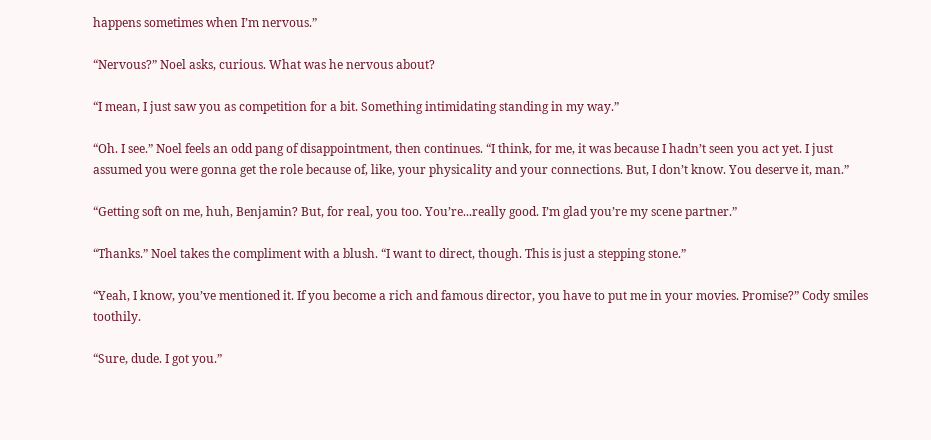happens sometimes when I’m nervous.”

“Nervous?” Noel asks, curious. What was he nervous about?

“I mean, I just saw you as competition for a bit. Something intimidating standing in my way.”

“Oh. I see.” Noel feels an odd pang of disappointment, then continues. “I think, for me, it was because I hadn’t seen you act yet. I just assumed you were gonna get the role because of, like, your physicality and your connections. But, I don’t know. You deserve it, man.”

“Getting soft on me, huh, Benjamin? But, for real, you too. You’re...really good. I’m glad you’re my scene partner.”

“Thanks.” Noel takes the compliment with a blush. “I want to direct, though. This is just a stepping stone.”

“Yeah, I know, you’ve mentioned it. If you become a rich and famous director, you have to put me in your movies. Promise?” Cody smiles toothily.

“Sure, dude. I got you.”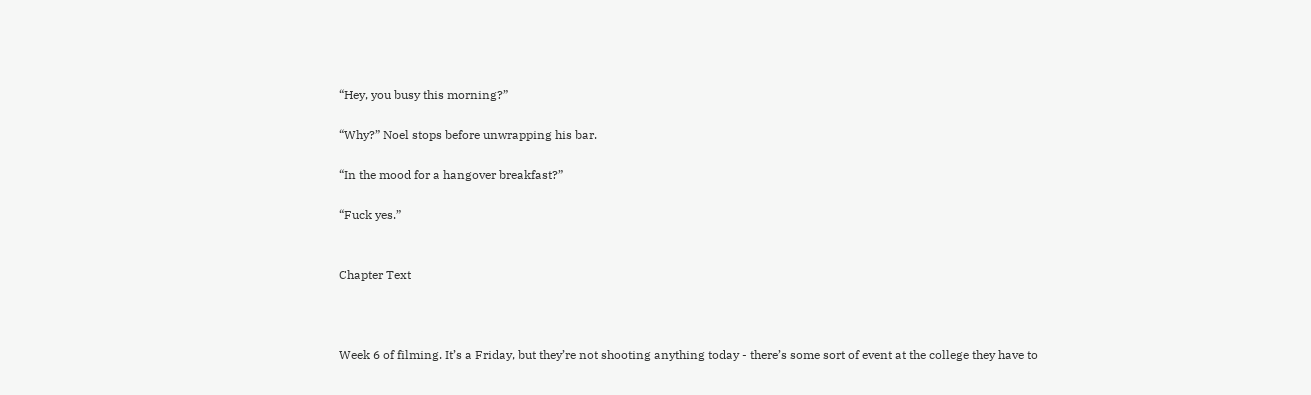“Hey, you busy this morning?”

“Why?” Noel stops before unwrapping his bar.

“In the mood for a hangover breakfast?”

“Fuck yes.”


Chapter Text



Week 6 of filming. It’s a Friday, but they’re not shooting anything today - there’s some sort of event at the college they have to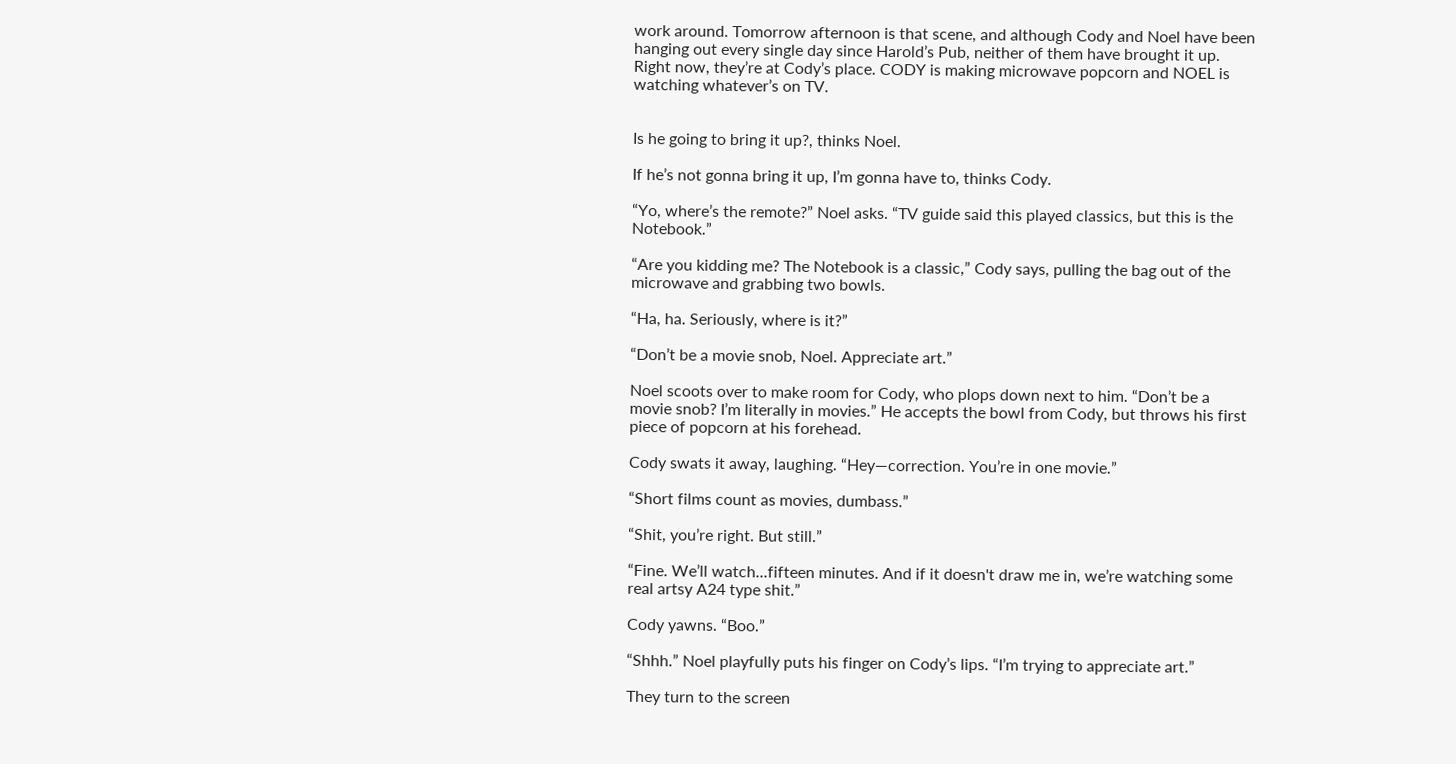work around. Tomorrow afternoon is that scene, and although Cody and Noel have been hanging out every single day since Harold’s Pub, neither of them have brought it up. Right now, they’re at Cody’s place. CODY is making microwave popcorn and NOEL is watching whatever’s on TV.


Is he going to bring it up?, thinks Noel.

If he’s not gonna bring it up, I’m gonna have to, thinks Cody.

“Yo, where’s the remote?” Noel asks. “TV guide said this played classics, but this is the Notebook.”

“Are you kidding me? The Notebook is a classic,” Cody says, pulling the bag out of the microwave and grabbing two bowls.

“Ha, ha. Seriously, where is it?”

“Don’t be a movie snob, Noel. Appreciate art.”

Noel scoots over to make room for Cody, who plops down next to him. “Don’t be a movie snob? I’m literally in movies.” He accepts the bowl from Cody, but throws his first piece of popcorn at his forehead.

Cody swats it away, laughing. “Hey—correction. You’re in one movie.”

“Short films count as movies, dumbass.”

“Shit, you’re right. But still.”

“Fine. We’ll watch...fifteen minutes. And if it doesn't draw me in, we’re watching some real artsy A24 type shit.”

Cody yawns. “Boo.”

“Shhh.” Noel playfully puts his finger on Cody’s lips. “I’m trying to appreciate art.”

They turn to the screen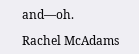and—oh.

Rachel McAdams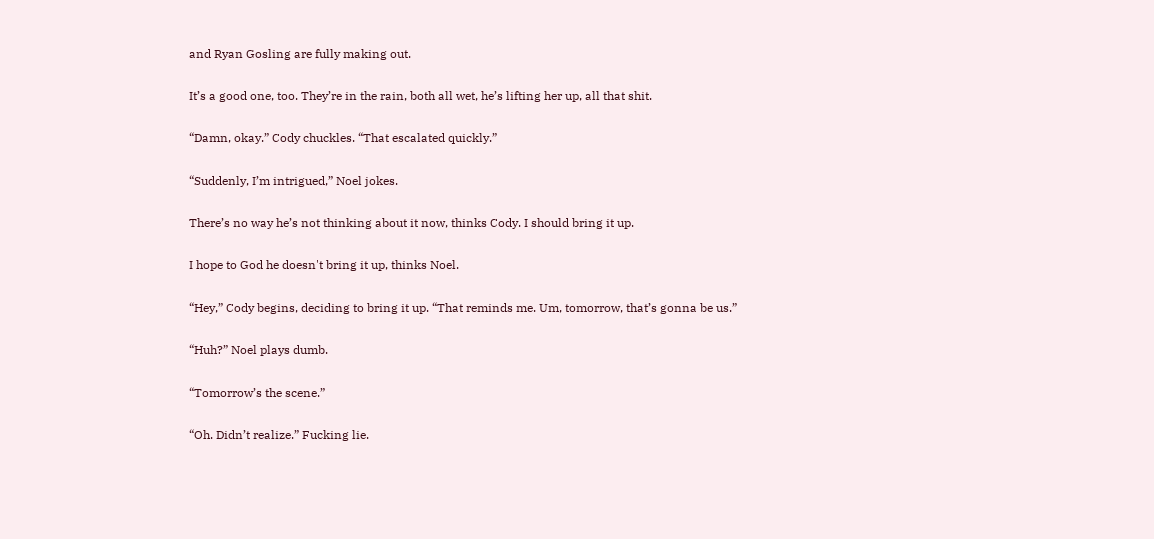and Ryan Gosling are fully making out.

It’s a good one, too. They’re in the rain, both all wet, he’s lifting her up, all that shit.

“Damn, okay.” Cody chuckles. “That escalated quickly.”

“Suddenly, I’m intrigued,” Noel jokes.

There’s no way he’s not thinking about it now, thinks Cody. I should bring it up.

I hope to God he doesn't bring it up, thinks Noel.

“Hey,” Cody begins, deciding to bring it up. “That reminds me. Um, tomorrow, that’s gonna be us.”

“Huh?” Noel plays dumb.

“Tomorrow’s the scene.”

“Oh. Didn’t realize.” Fucking lie.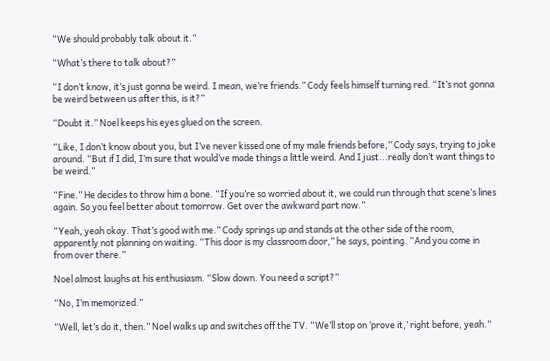“We should probably talk about it.”

“What’s there to talk about?”

“I don’t know, it’s just gonna be weird. I mean, we’re friends.” Cody feels himself turning red. “It’s not gonna be weird between us after this, is it?”

“Doubt it.” Noel keeps his eyes glued on the screen.

“Like, I don’t know about you, but I’ve never kissed one of my male friends before,” Cody says, trying to joke around. “But if I did, I’m sure that would’ve made things a little weird. And I just...really don’t want things to be weird.”

“Fine.” He decides to throw him a bone. “If you’re so worried about it, we could run through that scene’s lines again. So you feel better about tomorrow. Get over the awkward part now.”

“Yeah, yeah okay. That’s good with me.” Cody springs up and stands at the other side of the room, apparently not planning on waiting. “This door is my classroom door,” he says, pointing. “And you come in from over there.”

Noel almost laughs at his enthusiasm. “Slow down. You need a script?”

“No, I’m memorized.”

“Well, let’s do it, then.” Noel walks up and switches off the TV. “We’ll stop on ‘prove it,’ right before, yeah.”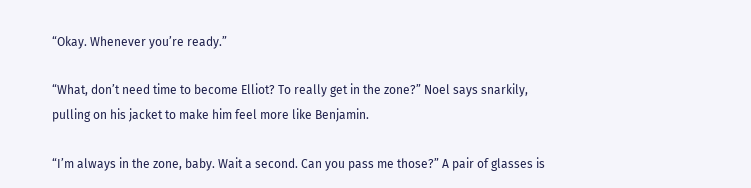“Okay. Whenever you’re ready.”

“What, don’t need time to become Elliot? To really get in the zone?” Noel says snarkily, pulling on his jacket to make him feel more like Benjamin.

“I’m always in the zone, baby. Wait a second. Can you pass me those?” A pair of glasses is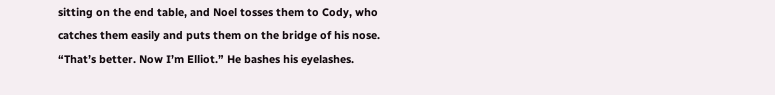sitting on the end table, and Noel tosses them to Cody, who catches them easily and puts them on the bridge of his nose. “That’s better. Now I’m Elliot.” He bashes his eyelashes.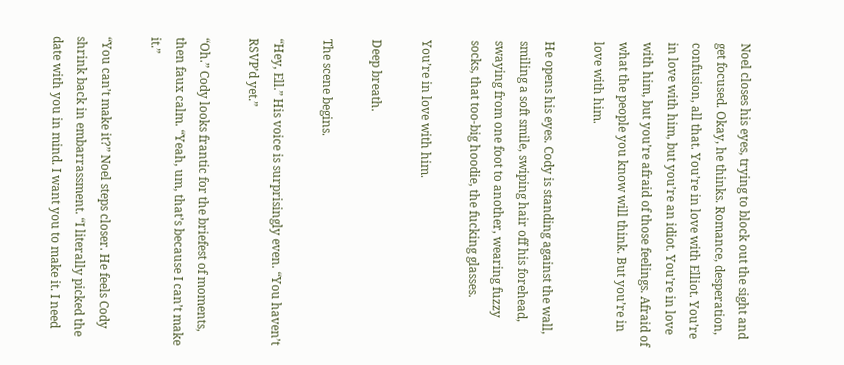Noel closes his eyes, trying to block out the sight and get focused. Okay, he thinks. Romance, desperation, confusion, all that. You’re in love with Elliot. You’re in love with him, but you’re an idiot. You’re in love with him, but you’re afraid of those feelings. Afraid of what the people you know will think. But you’re in love with him.

He opens his eyes. Cody is standing against the wall, smiling a soft smile, swiping hair off his forehead, swaying from one foot to another, wearing fuzzy socks, that too-big hoodie, the fucking glasses.

You’re in love with him.

Deep breath.

The scene begins.

“Hey, Ell.” His voice is surprisingly even. “You haven’t RSVP’d yet.”

“Oh.” Cody looks frantic for the briefest of moments, then faux calm. “Yeah, um, that’s because I can’t make it.”

“You can’t make it?” Noel steps closer. He feels Cody shrink back in embarrassment. “I literally picked the date with you in mind. I want you to make it. I need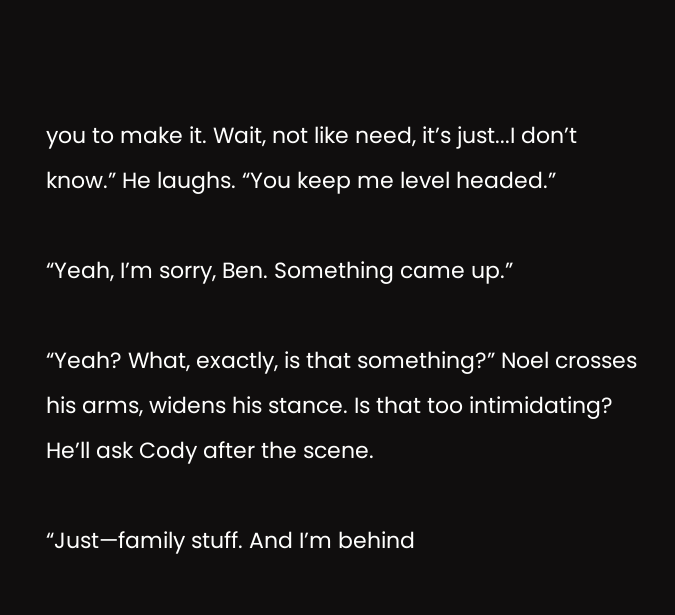you to make it. Wait, not like need, it’s just...I don’t know.” He laughs. “You keep me level headed.”

“Yeah, I’m sorry, Ben. Something came up.”

“Yeah? What, exactly, is that something?” Noel crosses his arms, widens his stance. Is that too intimidating? He’ll ask Cody after the scene.

“Just—family stuff. And I’m behind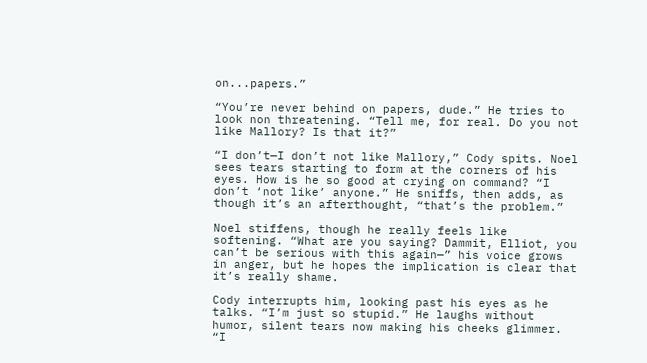on...papers.”

“You’re never behind on papers, dude.” He tries to look non threatening. “Tell me, for real. Do you not like Mallory? Is that it?”

“I don’t—I don’t not like Mallory,” Cody spits. Noel sees tears starting to form at the corners of his eyes. How is he so good at crying on command? “I don’t ‘not like’ anyone.” He sniffs, then adds, as though it’s an afterthought, “that’s the problem.”

Noel stiffens, though he really feels like softening. “What are you saying? Dammit, Elliot, you can’t be serious with this again—” his voice grows in anger, but he hopes the implication is clear that it’s really shame.

Cody interrupts him, looking past his eyes as he talks. “I’m just so stupid.” He laughs without humor, silent tears now making his cheeks glimmer. “I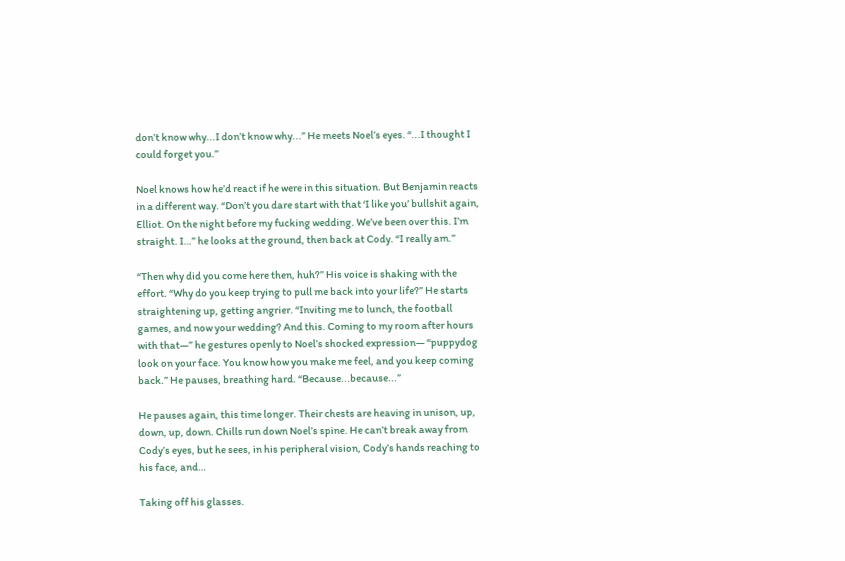don’t know why...I don’t know why...” He meets Noel’s eyes. “...I thought I could forget you.”

Noel knows how he’d react if he were in this situation. But Benjamin reacts in a different way. “Don’t you dare start with that ‘I like you’ bullshit again, Elliot. On the night before my fucking wedding. We’ve been over this. I’m straight. I…” he looks at the ground, then back at Cody. “I really am.”

“Then why did you come here then, huh?” His voice is shaking with the effort. “Why do you keep trying to pull me back into your life?” He starts straightening up, getting angrier. “Inviting me to lunch, the football games, and now your wedding? And this. Coming to my room after hours with that—” he gestures openly to Noel’s shocked expression— “puppydog look on your face. You know how you make me feel, and you keep coming back.” He pauses, breathing hard. “Because...because...”

He pauses again, this time longer. Their chests are heaving in unison, up, down, up, down. Chills run down Noel’s spine. He can’t break away from Cody’s eyes, but he sees, in his peripheral vision, Cody’s hands reaching to his face, and…

Taking off his glasses.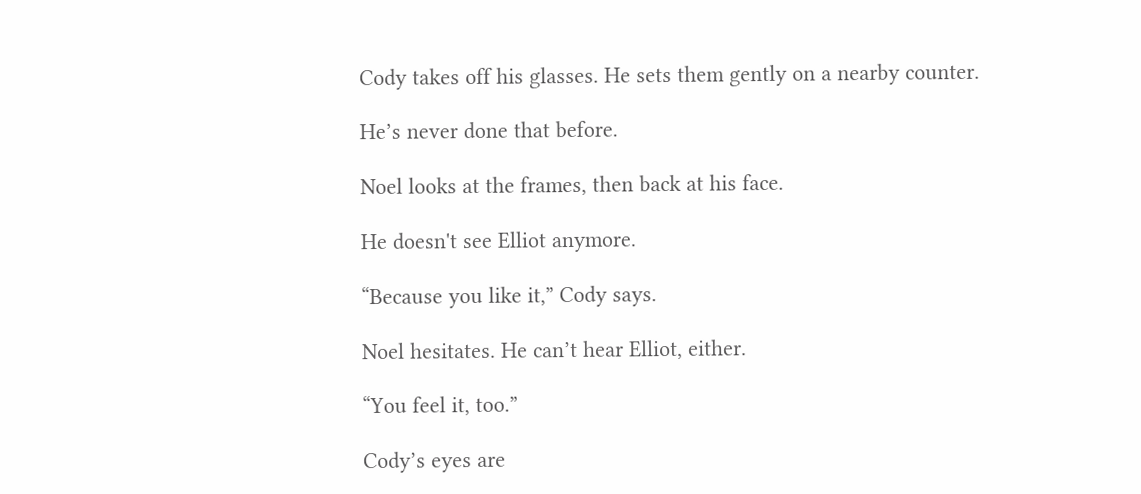Cody takes off his glasses. He sets them gently on a nearby counter.

He’s never done that before.

Noel looks at the frames, then back at his face.

He doesn't see Elliot anymore.

“Because you like it,” Cody says.

Noel hesitates. He can’t hear Elliot, either.

“You feel it, too.”

Cody’s eyes are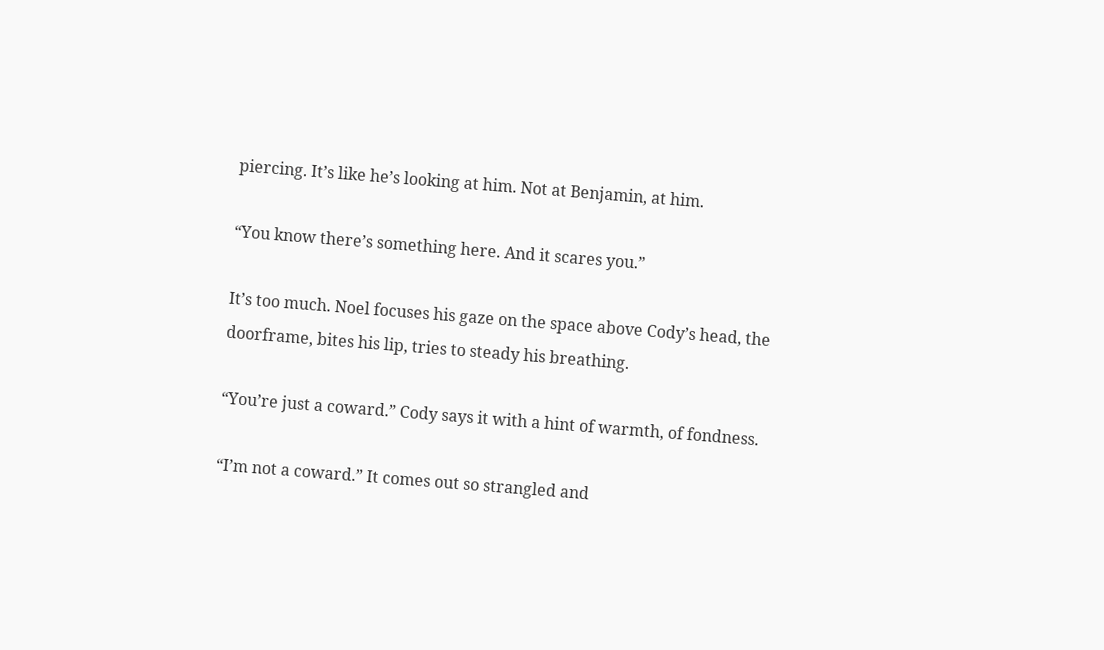piercing. It’s like he’s looking at him. Not at Benjamin, at him.

“You know there’s something here. And it scares you.”

It’s too much. Noel focuses his gaze on the space above Cody’s head, the doorframe, bites his lip, tries to steady his breathing.

“You’re just a coward.” Cody says it with a hint of warmth, of fondness.

“I’m not a coward.” It comes out so strangled and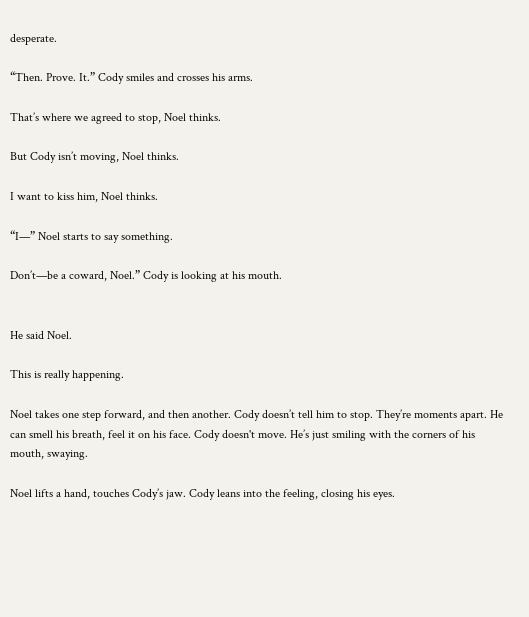desperate.

“Then. Prove. It.” Cody smiles and crosses his arms.

That’s where we agreed to stop, Noel thinks.

But Cody isn’t moving, Noel thinks.

I want to kiss him, Noel thinks.

“I—” Noel starts to say something.

Don’t—be a coward, Noel.” Cody is looking at his mouth.


He said Noel.

This is really happening.

Noel takes one step forward, and then another. Cody doesn’t tell him to stop. They’re moments apart. He can smell his breath, feel it on his face. Cody doesn't move. He’s just smiling with the corners of his mouth, swaying.

Noel lifts a hand, touches Cody’s jaw. Cody leans into the feeling, closing his eyes.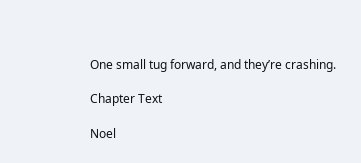One small tug forward, and they’re crashing.

Chapter Text

Noel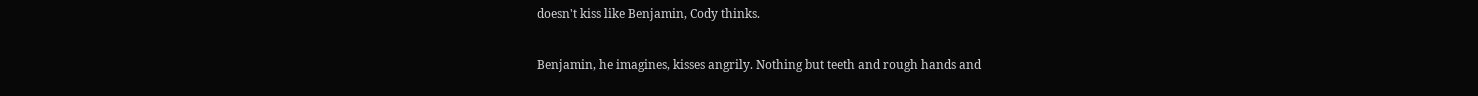doesn't kiss like Benjamin, Cody thinks.

Benjamin, he imagines, kisses angrily. Nothing but teeth and rough hands and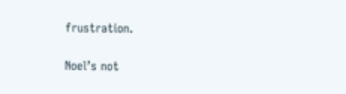frustration.

Noel’s not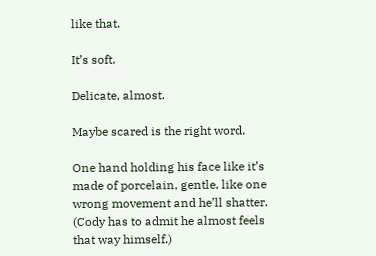like that.

It’s soft.

Delicate, almost.

Maybe scared is the right word.

One hand holding his face like it’s made of porcelain, gentle, like one wrong movement and he’ll shatter. (Cody has to admit he almost feels that way himself.)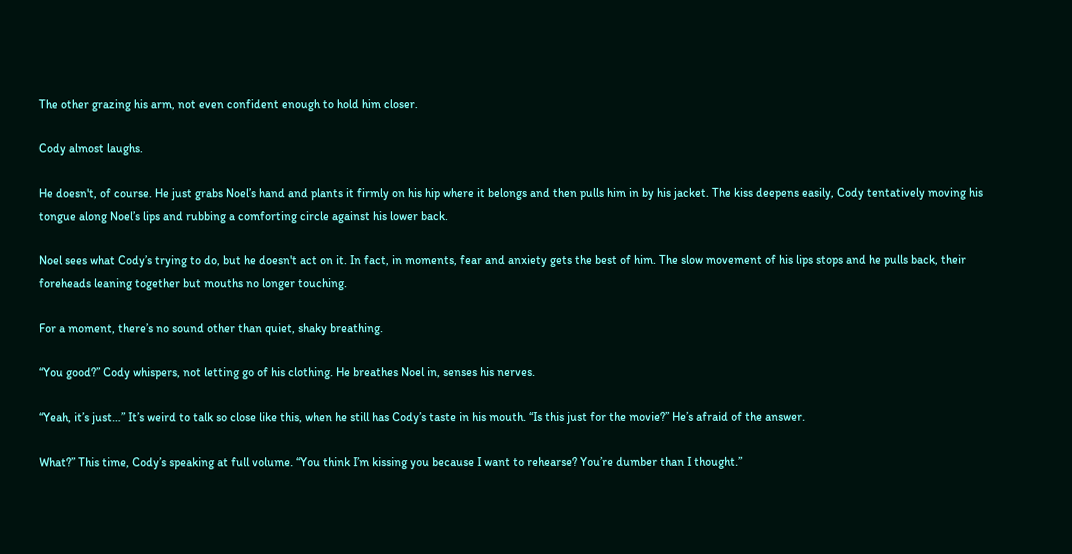The other grazing his arm, not even confident enough to hold him closer.

Cody almost laughs.

He doesn't, of course. He just grabs Noel’s hand and plants it firmly on his hip where it belongs and then pulls him in by his jacket. The kiss deepens easily, Cody tentatively moving his tongue along Noel’s lips and rubbing a comforting circle against his lower back.

Noel sees what Cody’s trying to do, but he doesn't act on it. In fact, in moments, fear and anxiety gets the best of him. The slow movement of his lips stops and he pulls back, their foreheads leaning together but mouths no longer touching.

For a moment, there’s no sound other than quiet, shaky breathing.

“You good?” Cody whispers, not letting go of his clothing. He breathes Noel in, senses his nerves.

“Yeah, it’s just…” It’s weird to talk so close like this, when he still has Cody’s taste in his mouth. “Is this just for the movie?” He’s afraid of the answer.

What?” This time, Cody’s speaking at full volume. “You think I’m kissing you because I want to rehearse? You’re dumber than I thought.”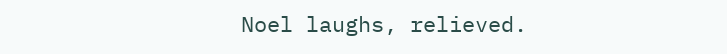Noel laughs, relieved.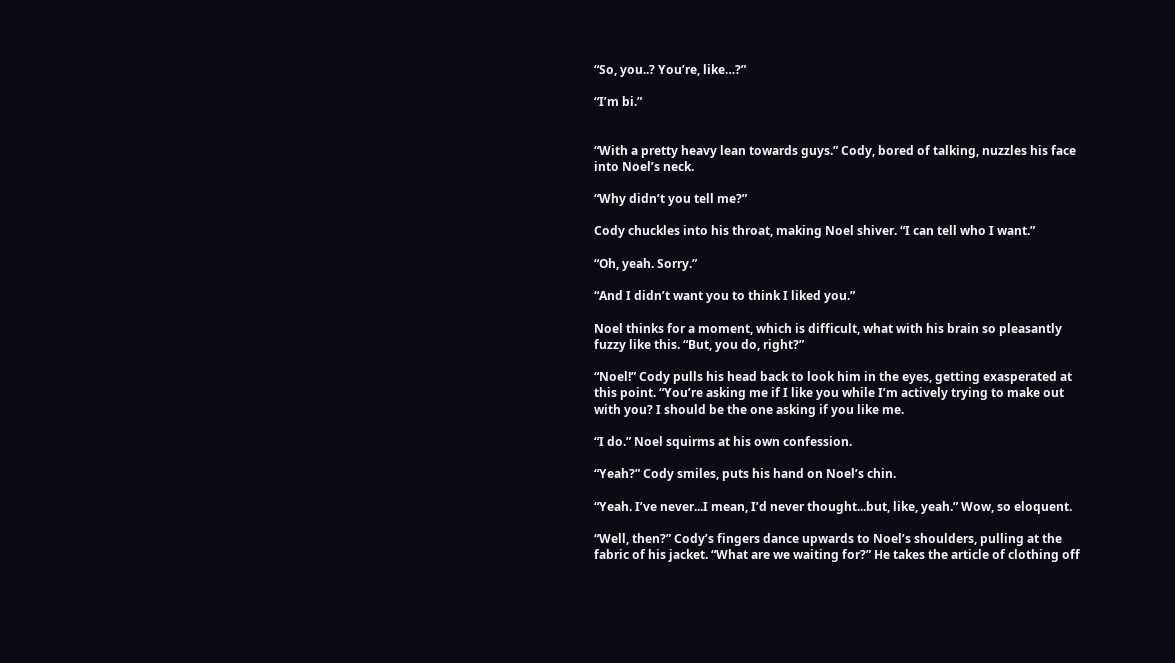“So, you..? You’re, like…?”

“I’m bi.”


“With a pretty heavy lean towards guys.” Cody, bored of talking, nuzzles his face into Noel’s neck.

“Why didn’t you tell me?”

Cody chuckles into his throat, making Noel shiver. “I can tell who I want.”

“Oh, yeah. Sorry.”

“And I didn’t want you to think I liked you.”

Noel thinks for a moment, which is difficult, what with his brain so pleasantly fuzzy like this. “But, you do, right?”

“Noel!” Cody pulls his head back to look him in the eyes, getting exasperated at this point. “You’re asking me if I like you while I’m actively trying to make out with you? I should be the one asking if you like me.

“I do.” Noel squirms at his own confession.

“Yeah?” Cody smiles, puts his hand on Noel’s chin.

“Yeah. I’ve never...I mean, I’d never thought...but, like, yeah.” Wow, so eloquent.

“Well, then?” Cody’s fingers dance upwards to Noel’s shoulders, pulling at the fabric of his jacket. “What are we waiting for?” He takes the article of clothing off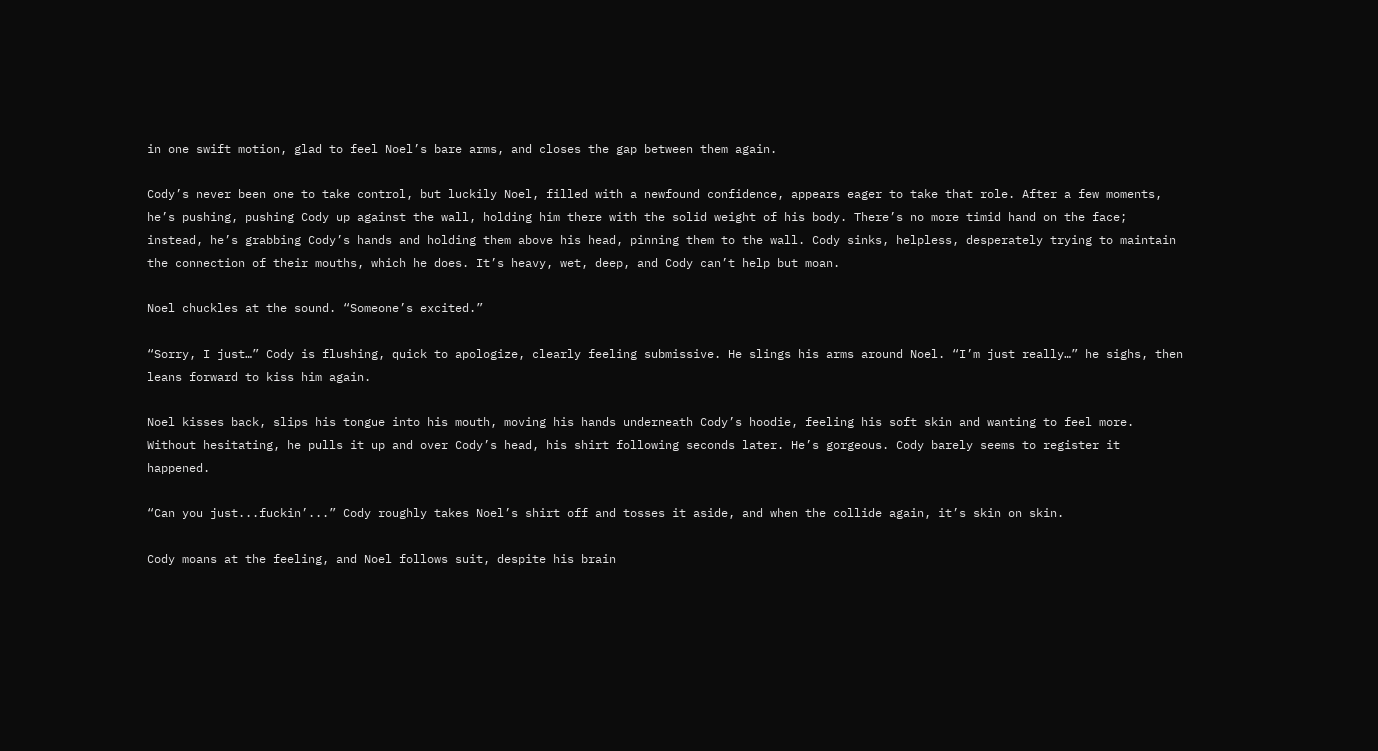in one swift motion, glad to feel Noel’s bare arms, and closes the gap between them again.

Cody’s never been one to take control, but luckily Noel, filled with a newfound confidence, appears eager to take that role. After a few moments, he’s pushing, pushing Cody up against the wall, holding him there with the solid weight of his body. There’s no more timid hand on the face; instead, he’s grabbing Cody’s hands and holding them above his head, pinning them to the wall. Cody sinks, helpless, desperately trying to maintain the connection of their mouths, which he does. It’s heavy, wet, deep, and Cody can’t help but moan.

Noel chuckles at the sound. “Someone’s excited.”

“Sorry, I just…” Cody is flushing, quick to apologize, clearly feeling submissive. He slings his arms around Noel. “I’m just really…” he sighs, then leans forward to kiss him again.

Noel kisses back, slips his tongue into his mouth, moving his hands underneath Cody’s hoodie, feeling his soft skin and wanting to feel more. Without hesitating, he pulls it up and over Cody’s head, his shirt following seconds later. He’s gorgeous. Cody barely seems to register it happened.

“Can you just...fuckin’...” Cody roughly takes Noel’s shirt off and tosses it aside, and when the collide again, it’s skin on skin.

Cody moans at the feeling, and Noel follows suit, despite his brain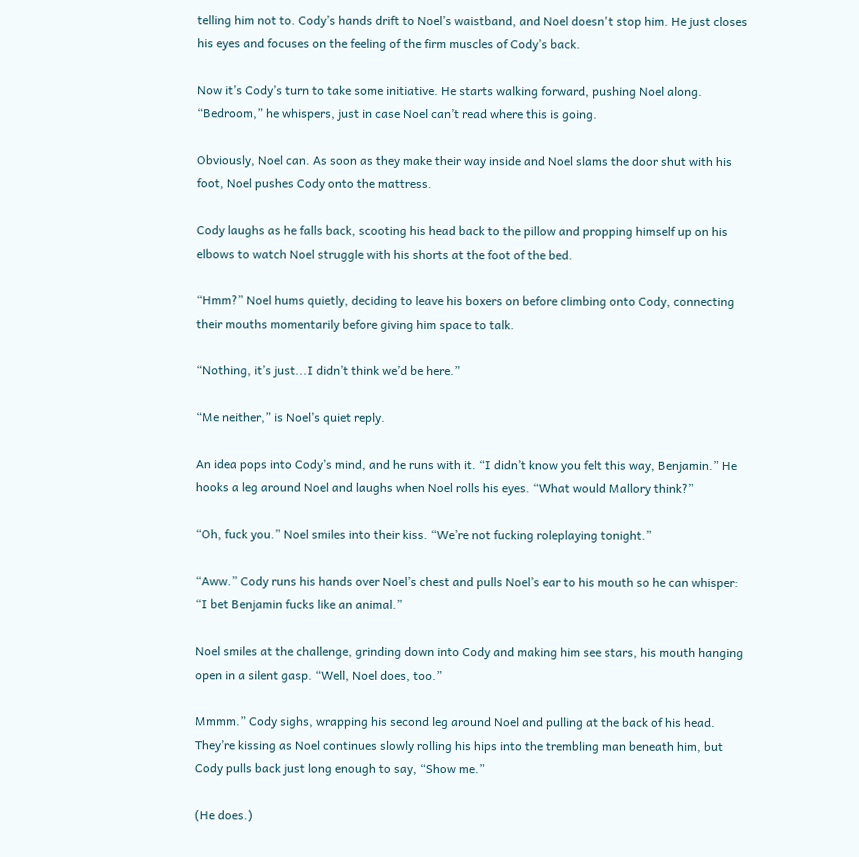telling him not to. Cody’s hands drift to Noel’s waistband, and Noel doesn't stop him. He just closes his eyes and focuses on the feeling of the firm muscles of Cody’s back.

Now it’s Cody’s turn to take some initiative. He starts walking forward, pushing Noel along. “Bedroom,” he whispers, just in case Noel can’t read where this is going.

Obviously, Noel can. As soon as they make their way inside and Noel slams the door shut with his foot, Noel pushes Cody onto the mattress.

Cody laughs as he falls back, scooting his head back to the pillow and propping himself up on his elbows to watch Noel struggle with his shorts at the foot of the bed.

“Hmm?” Noel hums quietly, deciding to leave his boxers on before climbing onto Cody, connecting their mouths momentarily before giving him space to talk.

“Nothing, it’s just...I didn’t think we’d be here.”

“Me neither,” is Noel’s quiet reply.

An idea pops into Cody’s mind, and he runs with it. “I didn’t know you felt this way, Benjamin.” He hooks a leg around Noel and laughs when Noel rolls his eyes. “What would Mallory think?”

“Oh, fuck you.” Noel smiles into their kiss. “We’re not fucking roleplaying tonight.”

“Aww.” Cody runs his hands over Noel’s chest and pulls Noel’s ear to his mouth so he can whisper: “I bet Benjamin fucks like an animal.”

Noel smiles at the challenge, grinding down into Cody and making him see stars, his mouth hanging open in a silent gasp. “Well, Noel does, too.”

Mmmm.” Cody sighs, wrapping his second leg around Noel and pulling at the back of his head. They’re kissing as Noel continues slowly rolling his hips into the trembling man beneath him, but Cody pulls back just long enough to say, “Show me.”

(He does.)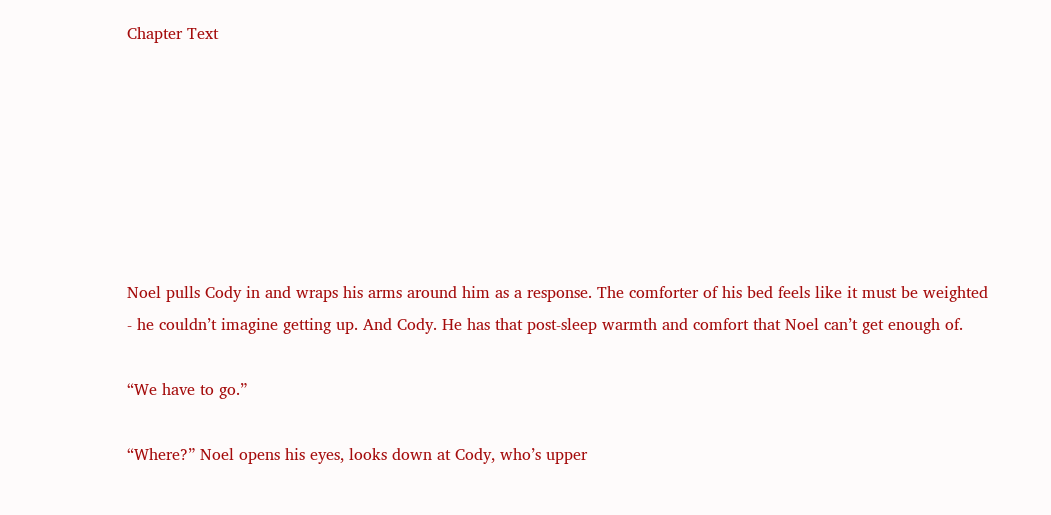Chapter Text







Noel pulls Cody in and wraps his arms around him as a response. The comforter of his bed feels like it must be weighted - he couldn’t imagine getting up. And Cody. He has that post-sleep warmth and comfort that Noel can’t get enough of.

“We have to go.”

“Where?” Noel opens his eyes, looks down at Cody, who’s upper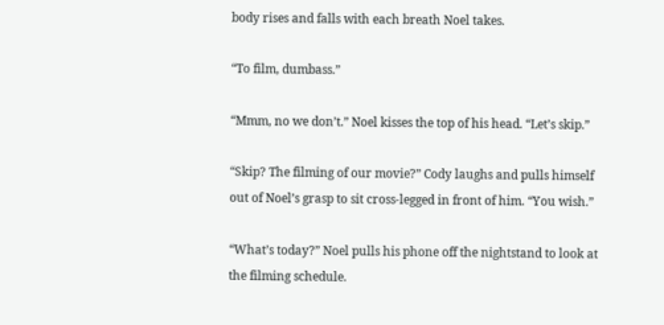body rises and falls with each breath Noel takes.

“To film, dumbass.”

“Mmm, no we don’t.” Noel kisses the top of his head. “Let’s skip.”

“Skip? The filming of our movie?” Cody laughs and pulls himself out of Noel’s grasp to sit cross-legged in front of him. “You wish.”

“What’s today?” Noel pulls his phone off the nightstand to look at the filming schedule.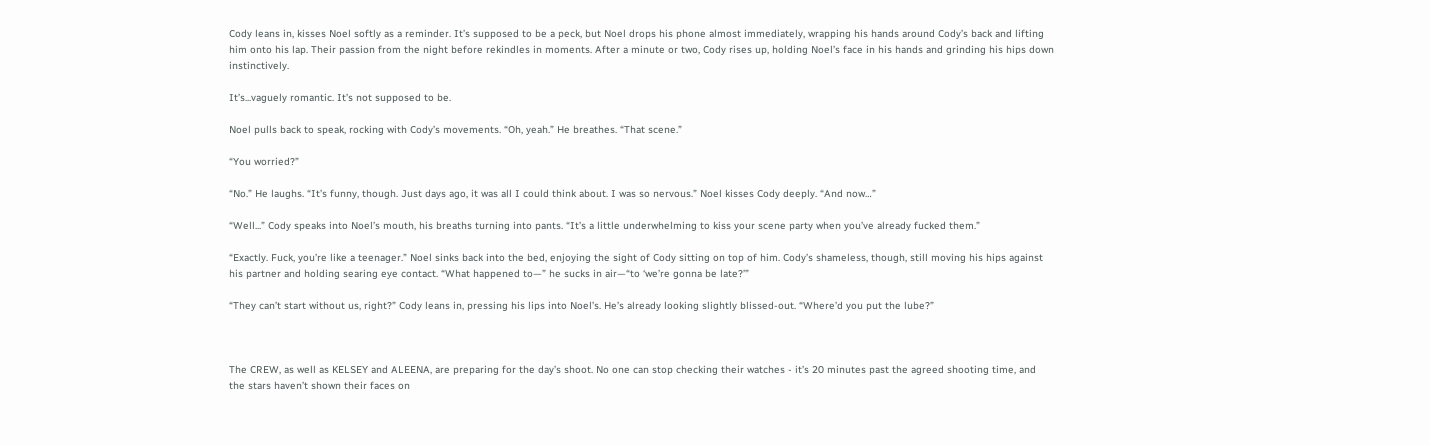Cody leans in, kisses Noel softly as a reminder. It’s supposed to be a peck, but Noel drops his phone almost immediately, wrapping his hands around Cody’s back and lifting him onto his lap. Their passion from the night before rekindles in moments. After a minute or two, Cody rises up, holding Noel’s face in his hands and grinding his hips down instinctively.

It’s...vaguely romantic. It’s not supposed to be.

Noel pulls back to speak, rocking with Cody’s movements. “Oh, yeah.” He breathes. “That scene.”

“You worried?”

“No.” He laughs. “It’s funny, though. Just days ago, it was all I could think about. I was so nervous.” Noel kisses Cody deeply. “And now…”

“Well...” Cody speaks into Noel’s mouth, his breaths turning into pants. “It’s a little underwhelming to kiss your scene party when you’ve already fucked them.”

“Exactly. Fuck, you’re like a teenager.” Noel sinks back into the bed, enjoying the sight of Cody sitting on top of him. Cody’s shameless, though, still moving his hips against his partner and holding searing eye contact. “What happened to—” he sucks in air—“to ‘we’re gonna be late?’”

“They can’t start without us, right?” Cody leans in, pressing his lips into Noel’s. He’s already looking slightly blissed-out. “Where’d you put the lube?”



The CREW, as well as KELSEY and ALEENA, are preparing for the day’s shoot. No one can stop checking their watches - it’s 20 minutes past the agreed shooting time, and the stars haven’t shown their faces on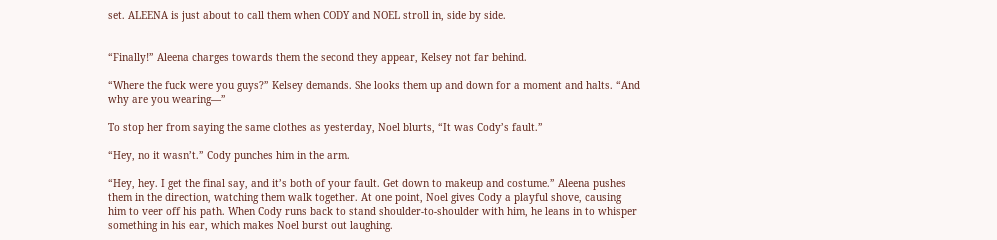set. ALEENA is just about to call them when CODY and NOEL stroll in, side by side.


“Finally!” Aleena charges towards them the second they appear, Kelsey not far behind.

“Where the fuck were you guys?” Kelsey demands. She looks them up and down for a moment and halts. “And why are you wearing—”

To stop her from saying the same clothes as yesterday, Noel blurts, “It was Cody’s fault.”

“Hey, no it wasn’t.” Cody punches him in the arm.

“Hey, hey. I get the final say, and it’s both of your fault. Get down to makeup and costume.” Aleena pushes them in the direction, watching them walk together. At one point, Noel gives Cody a playful shove, causing him to veer off his path. When Cody runs back to stand shoulder-to-shoulder with him, he leans in to whisper something in his ear, which makes Noel burst out laughing.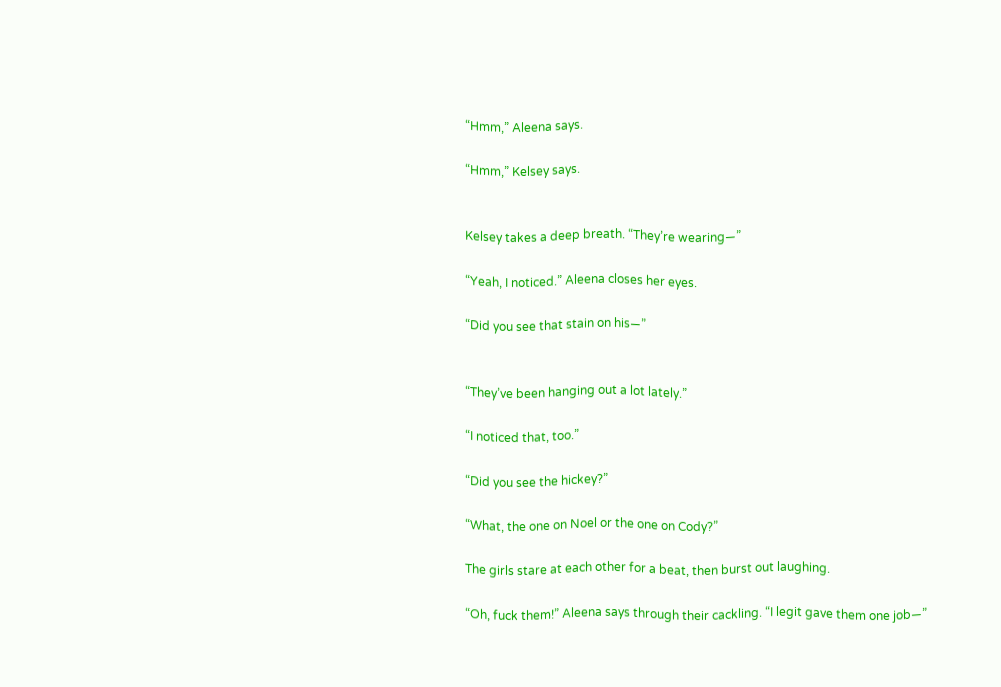“Hmm,” Aleena says.

“Hmm,” Kelsey says.


Kelsey takes a deep breath. “They’re wearing—”

“Yeah, I noticed.” Aleena closes her eyes.

“Did you see that stain on his—”


“They’ve been hanging out a lot lately.”

“I noticed that, too.”

“Did you see the hickey?”

“What, the one on Noel or the one on Cody?”

The girls stare at each other for a beat, then burst out laughing.

“Oh, fuck them!” Aleena says through their cackling. “I legit gave them one job—”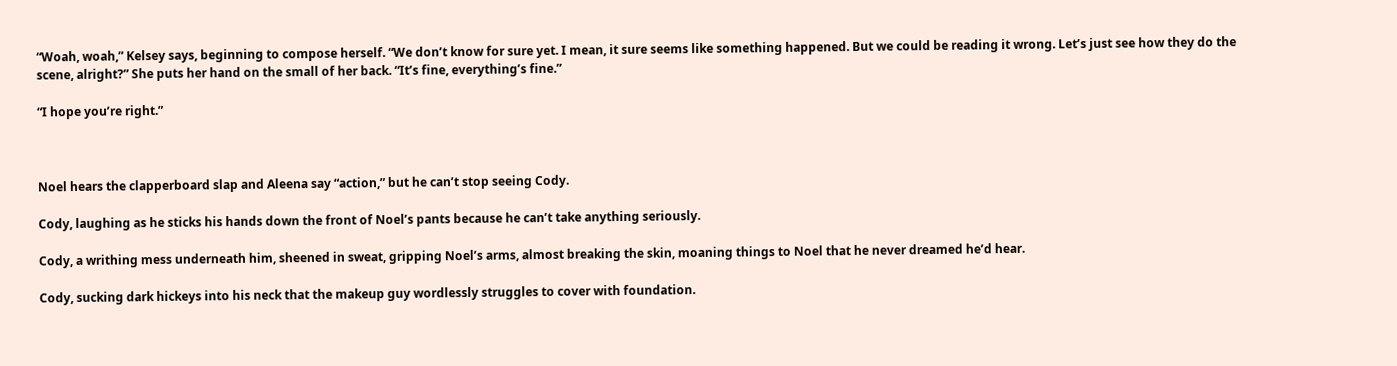“Woah, woah,” Kelsey says, beginning to compose herself. “We don’t know for sure yet. I mean, it sure seems like something happened. But we could be reading it wrong. Let’s just see how they do the scene, alright?” She puts her hand on the small of her back. “It’s fine, everything’s fine.”

“I hope you’re right.”



Noel hears the clapperboard slap and Aleena say “action,” but he can’t stop seeing Cody.

Cody, laughing as he sticks his hands down the front of Noel’s pants because he can’t take anything seriously.

Cody, a writhing mess underneath him, sheened in sweat, gripping Noel’s arms, almost breaking the skin, moaning things to Noel that he never dreamed he’d hear.

Cody, sucking dark hickeys into his neck that the makeup guy wordlessly struggles to cover with foundation.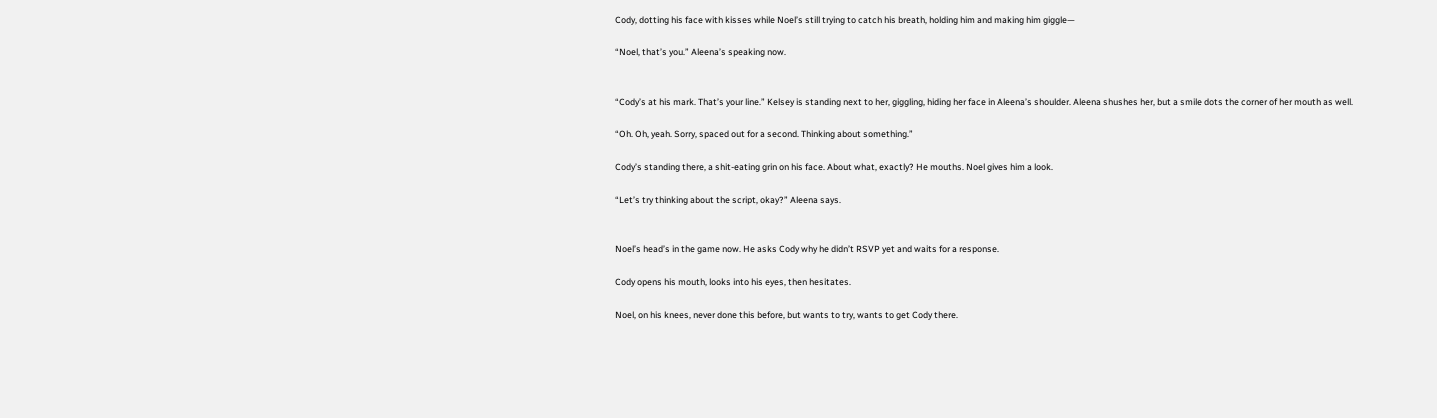Cody, dotting his face with kisses while Noel’s still trying to catch his breath, holding him and making him giggle—

“Noel, that’s you.” Aleena’s speaking now.


“Cody’s at his mark. That’s your line.” Kelsey is standing next to her, giggling, hiding her face in Aleena’s shoulder. Aleena shushes her, but a smile dots the corner of her mouth as well.

“Oh. Oh, yeah. Sorry, spaced out for a second. Thinking about something.”

Cody’s standing there, a shit-eating grin on his face. About what, exactly? He mouths. Noel gives him a look.

“Let’s try thinking about the script, okay?” Aleena says.


Noel’s head’s in the game now. He asks Cody why he didn’t RSVP yet and waits for a response.

Cody opens his mouth, looks into his eyes, then hesitates.

Noel, on his knees, never done this before, but wants to try, wants to get Cody there.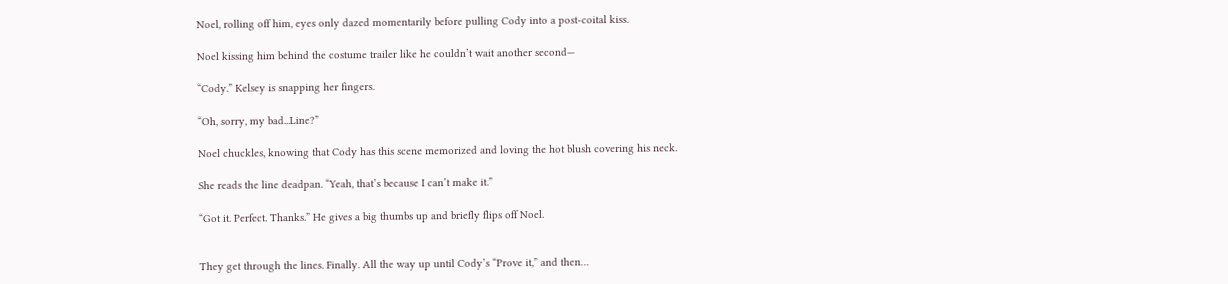Noel, rolling off him, eyes only dazed momentarily before pulling Cody into a post-coital kiss.

Noel kissing him behind the costume trailer like he couldn’t wait another second—

“Cody.” Kelsey is snapping her fingers.

“Oh, sorry, my bad...Line?”

Noel chuckles, knowing that Cody has this scene memorized and loving the hot blush covering his neck.

She reads the line deadpan. “Yeah, that’s because I can’t make it.”

“Got it. Perfect. Thanks.” He gives a big thumbs up and briefly flips off Noel.


They get through the lines. Finally. All the way up until Cody’s “Prove it,” and then…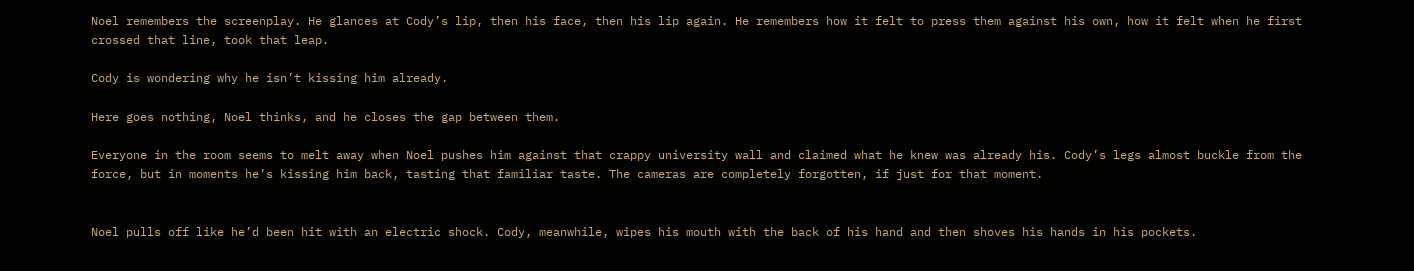Noel remembers the screenplay. He glances at Cody’s lip, then his face, then his lip again. He remembers how it felt to press them against his own, how it felt when he first crossed that line, took that leap.

Cody is wondering why he isn’t kissing him already.

Here goes nothing, Noel thinks, and he closes the gap between them.

Everyone in the room seems to melt away when Noel pushes him against that crappy university wall and claimed what he knew was already his. Cody’s legs almost buckle from the force, but in moments he’s kissing him back, tasting that familiar taste. The cameras are completely forgotten, if just for that moment.


Noel pulls off like he’d been hit with an electric shock. Cody, meanwhile, wipes his mouth with the back of his hand and then shoves his hands in his pockets.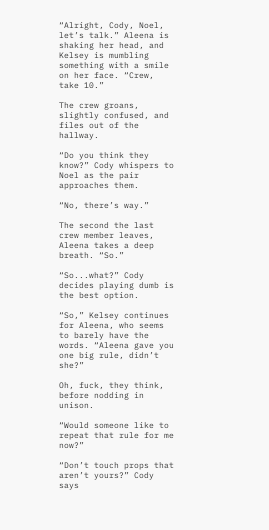“Alright, Cody, Noel, let’s talk.” Aleena is shaking her head, and Kelsey is mumbling something with a smile on her face. “Crew, take 10.”

The crew groans, slightly confused, and files out of the hallway.

“Do you think they know?” Cody whispers to Noel as the pair approaches them.

“No, there’s way.”

The second the last crew member leaves, Aleena takes a deep breath. “So.”

“So...what?” Cody decides playing dumb is the best option.

“So,” Kelsey continues for Aleena, who seems to barely have the words. “Aleena gave you one big rule, didn’t she?”

Oh, fuck, they think, before nodding in unison.

“Would someone like to repeat that rule for me now?”

“Don’t touch props that aren’t yours?” Cody says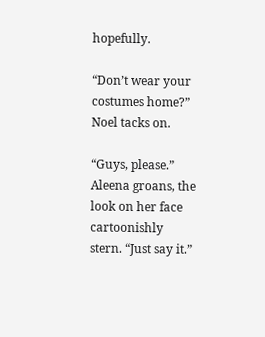hopefully.

“Don’t wear your costumes home?” Noel tacks on.

“Guys, please.” Aleena groans, the look on her face cartoonishly stern. “Just say it.”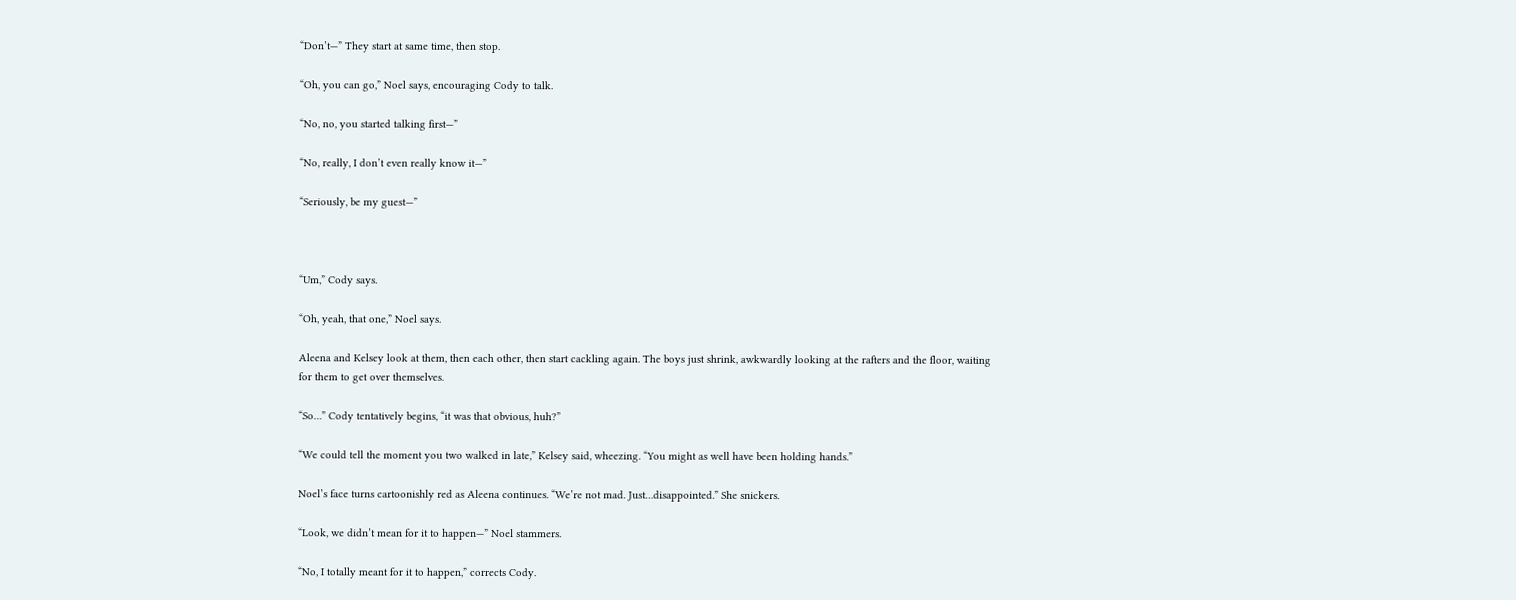“Don’t—” They start at same time, then stop.

“Oh, you can go,” Noel says, encouraging Cody to talk.

“No, no, you started talking first—”

“No, really, I don’t even really know it—”

“Seriously, be my guest—”



“Um,” Cody says.

“Oh, yeah, that one,” Noel says.

Aleena and Kelsey look at them, then each other, then start cackling again. The boys just shrink, awkwardly looking at the rafters and the floor, waiting for them to get over themselves.

“So…” Cody tentatively begins, “it was that obvious, huh?”

“We could tell the moment you two walked in late,” Kelsey said, wheezing. “You might as well have been holding hands.”

Noel’s face turns cartoonishly red as Aleena continues. “We’re not mad. Just…disappointed.” She snickers.

“Look, we didn’t mean for it to happen—” Noel stammers.

“No, I totally meant for it to happen,” corrects Cody.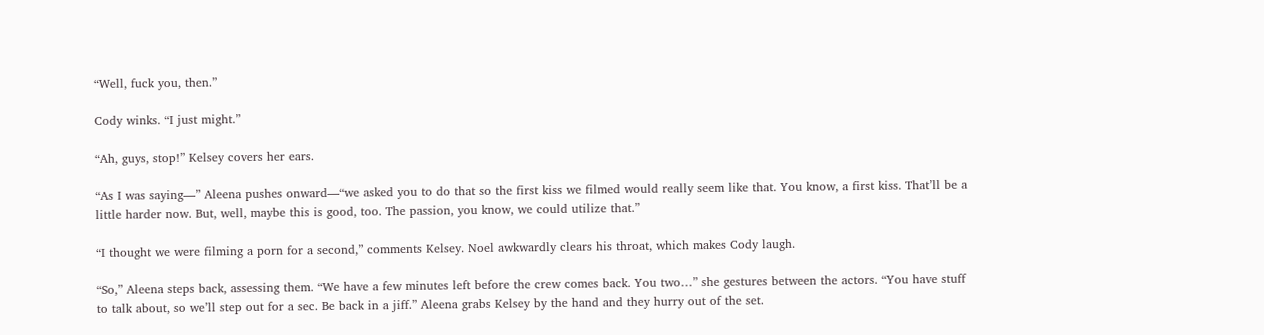“Well, fuck you, then.”

Cody winks. “I just might.”

“Ah, guys, stop!” Kelsey covers her ears.

“As I was saying—” Aleena pushes onward—“we asked you to do that so the first kiss we filmed would really seem like that. You know, a first kiss. That’ll be a little harder now. But, well, maybe this is good, too. The passion, you know, we could utilize that.”

“I thought we were filming a porn for a second,” comments Kelsey. Noel awkwardly clears his throat, which makes Cody laugh.

“So,” Aleena steps back, assessing them. “We have a few minutes left before the crew comes back. You two…” she gestures between the actors. “You have stuff to talk about, so we’ll step out for a sec. Be back in a jiff.” Aleena grabs Kelsey by the hand and they hurry out of the set.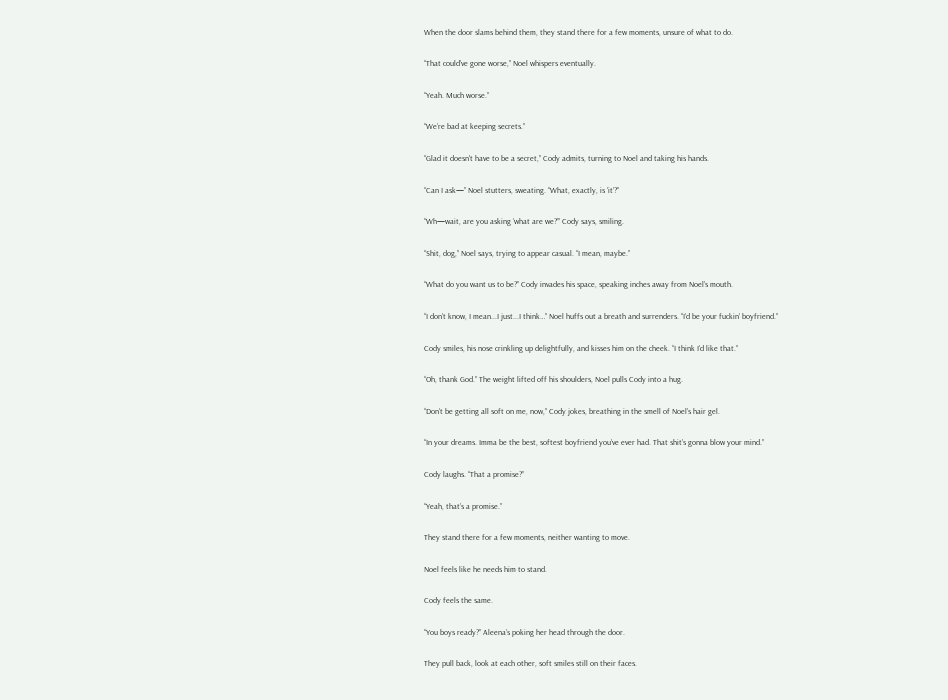When the door slams behind them, they stand there for a few moments, unsure of what to do.

“That could’ve gone worse,” Noel whispers eventually.

“Yeah. Much worse.”

“We’re bad at keeping secrets.”

“Glad it doesn't have to be a secret,” Cody admits, turning to Noel and taking his hands.

“Can I ask—” Noel stutters, sweating. “What, exactly, is ‘it’?”

“Wh—wait, are you asking ‘what are we?’” Cody says, smiling.

“Shit, dog,” Noel says, trying to appear casual. “I mean, maybe.”

“What do you want us to be?” Cody invades his space, speaking inches away from Noel’s mouth.

“I don’t know, I mean...I just...I think…” Noel huffs out a breath and surrenders. “I’d be your fuckin’ boyfriend.”

Cody smiles, his nose crinkling up delightfully, and kisses him on the cheek. “I think I’d like that.”

“Oh, thank God.” The weight lifted off his shoulders, Noel pulls Cody into a hug.

“Don’t be getting all soft on me, now,” Cody jokes, breathing in the smell of Noel’s hair gel.

“In your dreams. Imma be the best, softest boyfriend you’ve ever had. That shit’s gonna blow your mind.”

Cody laughs. “That a promise?”

“Yeah, that’s a promise.”

They stand there for a few moments, neither wanting to move.

Noel feels like he needs him to stand.

Cody feels the same.

“You boys ready?” Aleena’s poking her head through the door.

They pull back, look at each other, soft smiles still on their faces.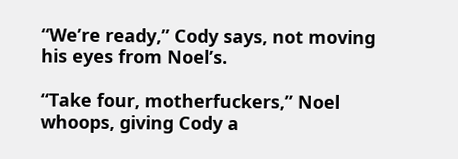“We’re ready,” Cody says, not moving his eyes from Noel’s.

“Take four, motherfuckers,” Noel whoops, giving Cody a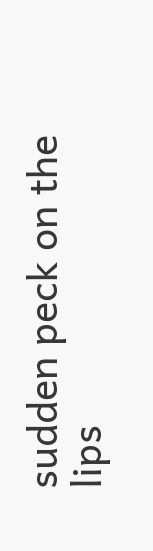sudden peck on the lips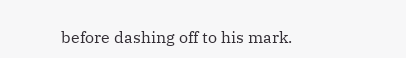before dashing off to his mark.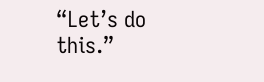“Let’s do this.”